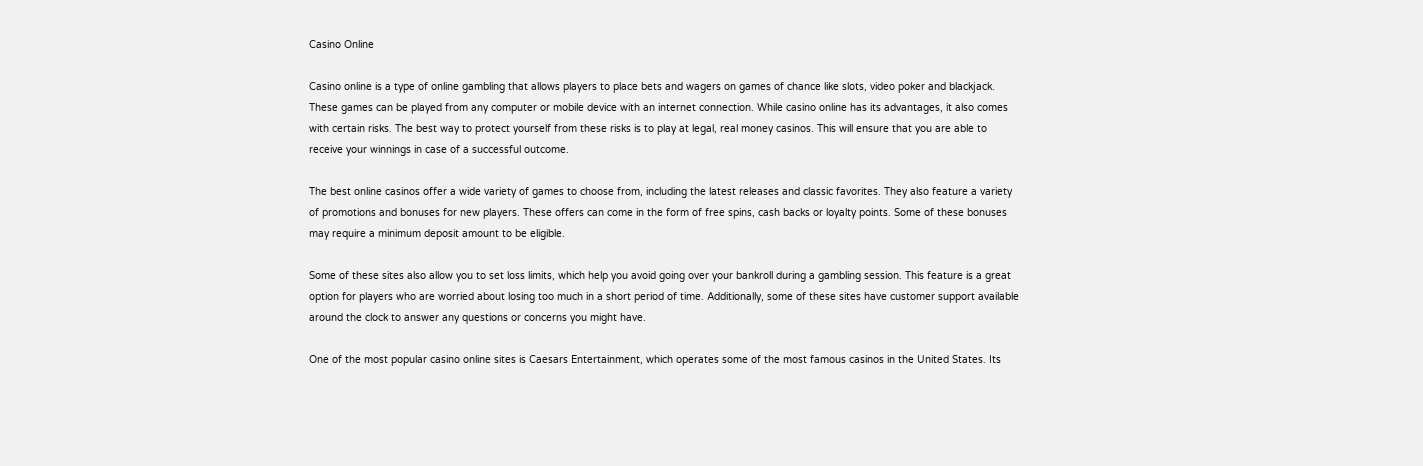Casino Online

Casino online is a type of online gambling that allows players to place bets and wagers on games of chance like slots, video poker and blackjack. These games can be played from any computer or mobile device with an internet connection. While casino online has its advantages, it also comes with certain risks. The best way to protect yourself from these risks is to play at legal, real money casinos. This will ensure that you are able to receive your winnings in case of a successful outcome.

The best online casinos offer a wide variety of games to choose from, including the latest releases and classic favorites. They also feature a variety of promotions and bonuses for new players. These offers can come in the form of free spins, cash backs or loyalty points. Some of these bonuses may require a minimum deposit amount to be eligible.

Some of these sites also allow you to set loss limits, which help you avoid going over your bankroll during a gambling session. This feature is a great option for players who are worried about losing too much in a short period of time. Additionally, some of these sites have customer support available around the clock to answer any questions or concerns you might have.

One of the most popular casino online sites is Caesars Entertainment, which operates some of the most famous casinos in the United States. Its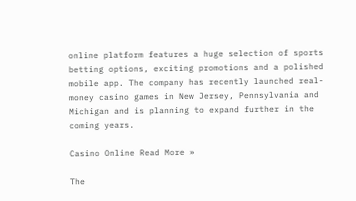online platform features a huge selection of sports betting options, exciting promotions and a polished mobile app. The company has recently launched real-money casino games in New Jersey, Pennsylvania and Michigan and is planning to expand further in the coming years.

Casino Online Read More »

The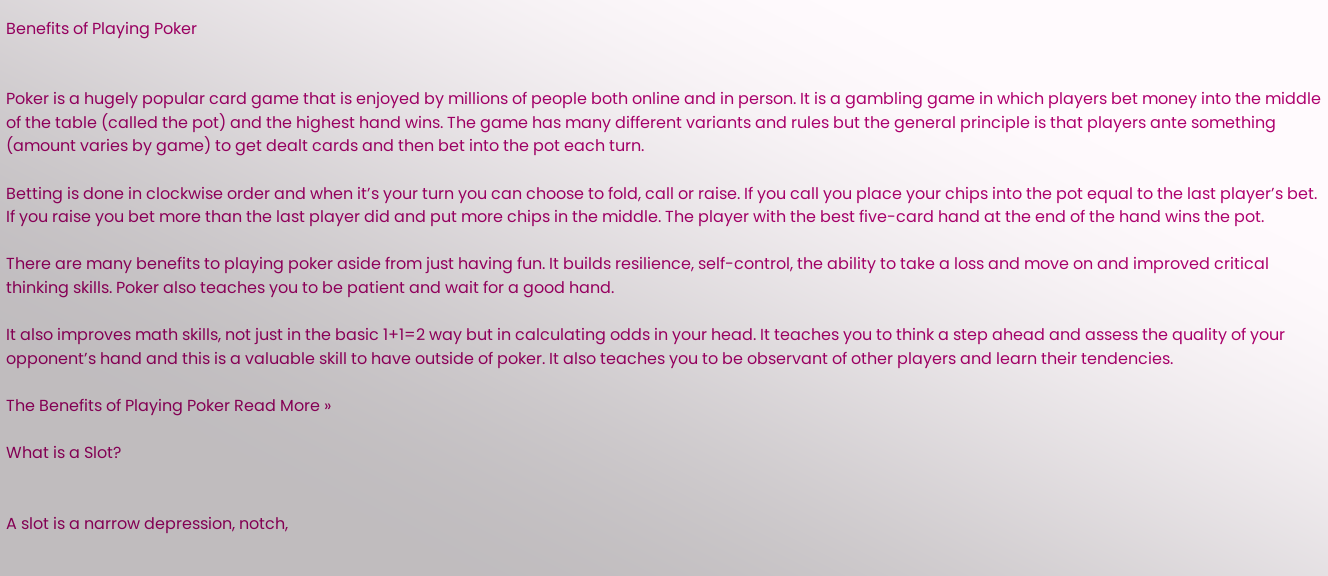Benefits of Playing Poker


Poker is a hugely popular card game that is enjoyed by millions of people both online and in person. It is a gambling game in which players bet money into the middle of the table (called the pot) and the highest hand wins. The game has many different variants and rules but the general principle is that players ante something (amount varies by game) to get dealt cards and then bet into the pot each turn.

Betting is done in clockwise order and when it’s your turn you can choose to fold, call or raise. If you call you place your chips into the pot equal to the last player’s bet. If you raise you bet more than the last player did and put more chips in the middle. The player with the best five-card hand at the end of the hand wins the pot.

There are many benefits to playing poker aside from just having fun. It builds resilience, self-control, the ability to take a loss and move on and improved critical thinking skills. Poker also teaches you to be patient and wait for a good hand.

It also improves math skills, not just in the basic 1+1=2 way but in calculating odds in your head. It teaches you to think a step ahead and assess the quality of your opponent’s hand and this is a valuable skill to have outside of poker. It also teaches you to be observant of other players and learn their tendencies.

The Benefits of Playing Poker Read More »

What is a Slot?


A slot is a narrow depression, notch,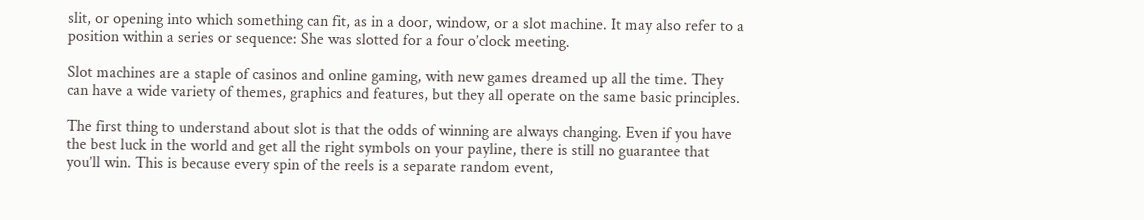slit, or opening into which something can fit, as in a door, window, or a slot machine. It may also refer to a position within a series or sequence: She was slotted for a four o’clock meeting.

Slot machines are a staple of casinos and online gaming, with new games dreamed up all the time. They can have a wide variety of themes, graphics and features, but they all operate on the same basic principles.

The first thing to understand about slot is that the odds of winning are always changing. Even if you have the best luck in the world and get all the right symbols on your payline, there is still no guarantee that you’ll win. This is because every spin of the reels is a separate random event,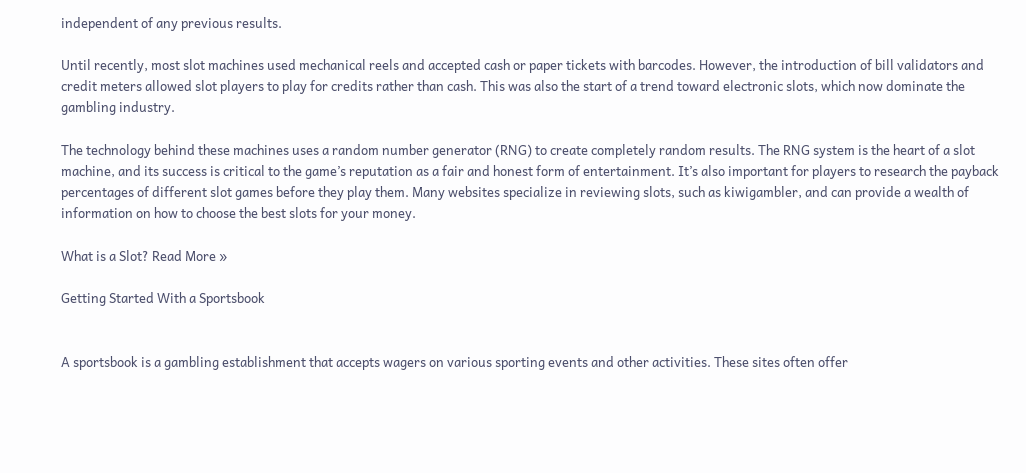independent of any previous results.

Until recently, most slot machines used mechanical reels and accepted cash or paper tickets with barcodes. However, the introduction of bill validators and credit meters allowed slot players to play for credits rather than cash. This was also the start of a trend toward electronic slots, which now dominate the gambling industry.

The technology behind these machines uses a random number generator (RNG) to create completely random results. The RNG system is the heart of a slot machine, and its success is critical to the game’s reputation as a fair and honest form of entertainment. It’s also important for players to research the payback percentages of different slot games before they play them. Many websites specialize in reviewing slots, such as kiwigambler, and can provide a wealth of information on how to choose the best slots for your money.

What is a Slot? Read More »

Getting Started With a Sportsbook


A sportsbook is a gambling establishment that accepts wagers on various sporting events and other activities. These sites often offer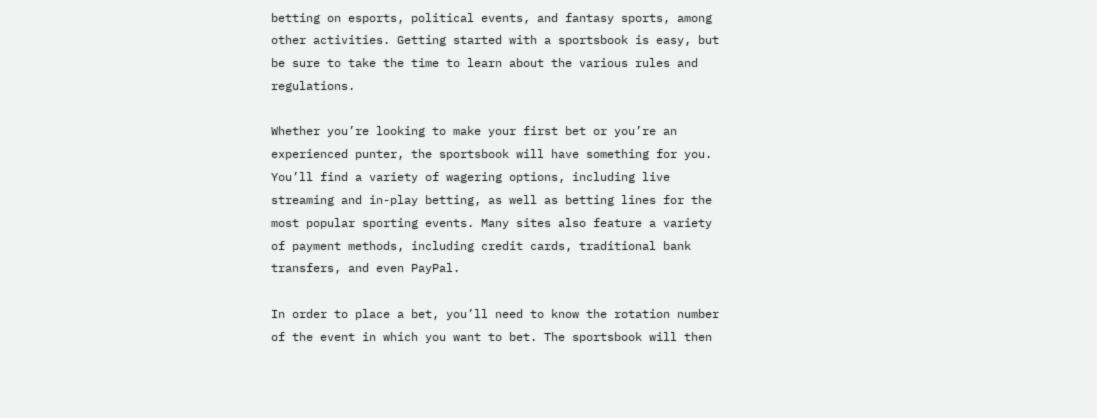betting on esports, political events, and fantasy sports, among other activities. Getting started with a sportsbook is easy, but be sure to take the time to learn about the various rules and regulations.

Whether you’re looking to make your first bet or you’re an experienced punter, the sportsbook will have something for you. You’ll find a variety of wagering options, including live streaming and in-play betting, as well as betting lines for the most popular sporting events. Many sites also feature a variety of payment methods, including credit cards, traditional bank transfers, and even PayPal.

In order to place a bet, you’ll need to know the rotation number of the event in which you want to bet. The sportsbook will then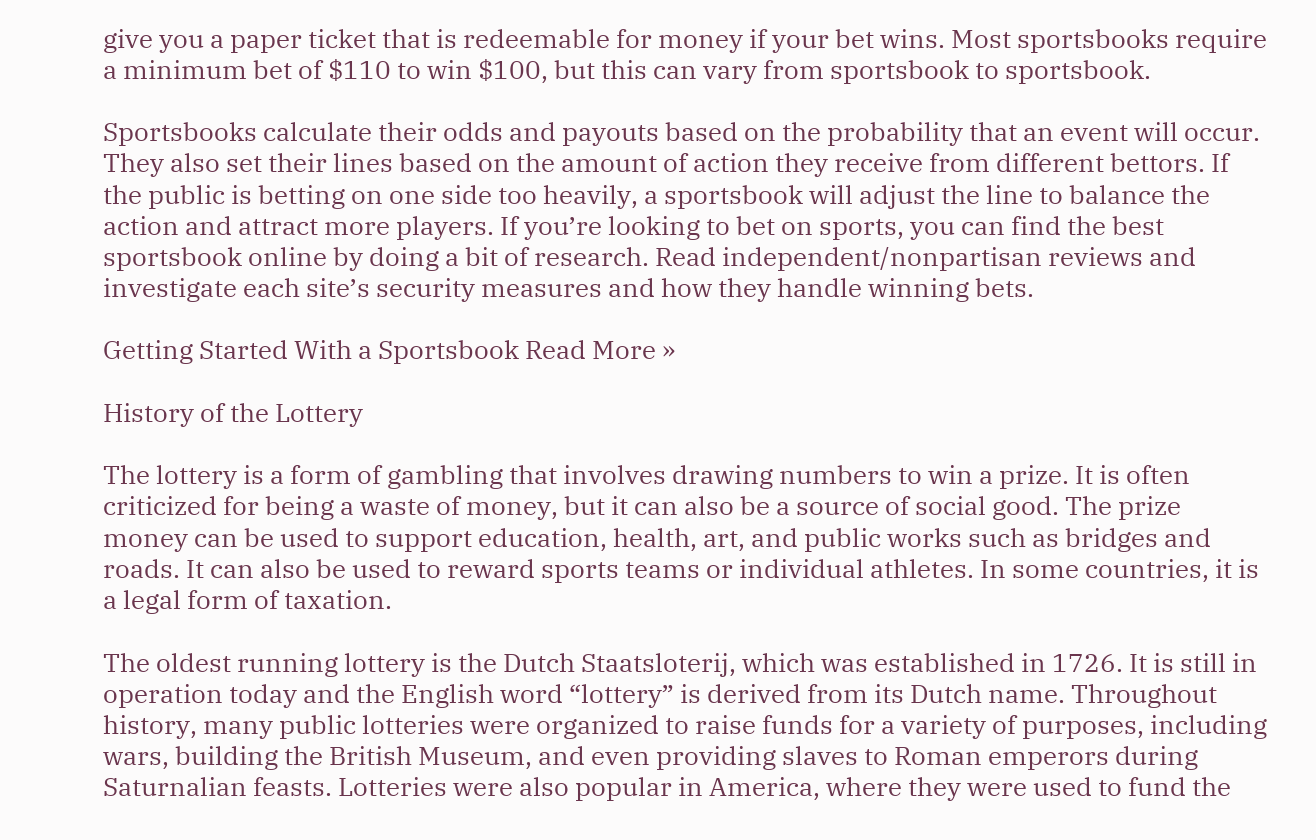give you a paper ticket that is redeemable for money if your bet wins. Most sportsbooks require a minimum bet of $110 to win $100, but this can vary from sportsbook to sportsbook.

Sportsbooks calculate their odds and payouts based on the probability that an event will occur. They also set their lines based on the amount of action they receive from different bettors. If the public is betting on one side too heavily, a sportsbook will adjust the line to balance the action and attract more players. If you’re looking to bet on sports, you can find the best sportsbook online by doing a bit of research. Read independent/nonpartisan reviews and investigate each site’s security measures and how they handle winning bets.

Getting Started With a Sportsbook Read More »

History of the Lottery

The lottery is a form of gambling that involves drawing numbers to win a prize. It is often criticized for being a waste of money, but it can also be a source of social good. The prize money can be used to support education, health, art, and public works such as bridges and roads. It can also be used to reward sports teams or individual athletes. In some countries, it is a legal form of taxation.

The oldest running lottery is the Dutch Staatsloterij, which was established in 1726. It is still in operation today and the English word “lottery” is derived from its Dutch name. Throughout history, many public lotteries were organized to raise funds for a variety of purposes, including wars, building the British Museum, and even providing slaves to Roman emperors during Saturnalian feasts. Lotteries were also popular in America, where they were used to fund the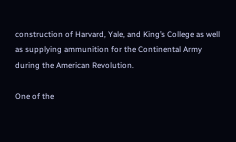construction of Harvard, Yale, and King’s College as well as supplying ammunition for the Continental Army during the American Revolution.

One of the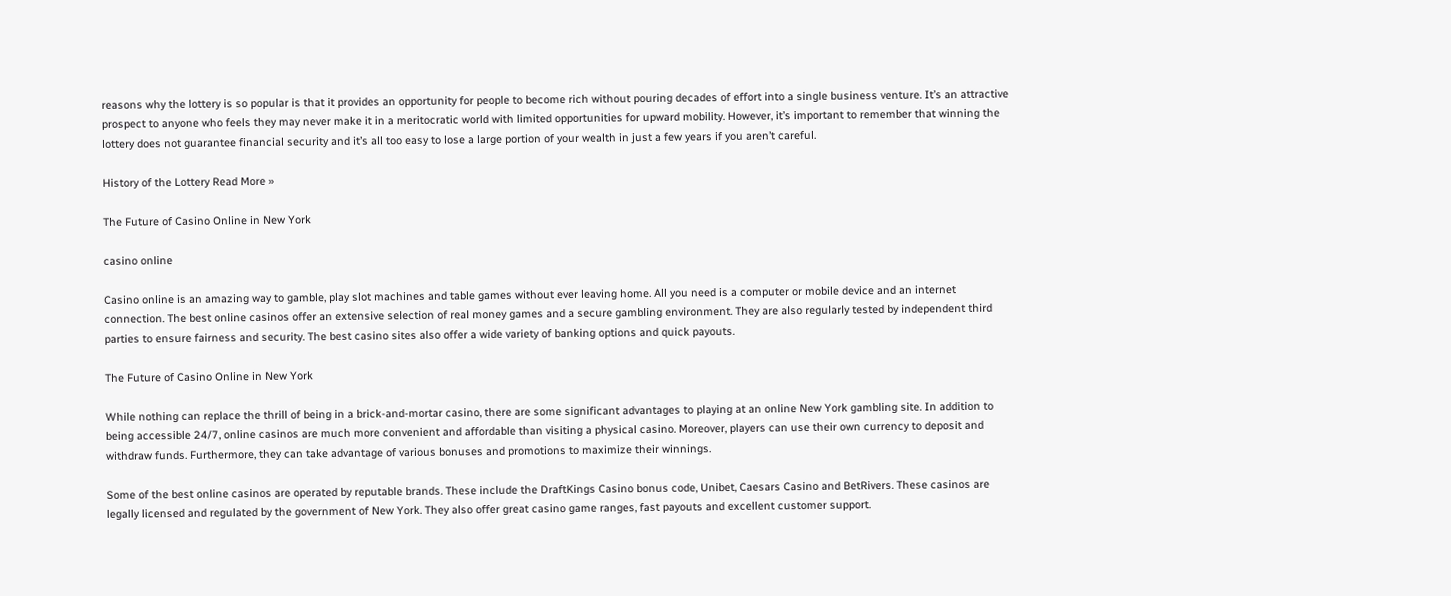reasons why the lottery is so popular is that it provides an opportunity for people to become rich without pouring decades of effort into a single business venture. It’s an attractive prospect to anyone who feels they may never make it in a meritocratic world with limited opportunities for upward mobility. However, it’s important to remember that winning the lottery does not guarantee financial security and it’s all too easy to lose a large portion of your wealth in just a few years if you aren’t careful.

History of the Lottery Read More »

The Future of Casino Online in New York

casino online

Casino online is an amazing way to gamble, play slot machines and table games without ever leaving home. All you need is a computer or mobile device and an internet connection. The best online casinos offer an extensive selection of real money games and a secure gambling environment. They are also regularly tested by independent third parties to ensure fairness and security. The best casino sites also offer a wide variety of banking options and quick payouts.

The Future of Casino Online in New York

While nothing can replace the thrill of being in a brick-and-mortar casino, there are some significant advantages to playing at an online New York gambling site. In addition to being accessible 24/7, online casinos are much more convenient and affordable than visiting a physical casino. Moreover, players can use their own currency to deposit and withdraw funds. Furthermore, they can take advantage of various bonuses and promotions to maximize their winnings.

Some of the best online casinos are operated by reputable brands. These include the DraftKings Casino bonus code, Unibet, Caesars Casino and BetRivers. These casinos are legally licensed and regulated by the government of New York. They also offer great casino game ranges, fast payouts and excellent customer support.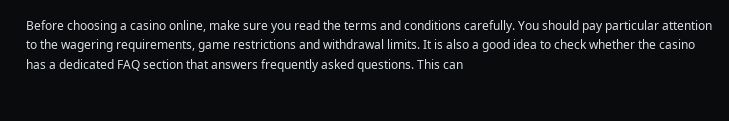Before choosing a casino online, make sure you read the terms and conditions carefully. You should pay particular attention to the wagering requirements, game restrictions and withdrawal limits. It is also a good idea to check whether the casino has a dedicated FAQ section that answers frequently asked questions. This can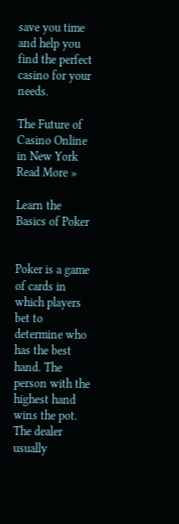save you time and help you find the perfect casino for your needs.

The Future of Casino Online in New York Read More »

Learn the Basics of Poker


Poker is a game of cards in which players bet to determine who has the best hand. The person with the highest hand wins the pot. The dealer usually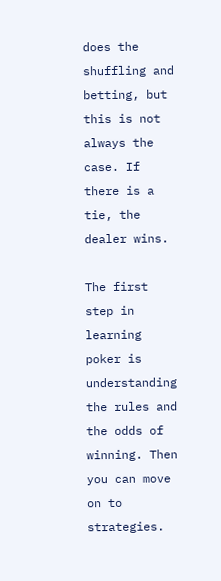does the shuffling and betting, but this is not always the case. If there is a tie, the dealer wins.

The first step in learning poker is understanding the rules and the odds of winning. Then you can move on to strategies.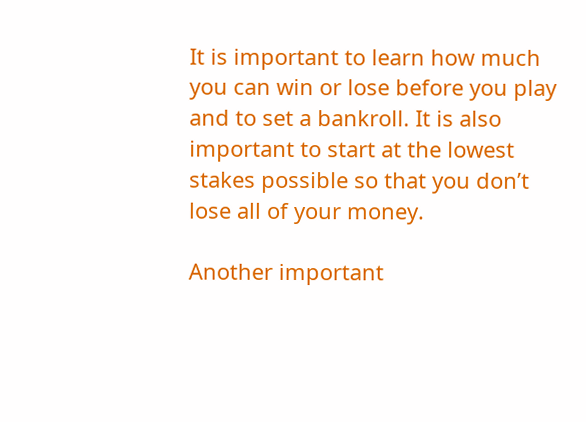It is important to learn how much you can win or lose before you play and to set a bankroll. It is also important to start at the lowest stakes possible so that you don’t lose all of your money.

Another important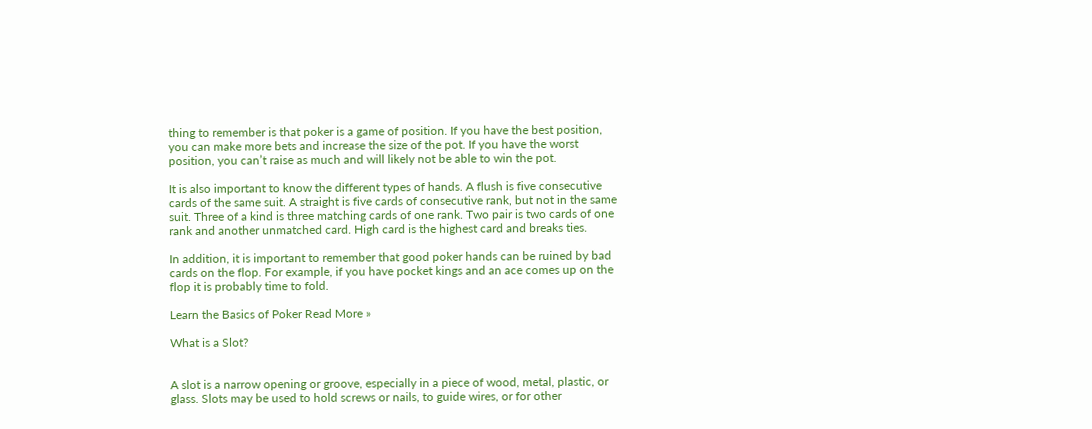thing to remember is that poker is a game of position. If you have the best position, you can make more bets and increase the size of the pot. If you have the worst position, you can’t raise as much and will likely not be able to win the pot.

It is also important to know the different types of hands. A flush is five consecutive cards of the same suit. A straight is five cards of consecutive rank, but not in the same suit. Three of a kind is three matching cards of one rank. Two pair is two cards of one rank and another unmatched card. High card is the highest card and breaks ties.

In addition, it is important to remember that good poker hands can be ruined by bad cards on the flop. For example, if you have pocket kings and an ace comes up on the flop it is probably time to fold.

Learn the Basics of Poker Read More »

What is a Slot?


A slot is a narrow opening or groove, especially in a piece of wood, metal, plastic, or glass. Slots may be used to hold screws or nails, to guide wires, or for other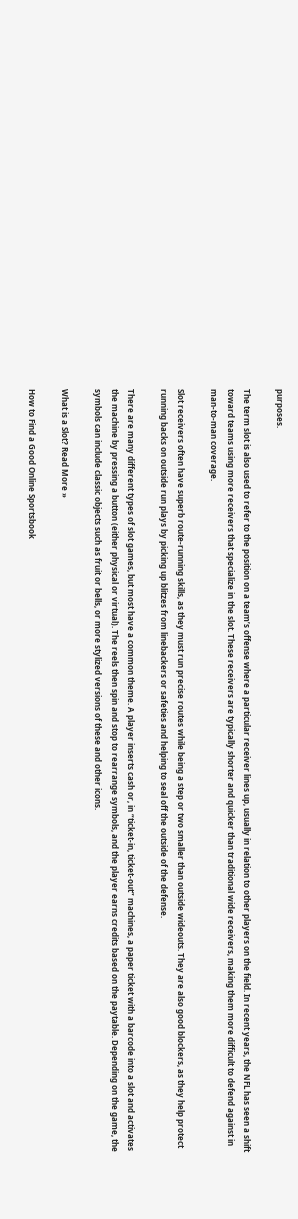purposes.

The term slot is also used to refer to the position on a team’s offense where a particular receiver lines up, usually in relation to other players on the field. In recent years, the NFL has seen a shift toward teams using more receivers that specialize in the slot. These receivers are typically shorter and quicker than traditional wide receivers, making them more difficult to defend against in man-to-man coverage.

Slot receivers often have superb route-running skills, as they must run precise routes while being a step or two smaller than outside wideouts. They are also good blockers, as they help protect running backs on outside run plays by picking up blitzes from linebackers or safeties and helping to seal off the outside of the defense.

There are many different types of slot games, but most have a common theme. A player inserts cash or, in “ticket-in, ticket-out” machines, a paper ticket with a barcode into a slot and activates the machine by pressing a button (either physical or virtual). The reels then spin and stop to rearrange symbols, and the player earns credits based on the paytable. Depending on the game, the symbols can include classic objects such as fruit or bells, or more stylized versions of these and other icons.

What is a Slot? Read More »

How to Find a Good Online Sportsbook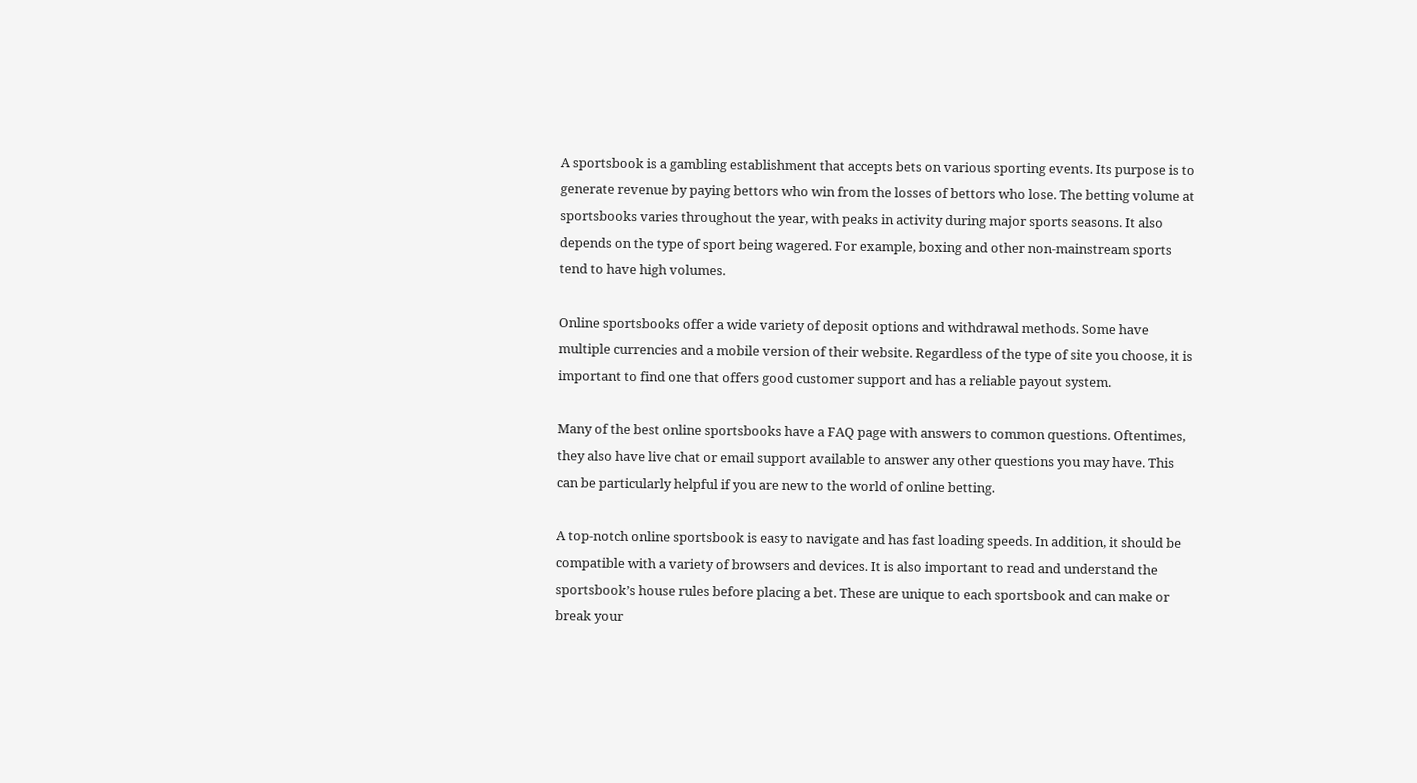A sportsbook is a gambling establishment that accepts bets on various sporting events. Its purpose is to generate revenue by paying bettors who win from the losses of bettors who lose. The betting volume at sportsbooks varies throughout the year, with peaks in activity during major sports seasons. It also depends on the type of sport being wagered. For example, boxing and other non-mainstream sports tend to have high volumes.

Online sportsbooks offer a wide variety of deposit options and withdrawal methods. Some have multiple currencies and a mobile version of their website. Regardless of the type of site you choose, it is important to find one that offers good customer support and has a reliable payout system.

Many of the best online sportsbooks have a FAQ page with answers to common questions. Oftentimes, they also have live chat or email support available to answer any other questions you may have. This can be particularly helpful if you are new to the world of online betting.

A top-notch online sportsbook is easy to navigate and has fast loading speeds. In addition, it should be compatible with a variety of browsers and devices. It is also important to read and understand the sportsbook’s house rules before placing a bet. These are unique to each sportsbook and can make or break your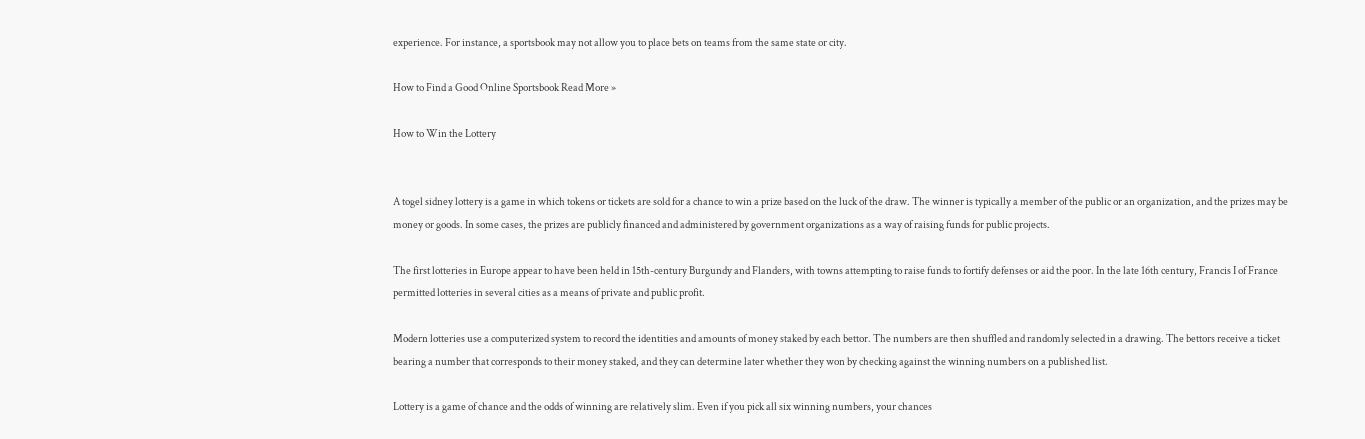experience. For instance, a sportsbook may not allow you to place bets on teams from the same state or city.

How to Find a Good Online Sportsbook Read More »

How to Win the Lottery


A togel sidney lottery is a game in which tokens or tickets are sold for a chance to win a prize based on the luck of the draw. The winner is typically a member of the public or an organization, and the prizes may be money or goods. In some cases, the prizes are publicly financed and administered by government organizations as a way of raising funds for public projects.

The first lotteries in Europe appear to have been held in 15th-century Burgundy and Flanders, with towns attempting to raise funds to fortify defenses or aid the poor. In the late 16th century, Francis I of France permitted lotteries in several cities as a means of private and public profit.

Modern lotteries use a computerized system to record the identities and amounts of money staked by each bettor. The numbers are then shuffled and randomly selected in a drawing. The bettors receive a ticket bearing a number that corresponds to their money staked, and they can determine later whether they won by checking against the winning numbers on a published list.

Lottery is a game of chance and the odds of winning are relatively slim. Even if you pick all six winning numbers, your chances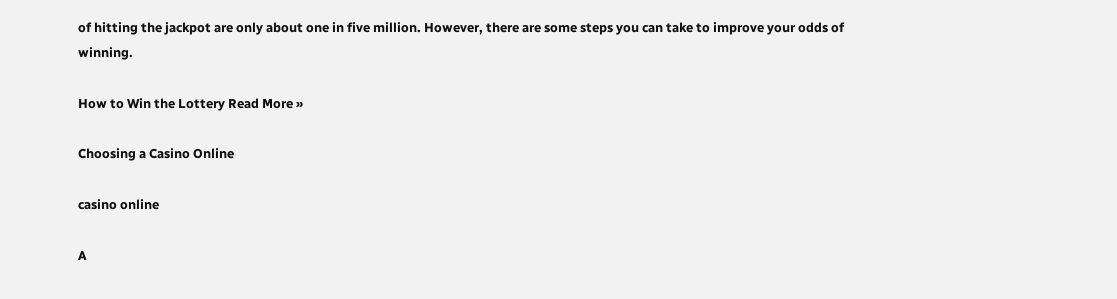of hitting the jackpot are only about one in five million. However, there are some steps you can take to improve your odds of winning.

How to Win the Lottery Read More »

Choosing a Casino Online

casino online

A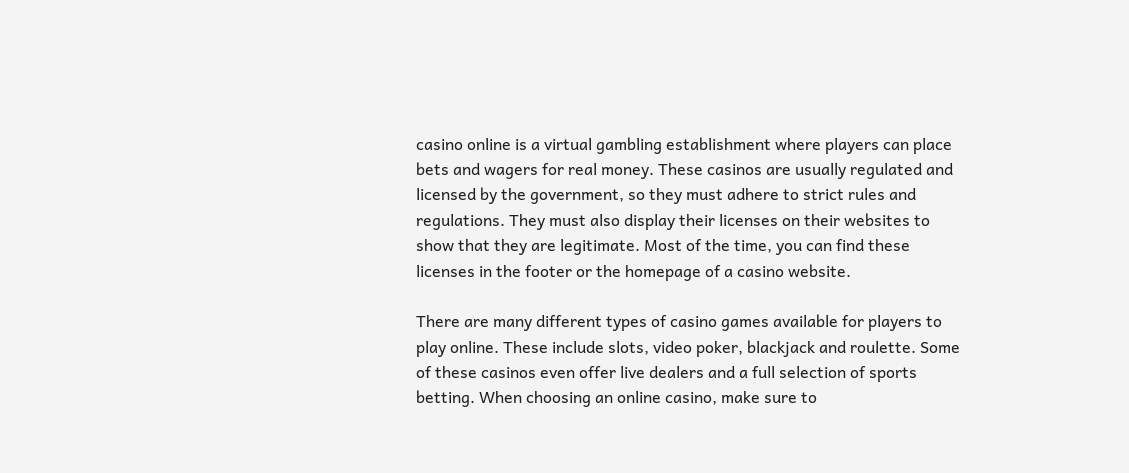casino online is a virtual gambling establishment where players can place bets and wagers for real money. These casinos are usually regulated and licensed by the government, so they must adhere to strict rules and regulations. They must also display their licenses on their websites to show that they are legitimate. Most of the time, you can find these licenses in the footer or the homepage of a casino website.

There are many different types of casino games available for players to play online. These include slots, video poker, blackjack and roulette. Some of these casinos even offer live dealers and a full selection of sports betting. When choosing an online casino, make sure to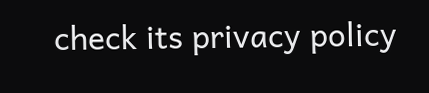check its privacy policy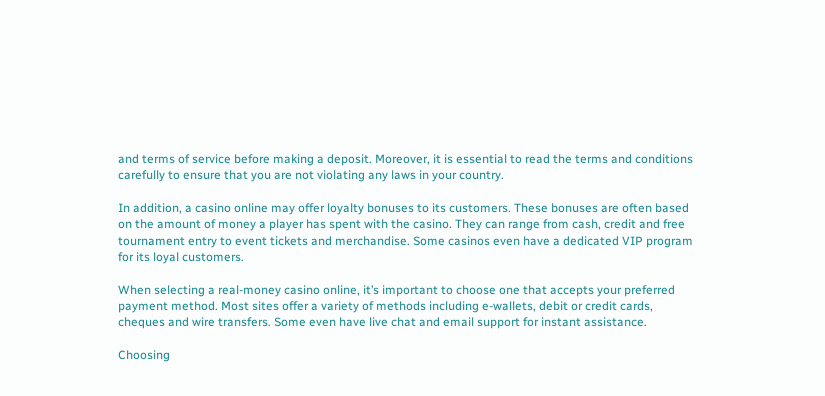and terms of service before making a deposit. Moreover, it is essential to read the terms and conditions carefully to ensure that you are not violating any laws in your country.

In addition, a casino online may offer loyalty bonuses to its customers. These bonuses are often based on the amount of money a player has spent with the casino. They can range from cash, credit and free tournament entry to event tickets and merchandise. Some casinos even have a dedicated VIP program for its loyal customers.

When selecting a real-money casino online, it’s important to choose one that accepts your preferred payment method. Most sites offer a variety of methods including e-wallets, debit or credit cards, cheques and wire transfers. Some even have live chat and email support for instant assistance.

Choosing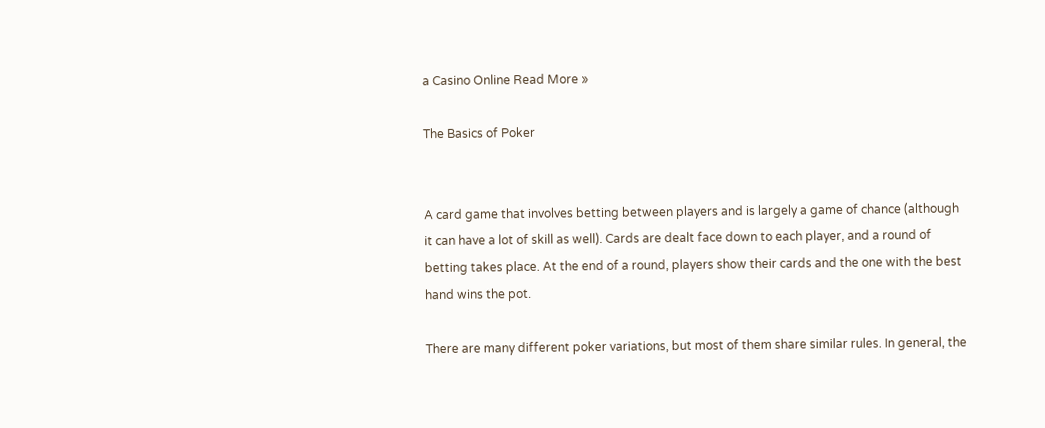a Casino Online Read More »

The Basics of Poker


A card game that involves betting between players and is largely a game of chance (although it can have a lot of skill as well). Cards are dealt face down to each player, and a round of betting takes place. At the end of a round, players show their cards and the one with the best hand wins the pot.

There are many different poker variations, but most of them share similar rules. In general, the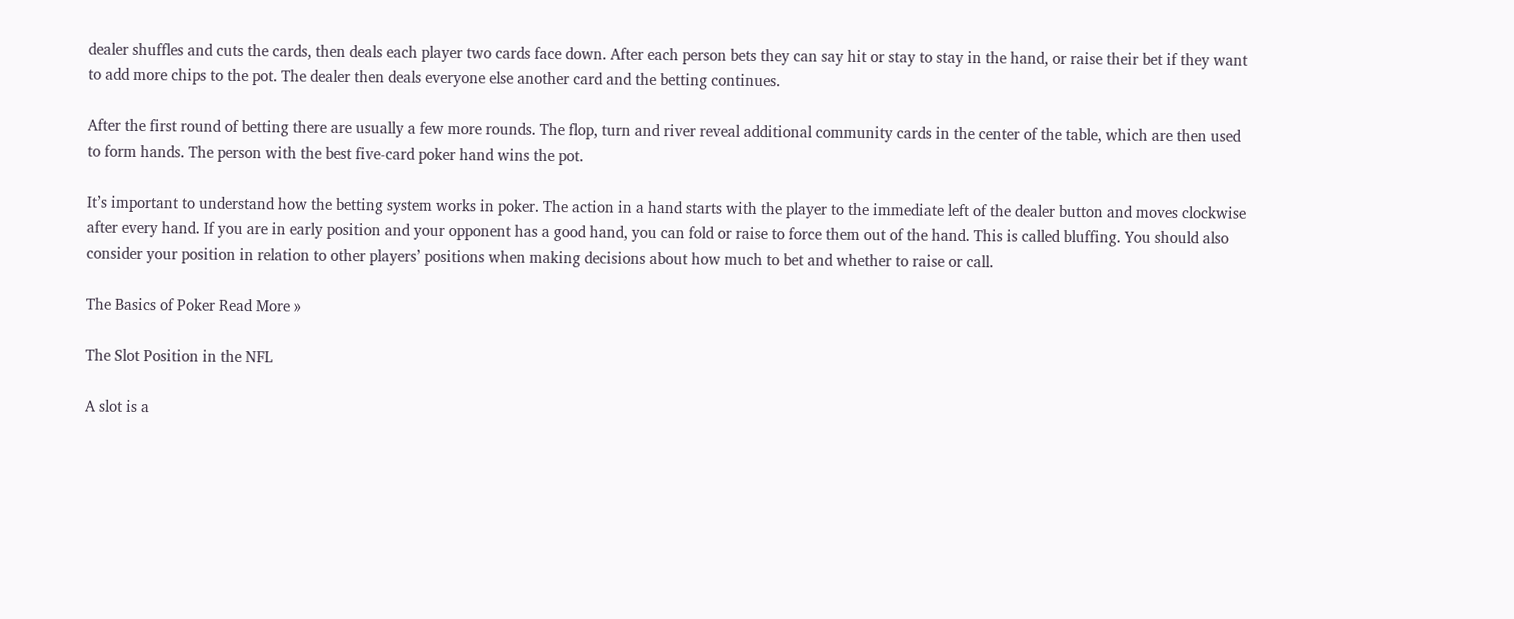dealer shuffles and cuts the cards, then deals each player two cards face down. After each person bets they can say hit or stay to stay in the hand, or raise their bet if they want to add more chips to the pot. The dealer then deals everyone else another card and the betting continues.

After the first round of betting there are usually a few more rounds. The flop, turn and river reveal additional community cards in the center of the table, which are then used to form hands. The person with the best five-card poker hand wins the pot.

It’s important to understand how the betting system works in poker. The action in a hand starts with the player to the immediate left of the dealer button and moves clockwise after every hand. If you are in early position and your opponent has a good hand, you can fold or raise to force them out of the hand. This is called bluffing. You should also consider your position in relation to other players’ positions when making decisions about how much to bet and whether to raise or call.

The Basics of Poker Read More »

The Slot Position in the NFL

A slot is a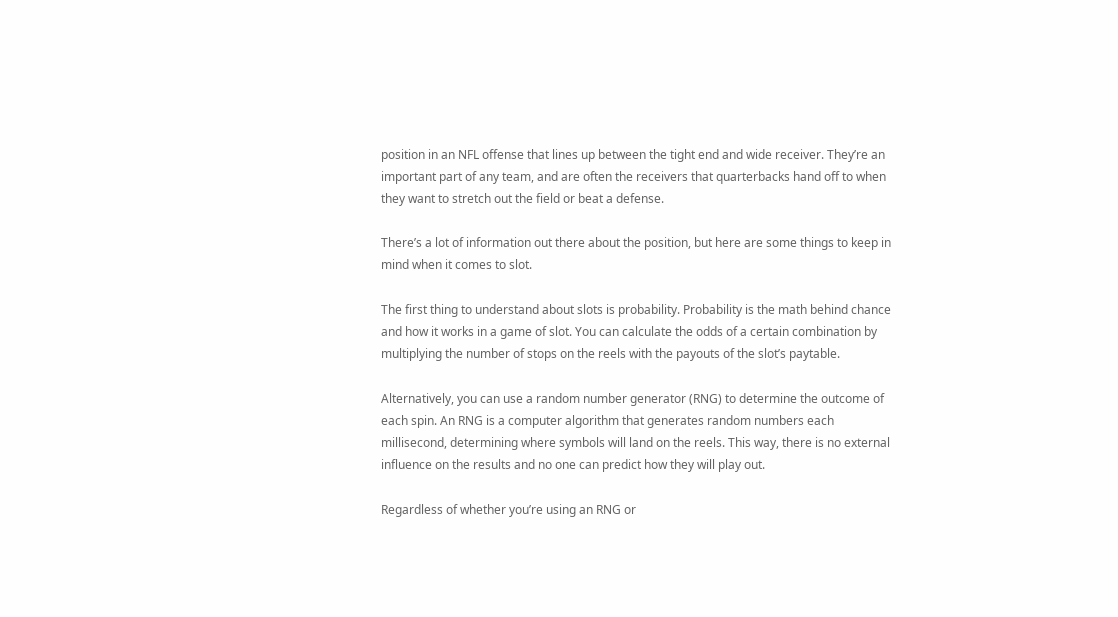position in an NFL offense that lines up between the tight end and wide receiver. They’re an important part of any team, and are often the receivers that quarterbacks hand off to when they want to stretch out the field or beat a defense.

There’s a lot of information out there about the position, but here are some things to keep in mind when it comes to slot.

The first thing to understand about slots is probability. Probability is the math behind chance and how it works in a game of slot. You can calculate the odds of a certain combination by multiplying the number of stops on the reels with the payouts of the slot’s paytable.

Alternatively, you can use a random number generator (RNG) to determine the outcome of each spin. An RNG is a computer algorithm that generates random numbers each millisecond, determining where symbols will land on the reels. This way, there is no external influence on the results and no one can predict how they will play out.

Regardless of whether you’re using an RNG or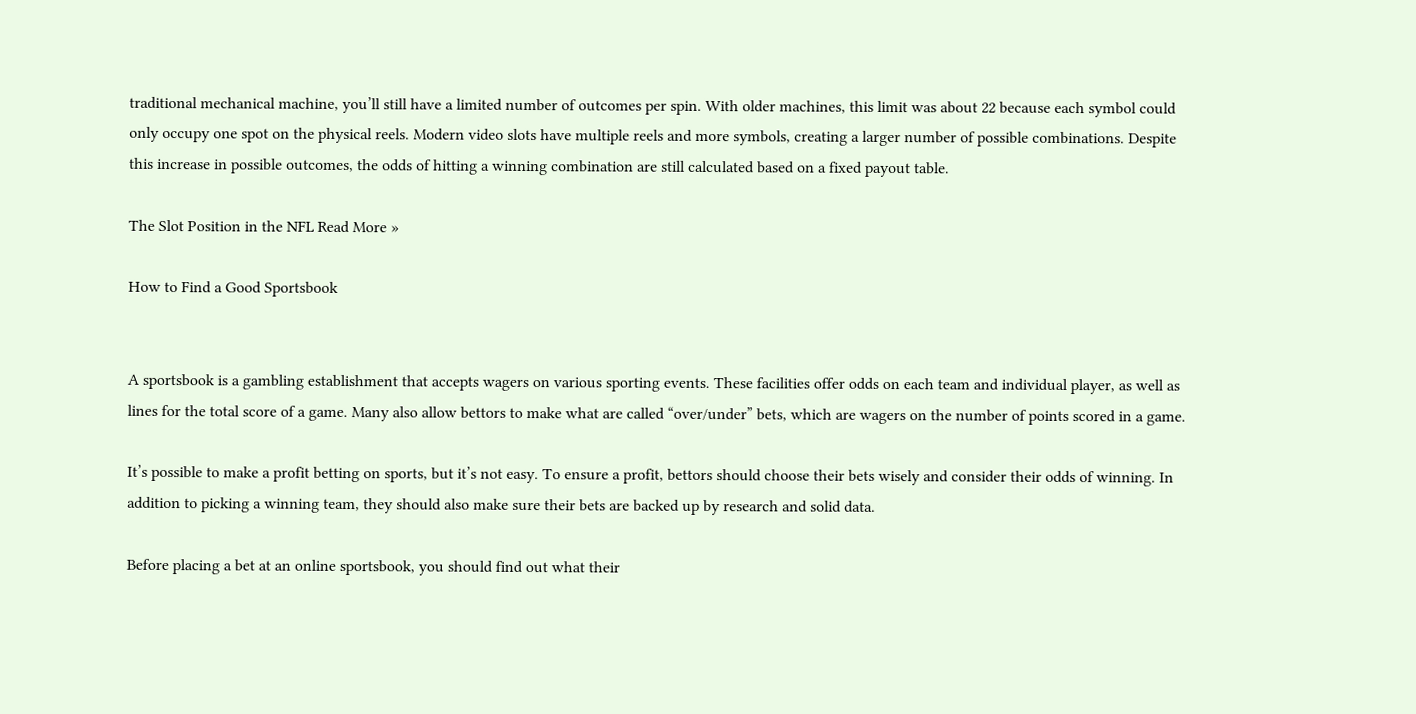traditional mechanical machine, you’ll still have a limited number of outcomes per spin. With older machines, this limit was about 22 because each symbol could only occupy one spot on the physical reels. Modern video slots have multiple reels and more symbols, creating a larger number of possible combinations. Despite this increase in possible outcomes, the odds of hitting a winning combination are still calculated based on a fixed payout table.

The Slot Position in the NFL Read More »

How to Find a Good Sportsbook


A sportsbook is a gambling establishment that accepts wagers on various sporting events. These facilities offer odds on each team and individual player, as well as lines for the total score of a game. Many also allow bettors to make what are called “over/under” bets, which are wagers on the number of points scored in a game.

It’s possible to make a profit betting on sports, but it’s not easy. To ensure a profit, bettors should choose their bets wisely and consider their odds of winning. In addition to picking a winning team, they should also make sure their bets are backed up by research and solid data.

Before placing a bet at an online sportsbook, you should find out what their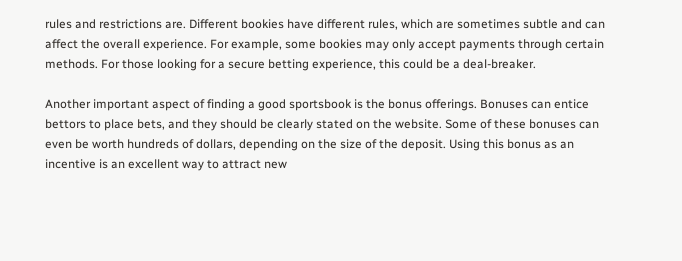rules and restrictions are. Different bookies have different rules, which are sometimes subtle and can affect the overall experience. For example, some bookies may only accept payments through certain methods. For those looking for a secure betting experience, this could be a deal-breaker.

Another important aspect of finding a good sportsbook is the bonus offerings. Bonuses can entice bettors to place bets, and they should be clearly stated on the website. Some of these bonuses can even be worth hundreds of dollars, depending on the size of the deposit. Using this bonus as an incentive is an excellent way to attract new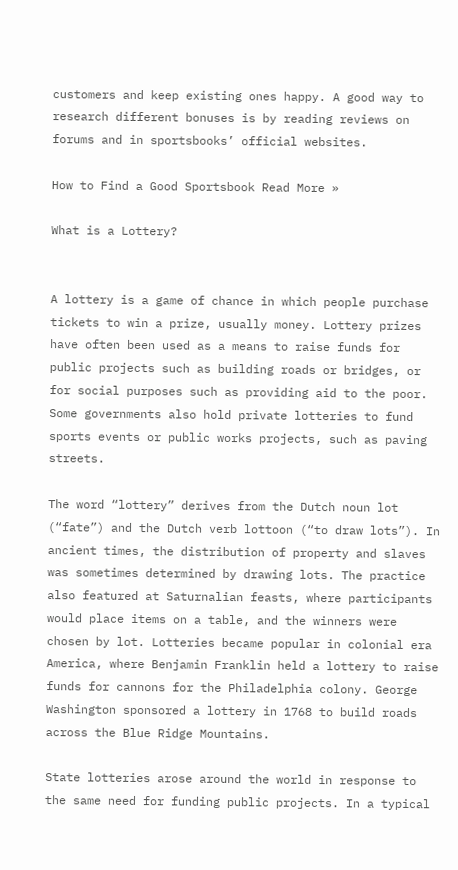customers and keep existing ones happy. A good way to research different bonuses is by reading reviews on forums and in sportsbooks’ official websites.

How to Find a Good Sportsbook Read More »

What is a Lottery?


A lottery is a game of chance in which people purchase tickets to win a prize, usually money. Lottery prizes have often been used as a means to raise funds for public projects such as building roads or bridges, or for social purposes such as providing aid to the poor. Some governments also hold private lotteries to fund sports events or public works projects, such as paving streets.

The word “lottery” derives from the Dutch noun lot (“fate”) and the Dutch verb lottoon (“to draw lots”). In ancient times, the distribution of property and slaves was sometimes determined by drawing lots. The practice also featured at Saturnalian feasts, where participants would place items on a table, and the winners were chosen by lot. Lotteries became popular in colonial era America, where Benjamin Franklin held a lottery to raise funds for cannons for the Philadelphia colony. George Washington sponsored a lottery in 1768 to build roads across the Blue Ridge Mountains.

State lotteries arose around the world in response to the same need for funding public projects. In a typical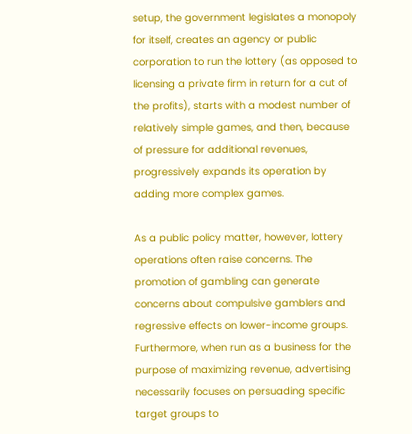setup, the government legislates a monopoly for itself, creates an agency or public corporation to run the lottery (as opposed to licensing a private firm in return for a cut of the profits), starts with a modest number of relatively simple games, and then, because of pressure for additional revenues, progressively expands its operation by adding more complex games.

As a public policy matter, however, lottery operations often raise concerns. The promotion of gambling can generate concerns about compulsive gamblers and regressive effects on lower-income groups. Furthermore, when run as a business for the purpose of maximizing revenue, advertising necessarily focuses on persuading specific target groups to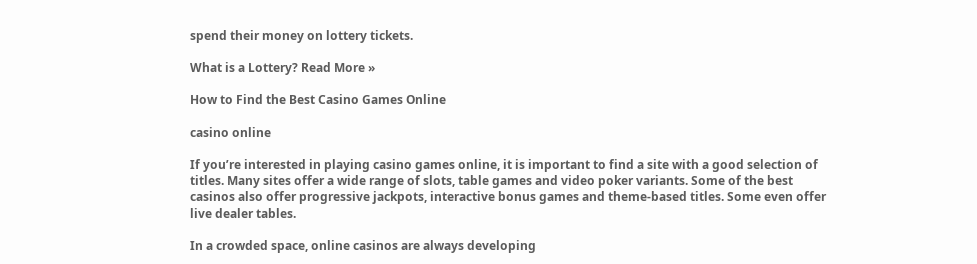spend their money on lottery tickets.

What is a Lottery? Read More »

How to Find the Best Casino Games Online

casino online

If you’re interested in playing casino games online, it is important to find a site with a good selection of titles. Many sites offer a wide range of slots, table games and video poker variants. Some of the best casinos also offer progressive jackpots, interactive bonus games and theme-based titles. Some even offer live dealer tables.

In a crowded space, online casinos are always developing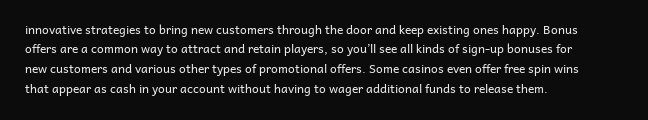innovative strategies to bring new customers through the door and keep existing ones happy. Bonus offers are a common way to attract and retain players, so you’ll see all kinds of sign-up bonuses for new customers and various other types of promotional offers. Some casinos even offer free spin wins that appear as cash in your account without having to wager additional funds to release them.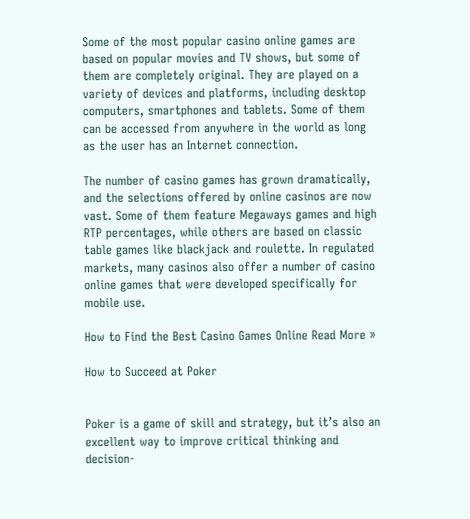Some of the most popular casino online games are based on popular movies and TV shows, but some of them are completely original. They are played on a variety of devices and platforms, including desktop computers, smartphones and tablets. Some of them can be accessed from anywhere in the world as long as the user has an Internet connection.

The number of casino games has grown dramatically, and the selections offered by online casinos are now vast. Some of them feature Megaways games and high RTP percentages, while others are based on classic table games like blackjack and roulette. In regulated markets, many casinos also offer a number of casino online games that were developed specifically for mobile use.

How to Find the Best Casino Games Online Read More »

How to Succeed at Poker


Poker is a game of skill and strategy, but it’s also an excellent way to improve critical thinking and decision-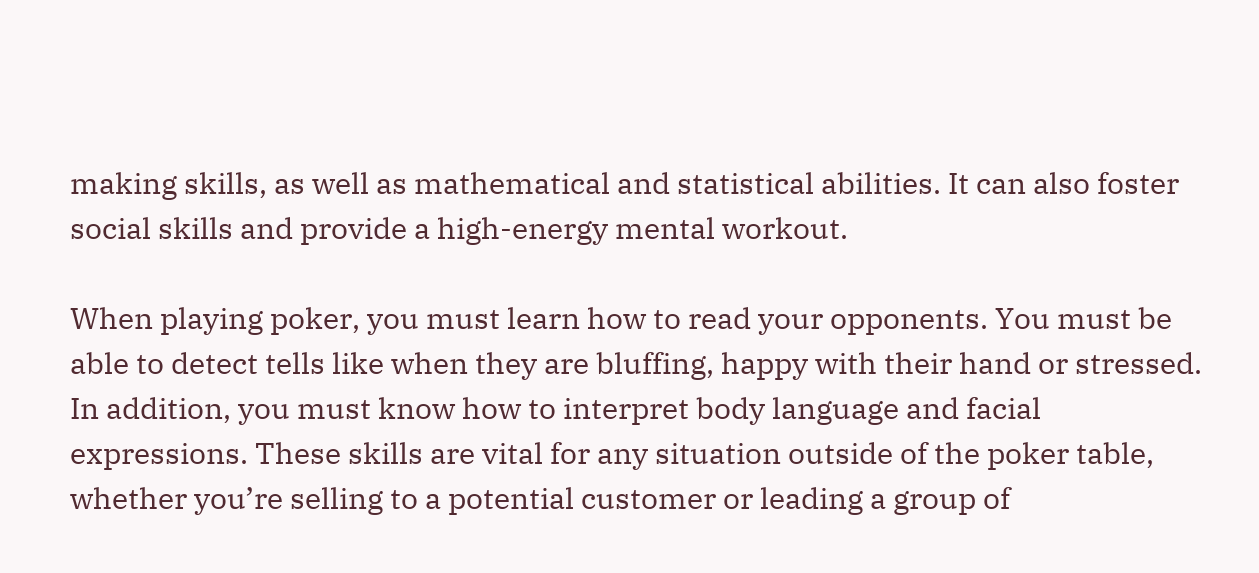making skills, as well as mathematical and statistical abilities. It can also foster social skills and provide a high-energy mental workout.

When playing poker, you must learn how to read your opponents. You must be able to detect tells like when they are bluffing, happy with their hand or stressed. In addition, you must know how to interpret body language and facial expressions. These skills are vital for any situation outside of the poker table, whether you’re selling to a potential customer or leading a group of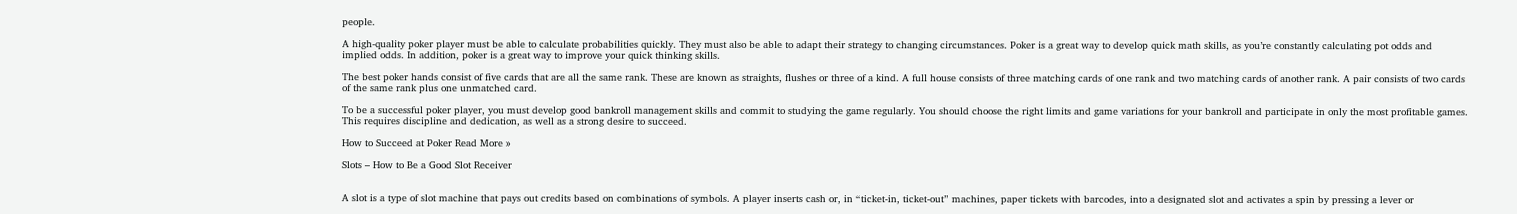people.

A high-quality poker player must be able to calculate probabilities quickly. They must also be able to adapt their strategy to changing circumstances. Poker is a great way to develop quick math skills, as you’re constantly calculating pot odds and implied odds. In addition, poker is a great way to improve your quick thinking skills.

The best poker hands consist of five cards that are all the same rank. These are known as straights, flushes or three of a kind. A full house consists of three matching cards of one rank and two matching cards of another rank. A pair consists of two cards of the same rank plus one unmatched card.

To be a successful poker player, you must develop good bankroll management skills and commit to studying the game regularly. You should choose the right limits and game variations for your bankroll and participate in only the most profitable games. This requires discipline and dedication, as well as a strong desire to succeed.

How to Succeed at Poker Read More »

Slots – How to Be a Good Slot Receiver


A slot is a type of slot machine that pays out credits based on combinations of symbols. A player inserts cash or, in “ticket-in, ticket-out” machines, paper tickets with barcodes, into a designated slot and activates a spin by pressing a lever or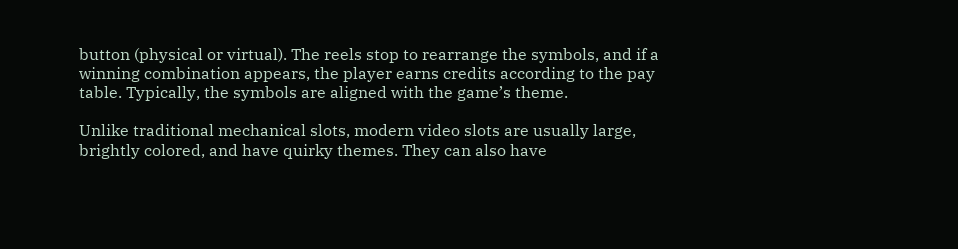button (physical or virtual). The reels stop to rearrange the symbols, and if a winning combination appears, the player earns credits according to the pay table. Typically, the symbols are aligned with the game’s theme.

Unlike traditional mechanical slots, modern video slots are usually large, brightly colored, and have quirky themes. They can also have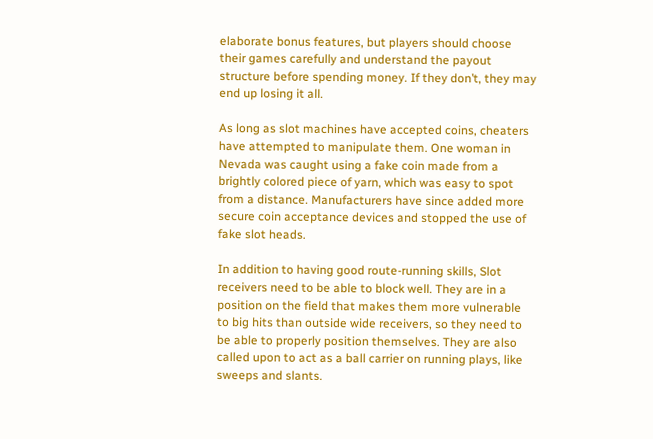elaborate bonus features, but players should choose their games carefully and understand the payout structure before spending money. If they don’t, they may end up losing it all.

As long as slot machines have accepted coins, cheaters have attempted to manipulate them. One woman in Nevada was caught using a fake coin made from a brightly colored piece of yarn, which was easy to spot from a distance. Manufacturers have since added more secure coin acceptance devices and stopped the use of fake slot heads.

In addition to having good route-running skills, Slot receivers need to be able to block well. They are in a position on the field that makes them more vulnerable to big hits than outside wide receivers, so they need to be able to properly position themselves. They are also called upon to act as a ball carrier on running plays, like sweeps and slants.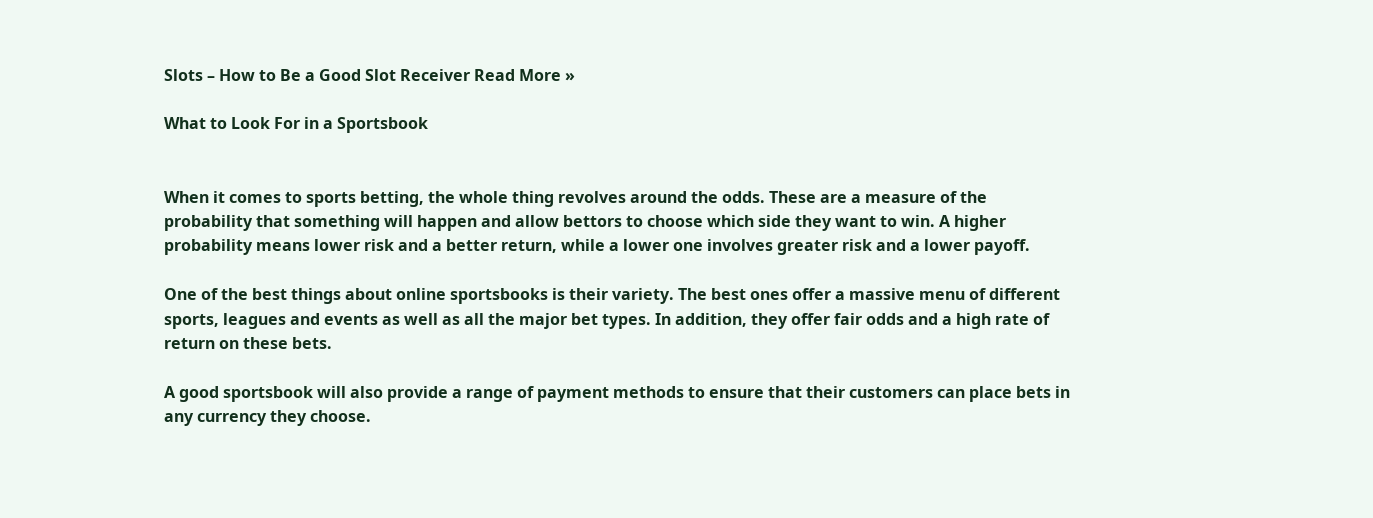Slots – How to Be a Good Slot Receiver Read More »

What to Look For in a Sportsbook


When it comes to sports betting, the whole thing revolves around the odds. These are a measure of the probability that something will happen and allow bettors to choose which side they want to win. A higher probability means lower risk and a better return, while a lower one involves greater risk and a lower payoff.

One of the best things about online sportsbooks is their variety. The best ones offer a massive menu of different sports, leagues and events as well as all the major bet types. In addition, they offer fair odds and a high rate of return on these bets.

A good sportsbook will also provide a range of payment methods to ensure that their customers can place bets in any currency they choose.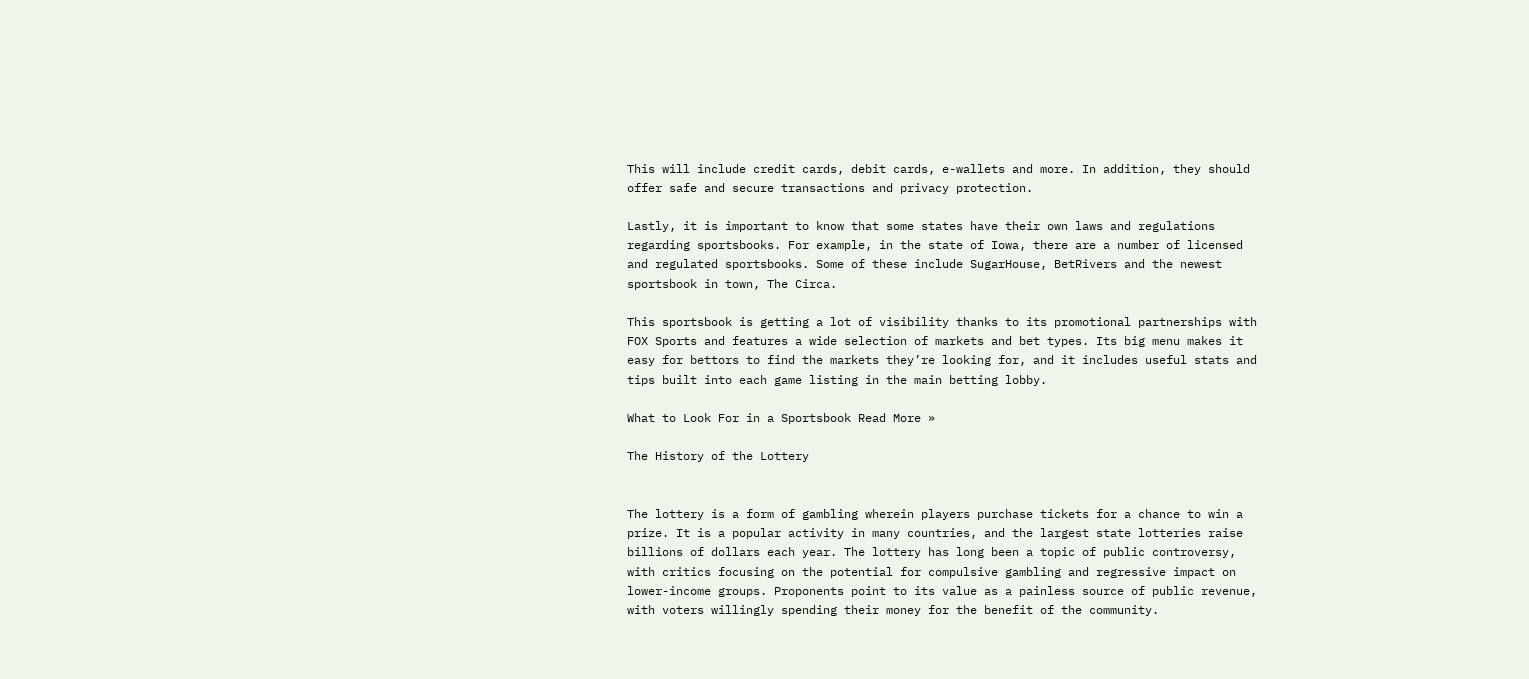This will include credit cards, debit cards, e-wallets and more. In addition, they should offer safe and secure transactions and privacy protection.

Lastly, it is important to know that some states have their own laws and regulations regarding sportsbooks. For example, in the state of Iowa, there are a number of licensed and regulated sportsbooks. Some of these include SugarHouse, BetRivers and the newest sportsbook in town, The Circa.

This sportsbook is getting a lot of visibility thanks to its promotional partnerships with FOX Sports and features a wide selection of markets and bet types. Its big menu makes it easy for bettors to find the markets they’re looking for, and it includes useful stats and tips built into each game listing in the main betting lobby.

What to Look For in a Sportsbook Read More »

The History of the Lottery


The lottery is a form of gambling wherein players purchase tickets for a chance to win a prize. It is a popular activity in many countries, and the largest state lotteries raise billions of dollars each year. The lottery has long been a topic of public controversy, with critics focusing on the potential for compulsive gambling and regressive impact on lower-income groups. Proponents point to its value as a painless source of public revenue, with voters willingly spending their money for the benefit of the community.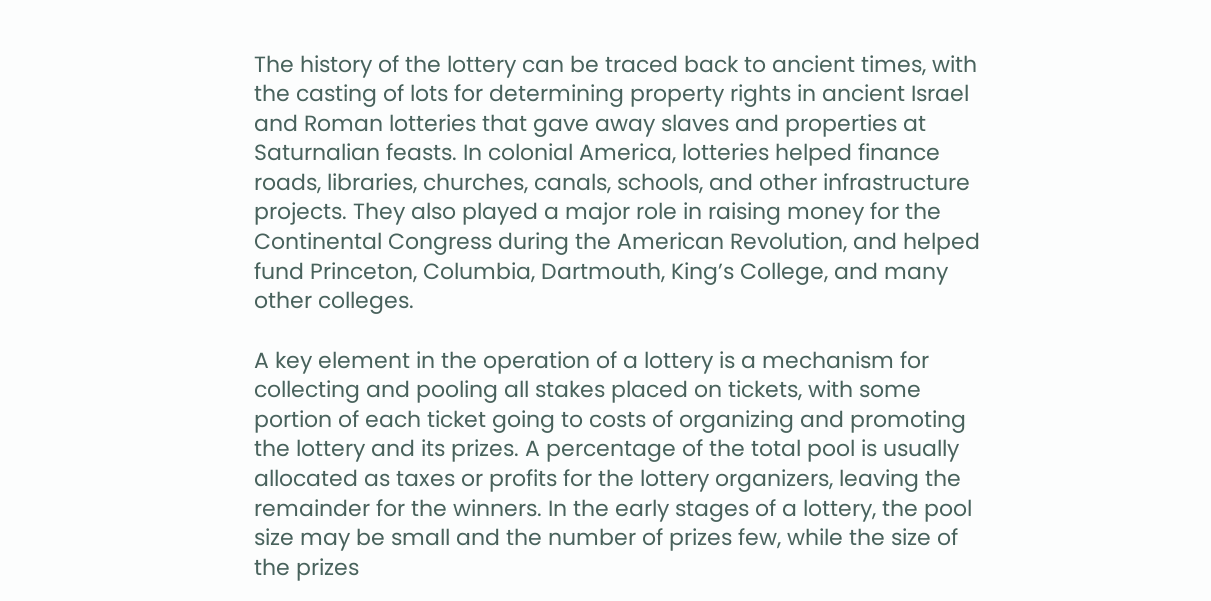The history of the lottery can be traced back to ancient times, with the casting of lots for determining property rights in ancient Israel and Roman lotteries that gave away slaves and properties at Saturnalian feasts. In colonial America, lotteries helped finance roads, libraries, churches, canals, schools, and other infrastructure projects. They also played a major role in raising money for the Continental Congress during the American Revolution, and helped fund Princeton, Columbia, Dartmouth, King’s College, and many other colleges.

A key element in the operation of a lottery is a mechanism for collecting and pooling all stakes placed on tickets, with some portion of each ticket going to costs of organizing and promoting the lottery and its prizes. A percentage of the total pool is usually allocated as taxes or profits for the lottery organizers, leaving the remainder for the winners. In the early stages of a lottery, the pool size may be small and the number of prizes few, while the size of the prizes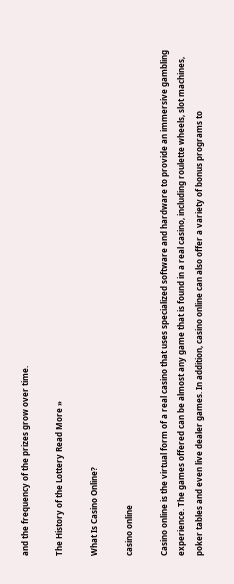and the frequency of the prizes grow over time.

The History of the Lottery Read More »

What Is Casino Online?

casino online

Casino online is the virtual form of a real casino that uses specialized software and hardware to provide an immersive gambling experience. The games offered can be almost any game that is found in a real casino, including roulette wheels, slot machines, poker tables and even live dealer games. In addition, casino online can also offer a variety of bonus programs to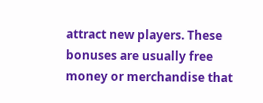attract new players. These bonuses are usually free money or merchandise that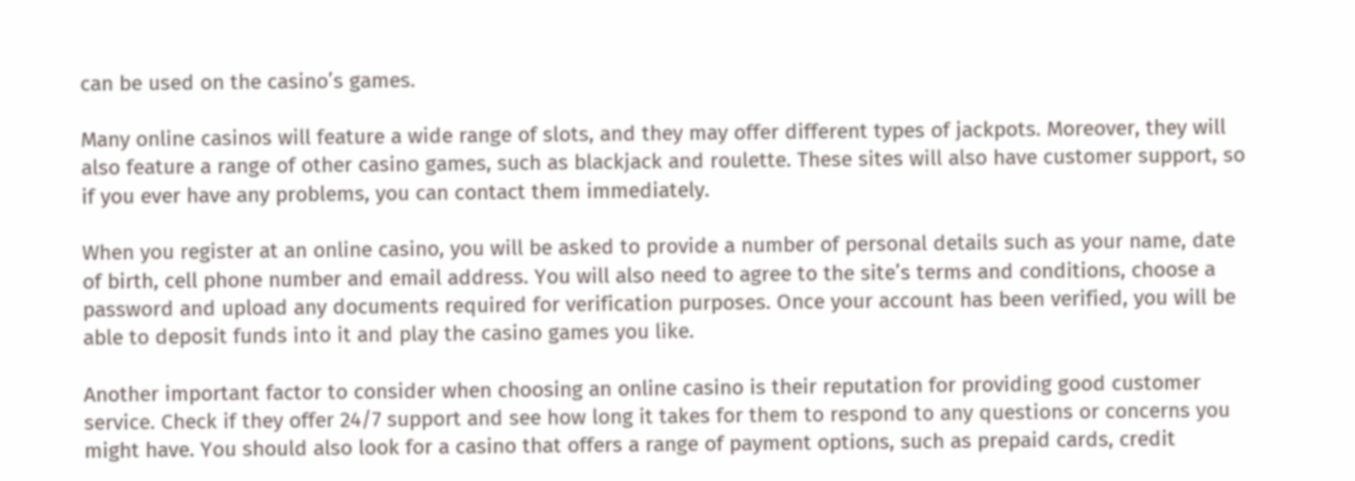can be used on the casino’s games.

Many online casinos will feature a wide range of slots, and they may offer different types of jackpots. Moreover, they will also feature a range of other casino games, such as blackjack and roulette. These sites will also have customer support, so if you ever have any problems, you can contact them immediately.

When you register at an online casino, you will be asked to provide a number of personal details such as your name, date of birth, cell phone number and email address. You will also need to agree to the site’s terms and conditions, choose a password and upload any documents required for verification purposes. Once your account has been verified, you will be able to deposit funds into it and play the casino games you like.

Another important factor to consider when choosing an online casino is their reputation for providing good customer service. Check if they offer 24/7 support and see how long it takes for them to respond to any questions or concerns you might have. You should also look for a casino that offers a range of payment options, such as prepaid cards, credit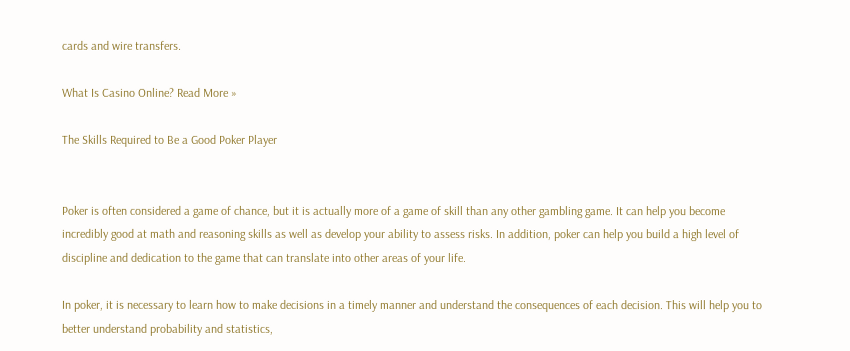cards and wire transfers.

What Is Casino Online? Read More »

The Skills Required to Be a Good Poker Player


Poker is often considered a game of chance, but it is actually more of a game of skill than any other gambling game. It can help you become incredibly good at math and reasoning skills as well as develop your ability to assess risks. In addition, poker can help you build a high level of discipline and dedication to the game that can translate into other areas of your life.

In poker, it is necessary to learn how to make decisions in a timely manner and understand the consequences of each decision. This will help you to better understand probability and statistics,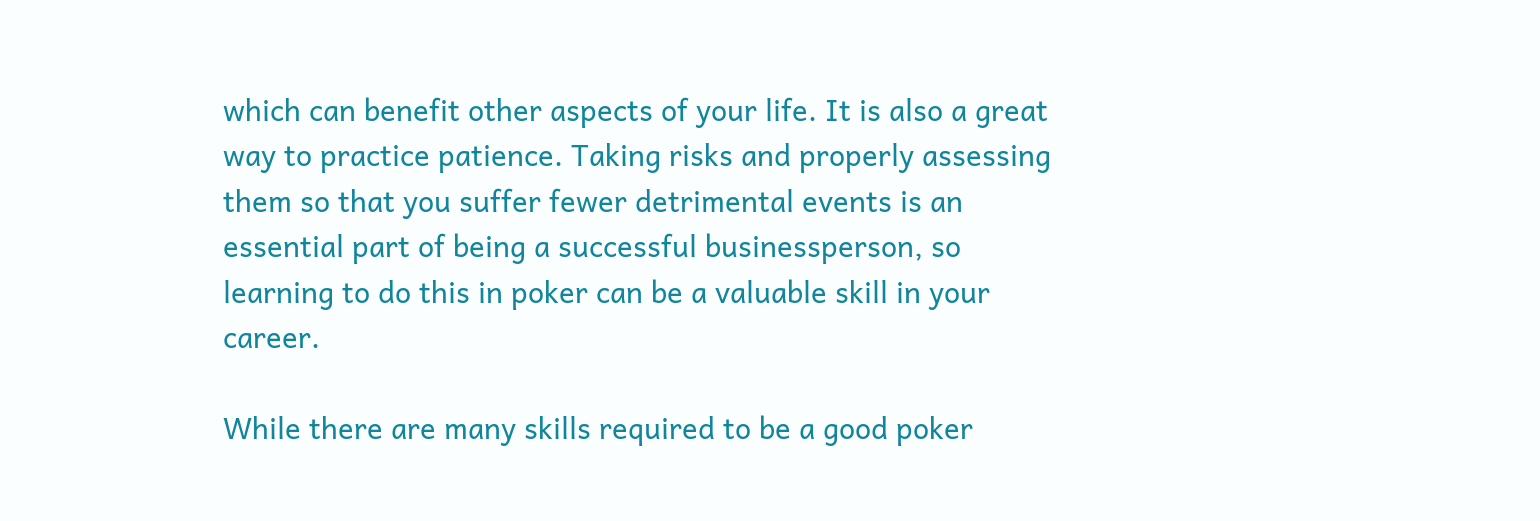which can benefit other aspects of your life. It is also a great way to practice patience. Taking risks and properly assessing them so that you suffer fewer detrimental events is an essential part of being a successful businessperson, so learning to do this in poker can be a valuable skill in your career.

While there are many skills required to be a good poker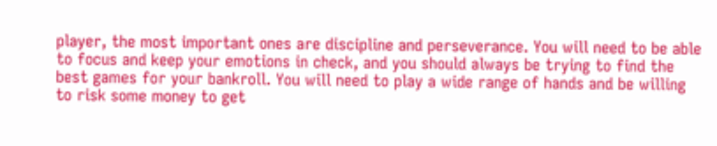player, the most important ones are discipline and perseverance. You will need to be able to focus and keep your emotions in check, and you should always be trying to find the best games for your bankroll. You will need to play a wide range of hands and be willing to risk some money to get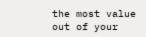the most value out of your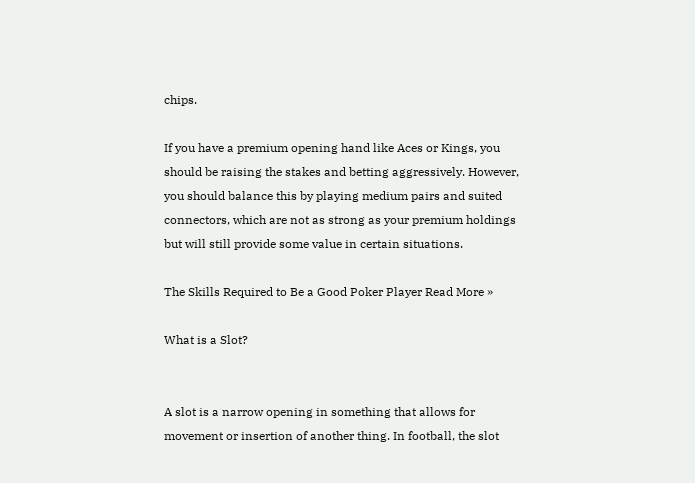chips.

If you have a premium opening hand like Aces or Kings, you should be raising the stakes and betting aggressively. However, you should balance this by playing medium pairs and suited connectors, which are not as strong as your premium holdings but will still provide some value in certain situations.

The Skills Required to Be a Good Poker Player Read More »

What is a Slot?


A slot is a narrow opening in something that allows for movement or insertion of another thing. In football, the slot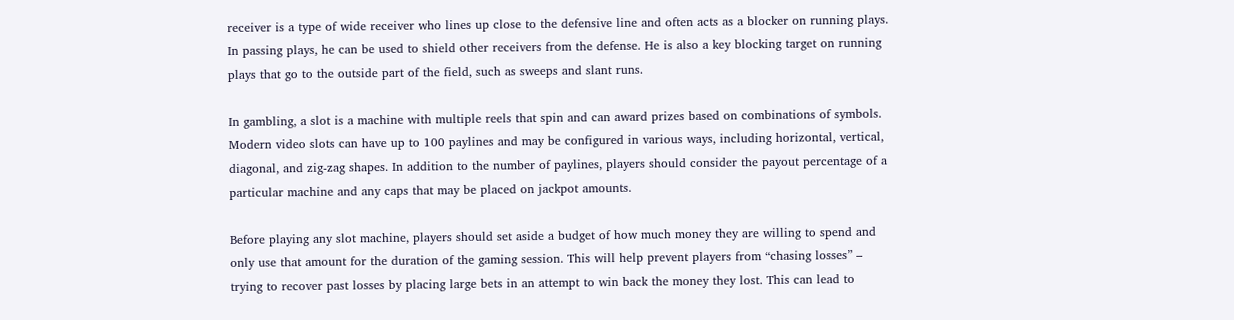receiver is a type of wide receiver who lines up close to the defensive line and often acts as a blocker on running plays. In passing plays, he can be used to shield other receivers from the defense. He is also a key blocking target on running plays that go to the outside part of the field, such as sweeps and slant runs.

In gambling, a slot is a machine with multiple reels that spin and can award prizes based on combinations of symbols. Modern video slots can have up to 100 paylines and may be configured in various ways, including horizontal, vertical, diagonal, and zig-zag shapes. In addition to the number of paylines, players should consider the payout percentage of a particular machine and any caps that may be placed on jackpot amounts.

Before playing any slot machine, players should set aside a budget of how much money they are willing to spend and only use that amount for the duration of the gaming session. This will help prevent players from “chasing losses” – trying to recover past losses by placing large bets in an attempt to win back the money they lost. This can lead to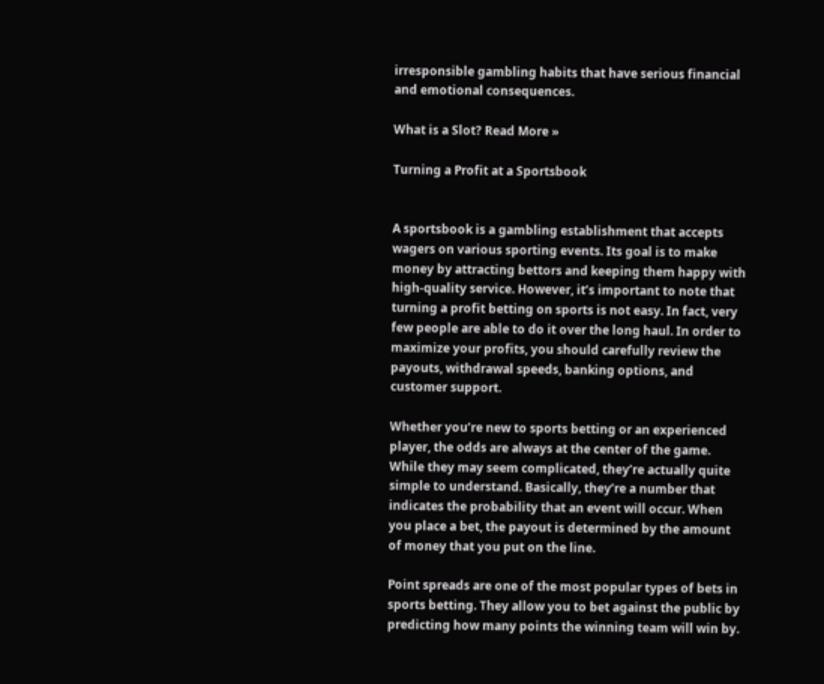irresponsible gambling habits that have serious financial and emotional consequences.

What is a Slot? Read More »

Turning a Profit at a Sportsbook


A sportsbook is a gambling establishment that accepts wagers on various sporting events. Its goal is to make money by attracting bettors and keeping them happy with high-quality service. However, it’s important to note that turning a profit betting on sports is not easy. In fact, very few people are able to do it over the long haul. In order to maximize your profits, you should carefully review the payouts, withdrawal speeds, banking options, and customer support.

Whether you’re new to sports betting or an experienced player, the odds are always at the center of the game. While they may seem complicated, they’re actually quite simple to understand. Basically, they’re a number that indicates the probability that an event will occur. When you place a bet, the payout is determined by the amount of money that you put on the line.

Point spreads are one of the most popular types of bets in sports betting. They allow you to bet against the public by predicting how many points the winning team will win by.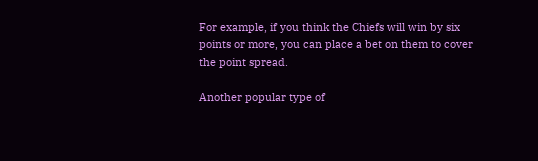For example, if you think the Chiefs will win by six points or more, you can place a bet on them to cover the point spread.

Another popular type of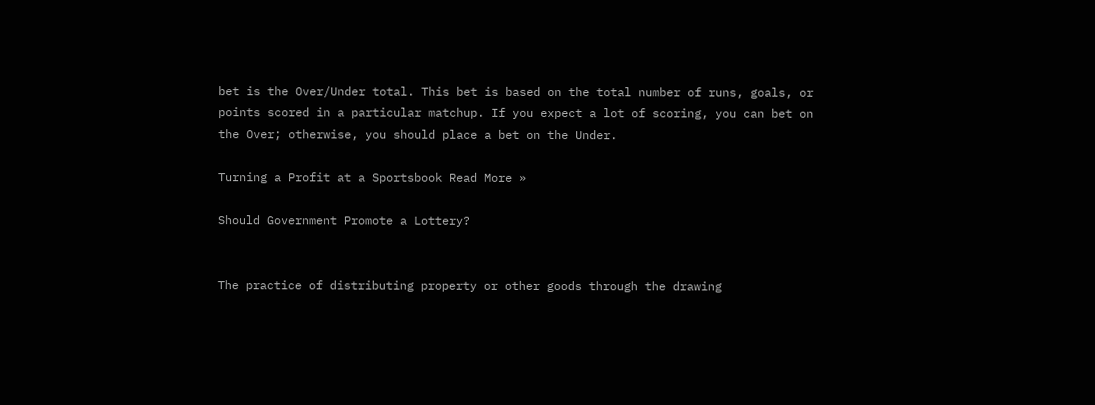bet is the Over/Under total. This bet is based on the total number of runs, goals, or points scored in a particular matchup. If you expect a lot of scoring, you can bet on the Over; otherwise, you should place a bet on the Under.

Turning a Profit at a Sportsbook Read More »

Should Government Promote a Lottery?


The practice of distributing property or other goods through the drawing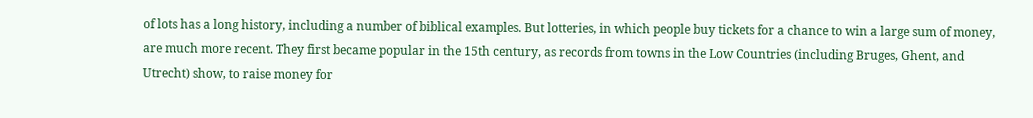of lots has a long history, including a number of biblical examples. But lotteries, in which people buy tickets for a chance to win a large sum of money, are much more recent. They first became popular in the 15th century, as records from towns in the Low Countries (including Bruges, Ghent, and Utrecht) show, to raise money for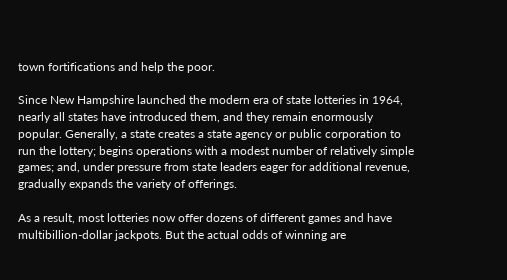town fortifications and help the poor.

Since New Hampshire launched the modern era of state lotteries in 1964, nearly all states have introduced them, and they remain enormously popular. Generally, a state creates a state agency or public corporation to run the lottery; begins operations with a modest number of relatively simple games; and, under pressure from state leaders eager for additional revenue, gradually expands the variety of offerings.

As a result, most lotteries now offer dozens of different games and have multibillion-dollar jackpots. But the actual odds of winning are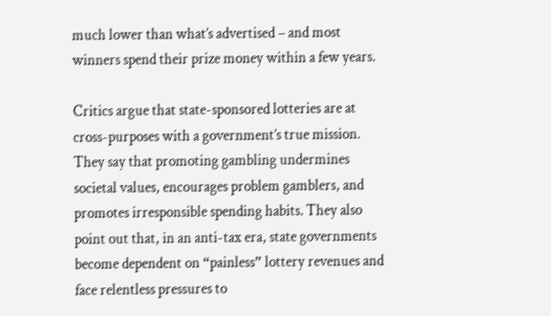much lower than what’s advertised – and most winners spend their prize money within a few years.

Critics argue that state-sponsored lotteries are at cross-purposes with a government’s true mission. They say that promoting gambling undermines societal values, encourages problem gamblers, and promotes irresponsible spending habits. They also point out that, in an anti-tax era, state governments become dependent on “painless” lottery revenues and face relentless pressures to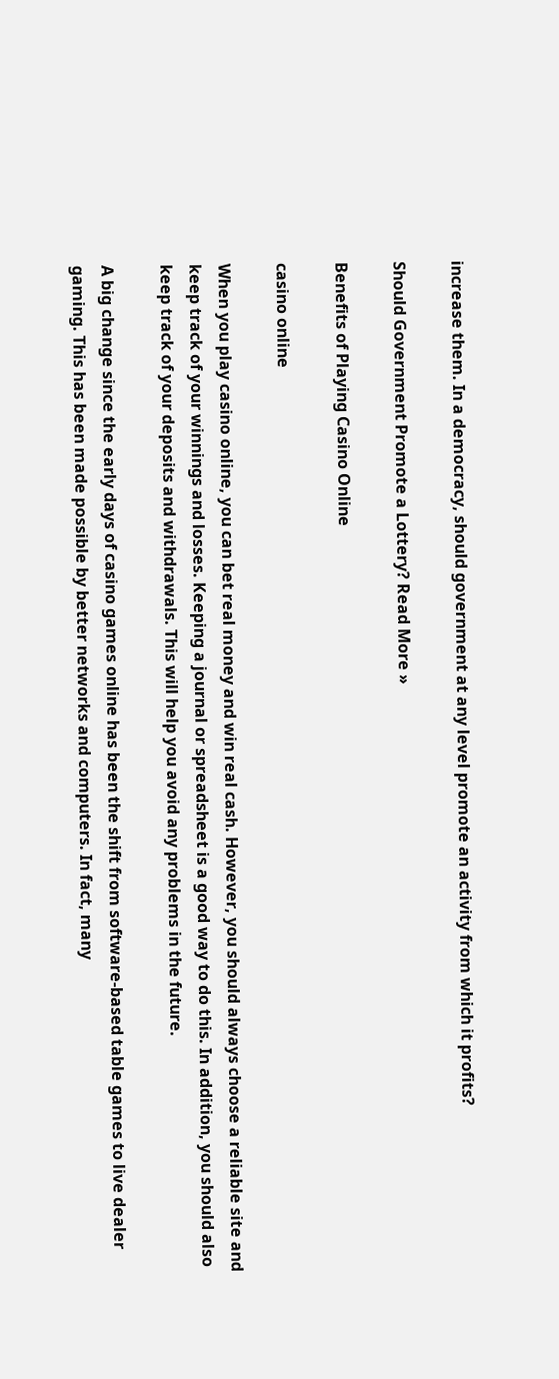increase them. In a democracy, should government at any level promote an activity from which it profits?

Should Government Promote a Lottery? Read More »

Benefits of Playing Casino Online

casino online

When you play casino online, you can bet real money and win real cash. However, you should always choose a reliable site and keep track of your winnings and losses. Keeping a journal or spreadsheet is a good way to do this. In addition, you should also keep track of your deposits and withdrawals. This will help you avoid any problems in the future.

A big change since the early days of casino games online has been the shift from software-based table games to live dealer gaming. This has been made possible by better networks and computers. In fact, many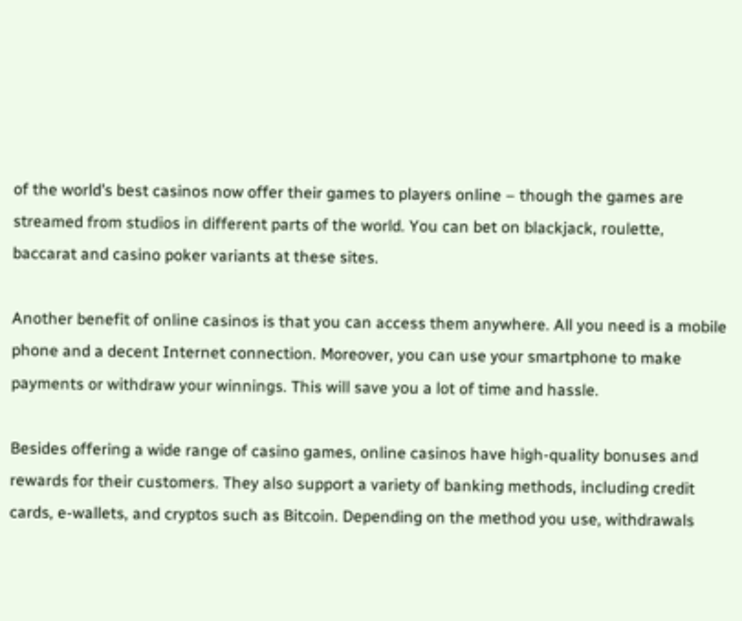of the world’s best casinos now offer their games to players online – though the games are streamed from studios in different parts of the world. You can bet on blackjack, roulette, baccarat and casino poker variants at these sites.

Another benefit of online casinos is that you can access them anywhere. All you need is a mobile phone and a decent Internet connection. Moreover, you can use your smartphone to make payments or withdraw your winnings. This will save you a lot of time and hassle.

Besides offering a wide range of casino games, online casinos have high-quality bonuses and rewards for their customers. They also support a variety of banking methods, including credit cards, e-wallets, and cryptos such as Bitcoin. Depending on the method you use, withdrawals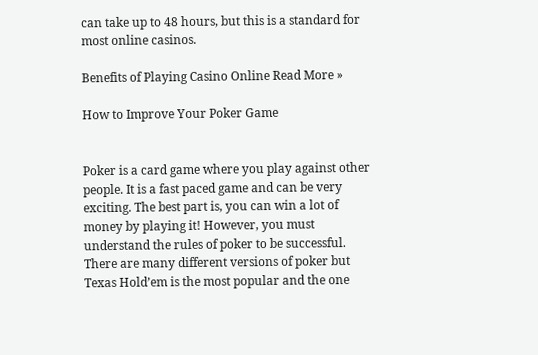can take up to 48 hours, but this is a standard for most online casinos.

Benefits of Playing Casino Online Read More »

How to Improve Your Poker Game


Poker is a card game where you play against other people. It is a fast paced game and can be very exciting. The best part is, you can win a lot of money by playing it! However, you must understand the rules of poker to be successful. There are many different versions of poker but Texas Hold’em is the most popular and the one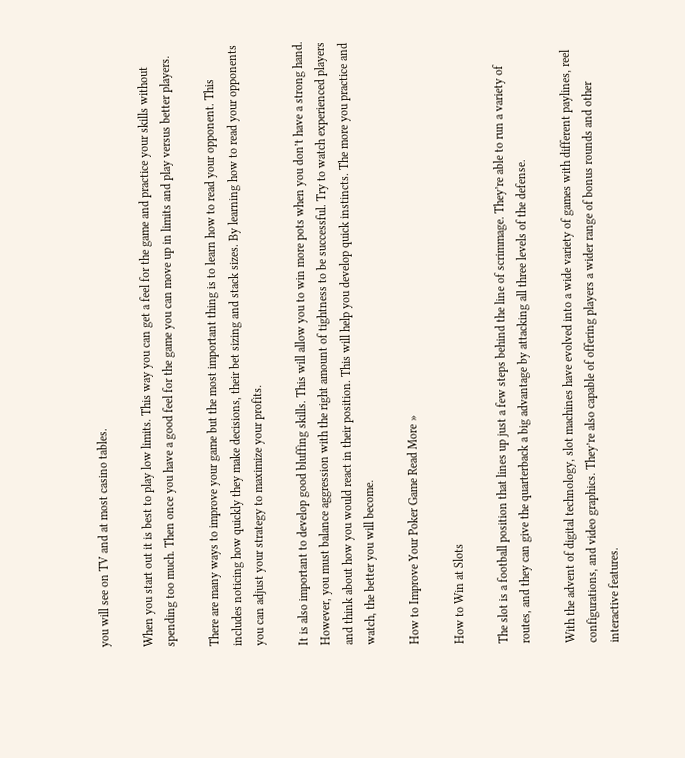you will see on TV and at most casino tables.

When you start out it is best to play low limits. This way you can get a feel for the game and practice your skills without spending too much. Then once you have a good feel for the game you can move up in limits and play versus better players.

There are many ways to improve your game but the most important thing is to learn how to read your opponent. This includes noticing how quickly they make decisions, their bet sizing and stack sizes. By learning how to read your opponents you can adjust your strategy to maximize your profits.

It is also important to develop good bluffing skills. This will allow you to win more pots when you don’t have a strong hand. However, you must balance aggression with the right amount of tightness to be successful. Try to watch experienced players and think about how you would react in their position. This will help you develop quick instincts. The more you practice and watch, the better you will become.

How to Improve Your Poker Game Read More »

How to Win at Slots

The slot is a football position that lines up just a few steps behind the line of scrimmage. They’re able to run a variety of routes, and they can give the quarterback a big advantage by attacking all three levels of the defense.

With the advent of digital technology, slot machines have evolved into a wide variety of games with different paylines, reel configurations, and video graphics. They’re also capable of offering players a wider range of bonus rounds and other interactive features.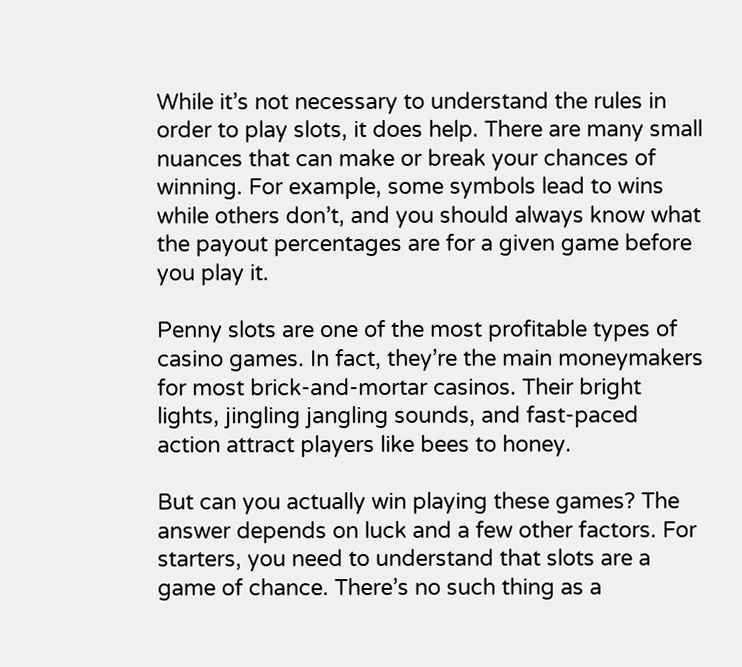While it’s not necessary to understand the rules in order to play slots, it does help. There are many small nuances that can make or break your chances of winning. For example, some symbols lead to wins while others don’t, and you should always know what the payout percentages are for a given game before you play it.

Penny slots are one of the most profitable types of casino games. In fact, they’re the main moneymakers for most brick-and-mortar casinos. Their bright lights, jingling jangling sounds, and fast-paced action attract players like bees to honey.

But can you actually win playing these games? The answer depends on luck and a few other factors. For starters, you need to understand that slots are a game of chance. There’s no such thing as a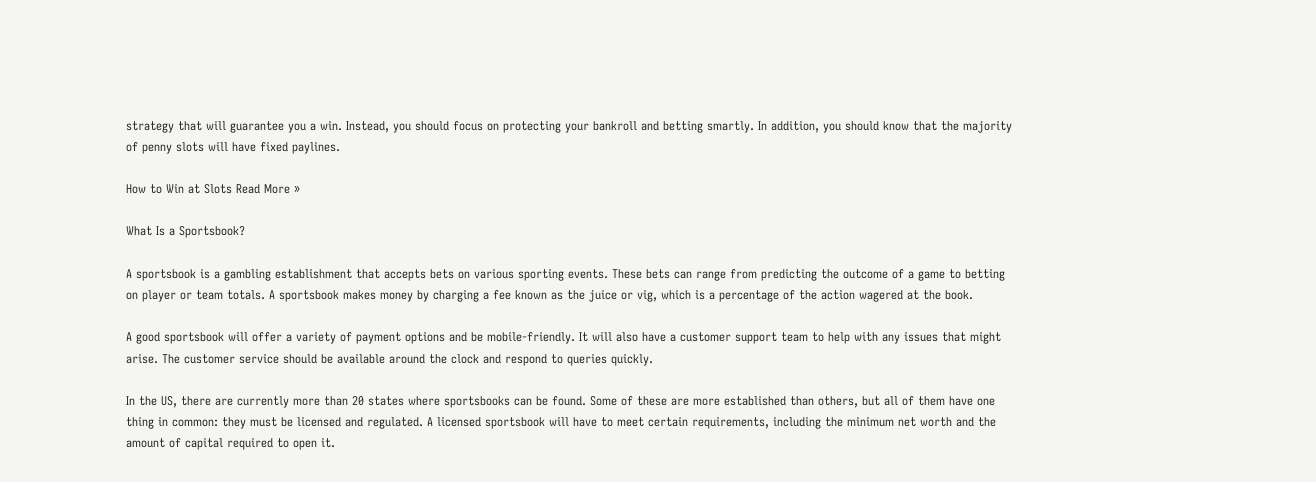strategy that will guarantee you a win. Instead, you should focus on protecting your bankroll and betting smartly. In addition, you should know that the majority of penny slots will have fixed paylines.

How to Win at Slots Read More »

What Is a Sportsbook?

A sportsbook is a gambling establishment that accepts bets on various sporting events. These bets can range from predicting the outcome of a game to betting on player or team totals. A sportsbook makes money by charging a fee known as the juice or vig, which is a percentage of the action wagered at the book.

A good sportsbook will offer a variety of payment options and be mobile-friendly. It will also have a customer support team to help with any issues that might arise. The customer service should be available around the clock and respond to queries quickly.

In the US, there are currently more than 20 states where sportsbooks can be found. Some of these are more established than others, but all of them have one thing in common: they must be licensed and regulated. A licensed sportsbook will have to meet certain requirements, including the minimum net worth and the amount of capital required to open it.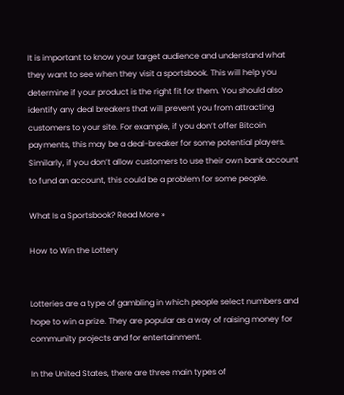It is important to know your target audience and understand what they want to see when they visit a sportsbook. This will help you determine if your product is the right fit for them. You should also identify any deal breakers that will prevent you from attracting customers to your site. For example, if you don’t offer Bitcoin payments, this may be a deal-breaker for some potential players. Similarly, if you don’t allow customers to use their own bank account to fund an account, this could be a problem for some people.

What Is a Sportsbook? Read More »

How to Win the Lottery


Lotteries are a type of gambling in which people select numbers and hope to win a prize. They are popular as a way of raising money for community projects and for entertainment.

In the United States, there are three main types of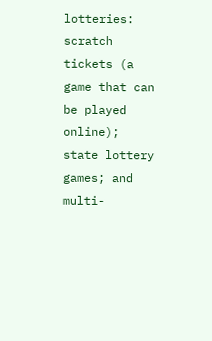lotteries: scratch tickets (a game that can be played online); state lottery games; and multi-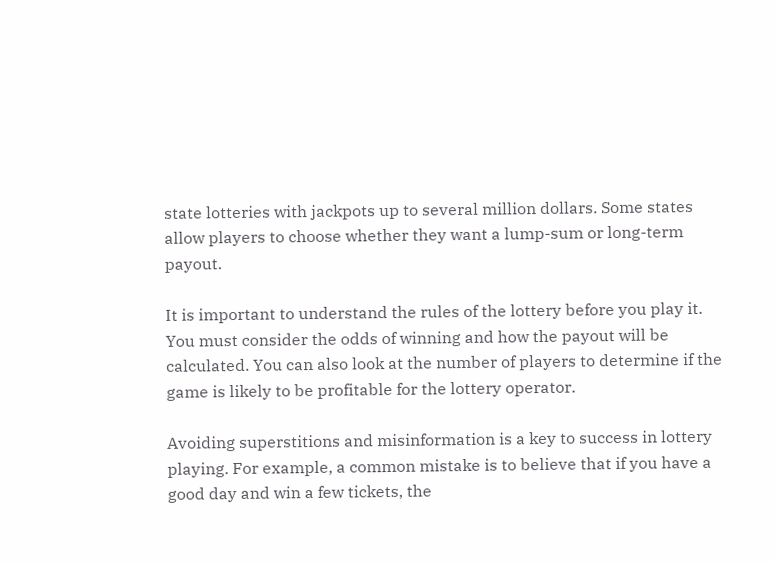state lotteries with jackpots up to several million dollars. Some states allow players to choose whether they want a lump-sum or long-term payout.

It is important to understand the rules of the lottery before you play it. You must consider the odds of winning and how the payout will be calculated. You can also look at the number of players to determine if the game is likely to be profitable for the lottery operator.

Avoiding superstitions and misinformation is a key to success in lottery playing. For example, a common mistake is to believe that if you have a good day and win a few tickets, the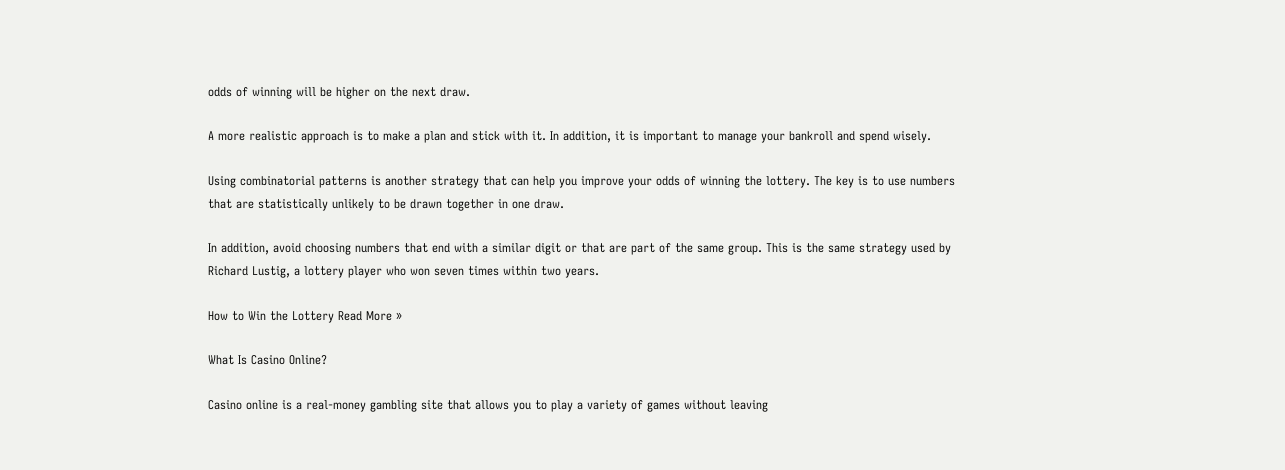odds of winning will be higher on the next draw.

A more realistic approach is to make a plan and stick with it. In addition, it is important to manage your bankroll and spend wisely.

Using combinatorial patterns is another strategy that can help you improve your odds of winning the lottery. The key is to use numbers that are statistically unlikely to be drawn together in one draw.

In addition, avoid choosing numbers that end with a similar digit or that are part of the same group. This is the same strategy used by Richard Lustig, a lottery player who won seven times within two years.

How to Win the Lottery Read More »

What Is Casino Online?

Casino online is a real-money gambling site that allows you to play a variety of games without leaving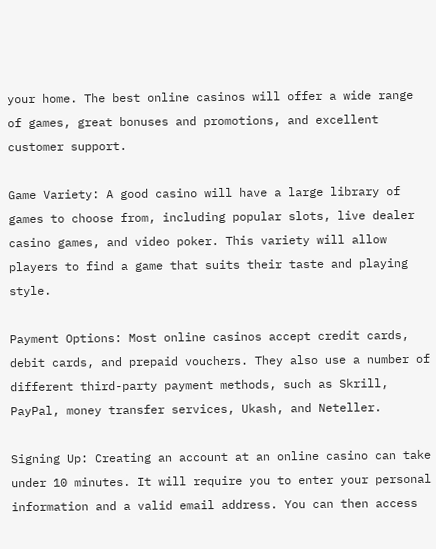your home. The best online casinos will offer a wide range of games, great bonuses and promotions, and excellent customer support.

Game Variety: A good casino will have a large library of games to choose from, including popular slots, live dealer casino games, and video poker. This variety will allow players to find a game that suits their taste and playing style.

Payment Options: Most online casinos accept credit cards, debit cards, and prepaid vouchers. They also use a number of different third-party payment methods, such as Skrill, PayPal, money transfer services, Ukash, and Neteller.

Signing Up: Creating an account at an online casino can take under 10 minutes. It will require you to enter your personal information and a valid email address. You can then access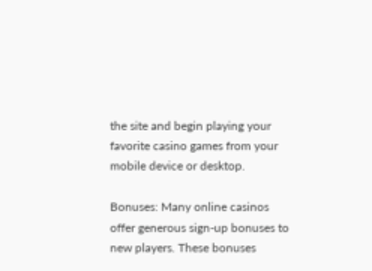the site and begin playing your favorite casino games from your mobile device or desktop.

Bonuses: Many online casinos offer generous sign-up bonuses to new players. These bonuses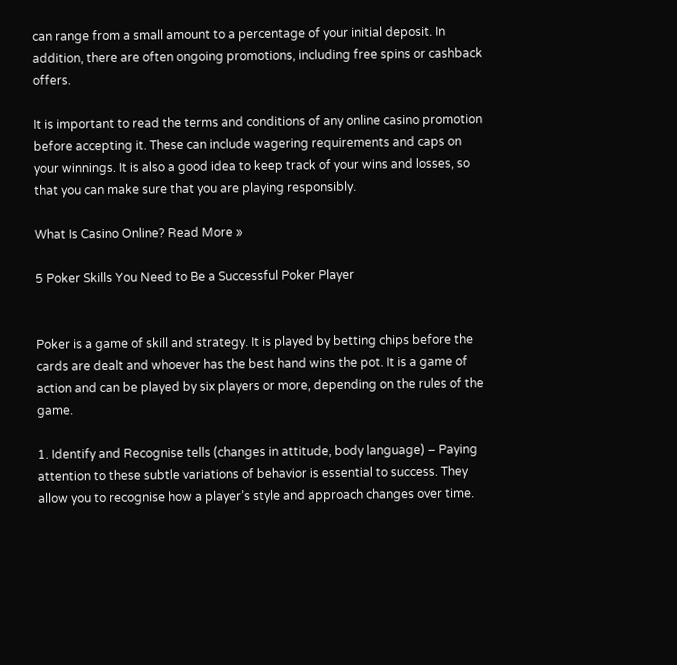can range from a small amount to a percentage of your initial deposit. In addition, there are often ongoing promotions, including free spins or cashback offers.

It is important to read the terms and conditions of any online casino promotion before accepting it. These can include wagering requirements and caps on your winnings. It is also a good idea to keep track of your wins and losses, so that you can make sure that you are playing responsibly.

What Is Casino Online? Read More »

5 Poker Skills You Need to Be a Successful Poker Player


Poker is a game of skill and strategy. It is played by betting chips before the cards are dealt and whoever has the best hand wins the pot. It is a game of action and can be played by six players or more, depending on the rules of the game.

1. Identify and Recognise tells (changes in attitude, body language) – Paying attention to these subtle variations of behavior is essential to success. They allow you to recognise how a player’s style and approach changes over time.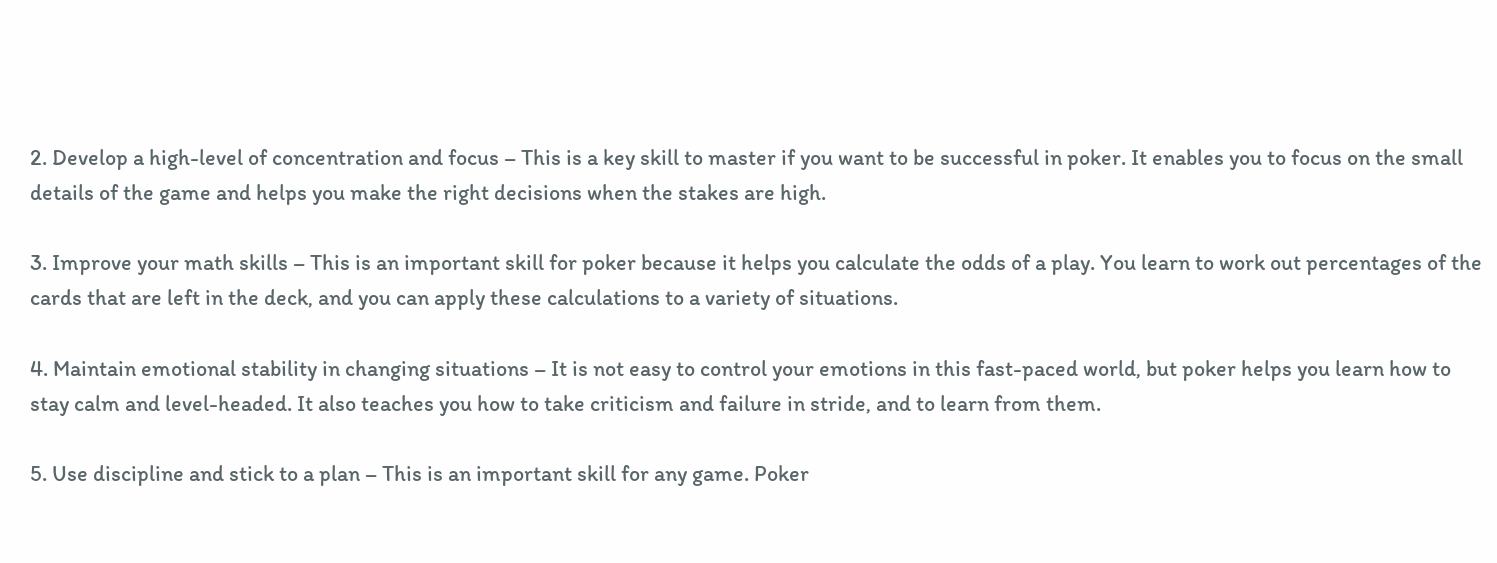2. Develop a high-level of concentration and focus – This is a key skill to master if you want to be successful in poker. It enables you to focus on the small details of the game and helps you make the right decisions when the stakes are high.

3. Improve your math skills – This is an important skill for poker because it helps you calculate the odds of a play. You learn to work out percentages of the cards that are left in the deck, and you can apply these calculations to a variety of situations.

4. Maintain emotional stability in changing situations – It is not easy to control your emotions in this fast-paced world, but poker helps you learn how to stay calm and level-headed. It also teaches you how to take criticism and failure in stride, and to learn from them.

5. Use discipline and stick to a plan – This is an important skill for any game. Poker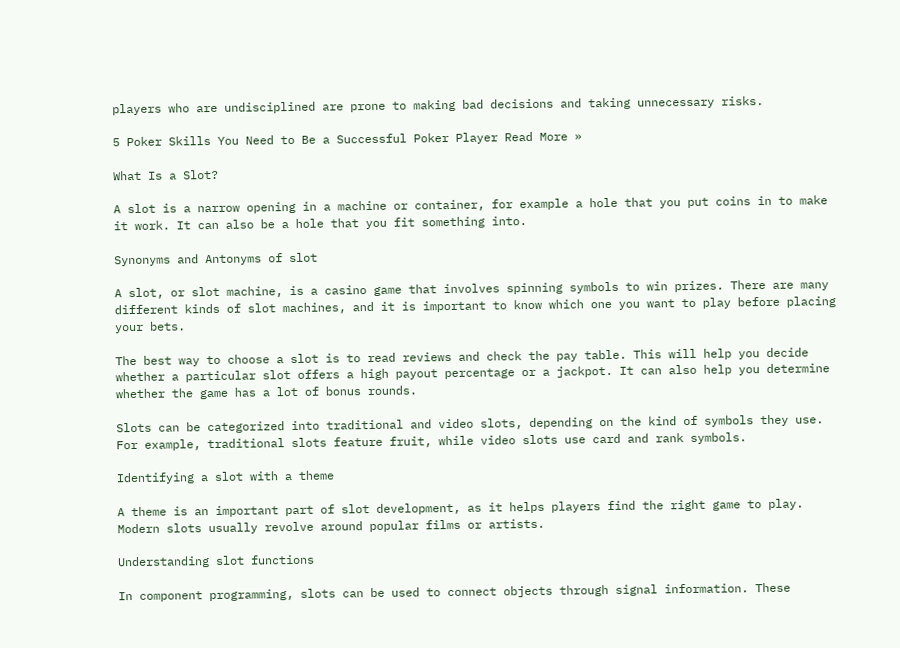players who are undisciplined are prone to making bad decisions and taking unnecessary risks.

5 Poker Skills You Need to Be a Successful Poker Player Read More »

What Is a Slot?

A slot is a narrow opening in a machine or container, for example a hole that you put coins in to make it work. It can also be a hole that you fit something into.

Synonyms and Antonyms of slot

A slot, or slot machine, is a casino game that involves spinning symbols to win prizes. There are many different kinds of slot machines, and it is important to know which one you want to play before placing your bets.

The best way to choose a slot is to read reviews and check the pay table. This will help you decide whether a particular slot offers a high payout percentage or a jackpot. It can also help you determine whether the game has a lot of bonus rounds.

Slots can be categorized into traditional and video slots, depending on the kind of symbols they use. For example, traditional slots feature fruit, while video slots use card and rank symbols.

Identifying a slot with a theme

A theme is an important part of slot development, as it helps players find the right game to play. Modern slots usually revolve around popular films or artists.

Understanding slot functions

In component programming, slots can be used to connect objects through signal information. These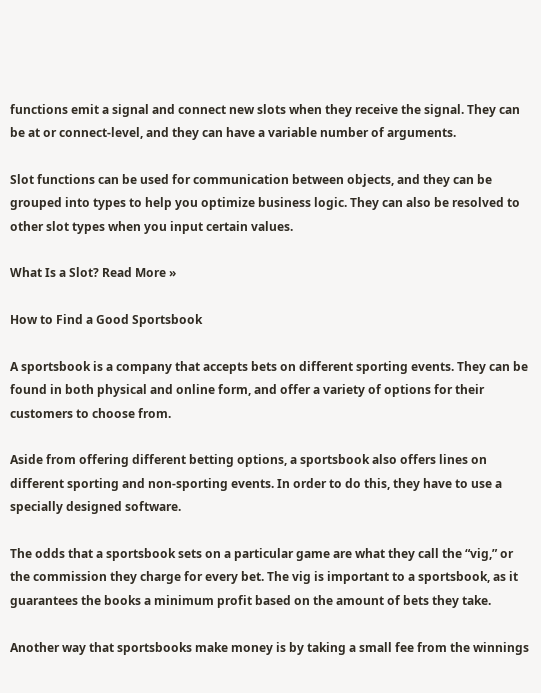functions emit a signal and connect new slots when they receive the signal. They can be at or connect-level, and they can have a variable number of arguments.

Slot functions can be used for communication between objects, and they can be grouped into types to help you optimize business logic. They can also be resolved to other slot types when you input certain values.

What Is a Slot? Read More »

How to Find a Good Sportsbook

A sportsbook is a company that accepts bets on different sporting events. They can be found in both physical and online form, and offer a variety of options for their customers to choose from.

Aside from offering different betting options, a sportsbook also offers lines on different sporting and non-sporting events. In order to do this, they have to use a specially designed software.

The odds that a sportsbook sets on a particular game are what they call the “vig,” or the commission they charge for every bet. The vig is important to a sportsbook, as it guarantees the books a minimum profit based on the amount of bets they take.

Another way that sportsbooks make money is by taking a small fee from the winnings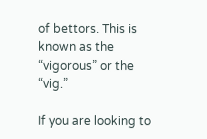of bettors. This is known as the “vigorous” or the “vig.”

If you are looking to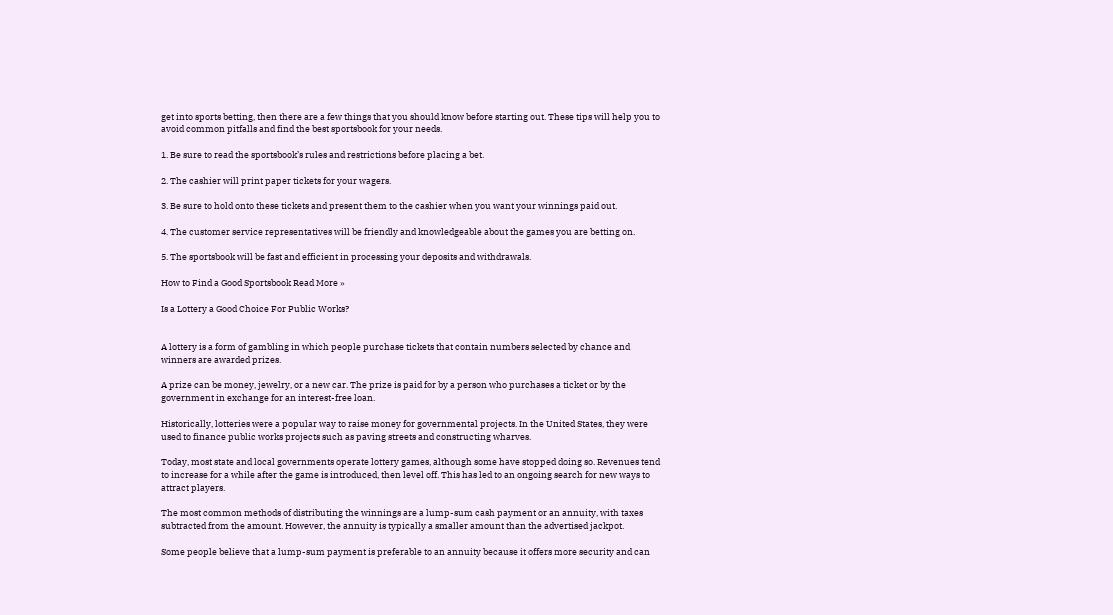get into sports betting, then there are a few things that you should know before starting out. These tips will help you to avoid common pitfalls and find the best sportsbook for your needs.

1. Be sure to read the sportsbook’s rules and restrictions before placing a bet.

2. The cashier will print paper tickets for your wagers.

3. Be sure to hold onto these tickets and present them to the cashier when you want your winnings paid out.

4. The customer service representatives will be friendly and knowledgeable about the games you are betting on.

5. The sportsbook will be fast and efficient in processing your deposits and withdrawals.

How to Find a Good Sportsbook Read More »

Is a Lottery a Good Choice For Public Works?


A lottery is a form of gambling in which people purchase tickets that contain numbers selected by chance and winners are awarded prizes.

A prize can be money, jewelry, or a new car. The prize is paid for by a person who purchases a ticket or by the government in exchange for an interest-free loan.

Historically, lotteries were a popular way to raise money for governmental projects. In the United States, they were used to finance public works projects such as paving streets and constructing wharves.

Today, most state and local governments operate lottery games, although some have stopped doing so. Revenues tend to increase for a while after the game is introduced, then level off. This has led to an ongoing search for new ways to attract players.

The most common methods of distributing the winnings are a lump-sum cash payment or an annuity, with taxes subtracted from the amount. However, the annuity is typically a smaller amount than the advertised jackpot.

Some people believe that a lump-sum payment is preferable to an annuity because it offers more security and can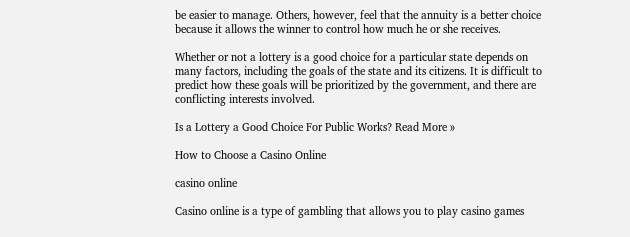be easier to manage. Others, however, feel that the annuity is a better choice because it allows the winner to control how much he or she receives.

Whether or not a lottery is a good choice for a particular state depends on many factors, including the goals of the state and its citizens. It is difficult to predict how these goals will be prioritized by the government, and there are conflicting interests involved.

Is a Lottery a Good Choice For Public Works? Read More »

How to Choose a Casino Online

casino online

Casino online is a type of gambling that allows you to play casino games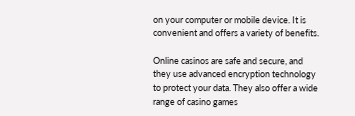on your computer or mobile device. It is convenient and offers a variety of benefits.

Online casinos are safe and secure, and they use advanced encryption technology to protect your data. They also offer a wide range of casino games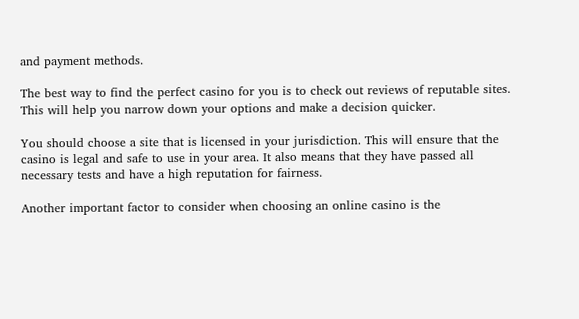and payment methods.

The best way to find the perfect casino for you is to check out reviews of reputable sites. This will help you narrow down your options and make a decision quicker.

You should choose a site that is licensed in your jurisdiction. This will ensure that the casino is legal and safe to use in your area. It also means that they have passed all necessary tests and have a high reputation for fairness.

Another important factor to consider when choosing an online casino is the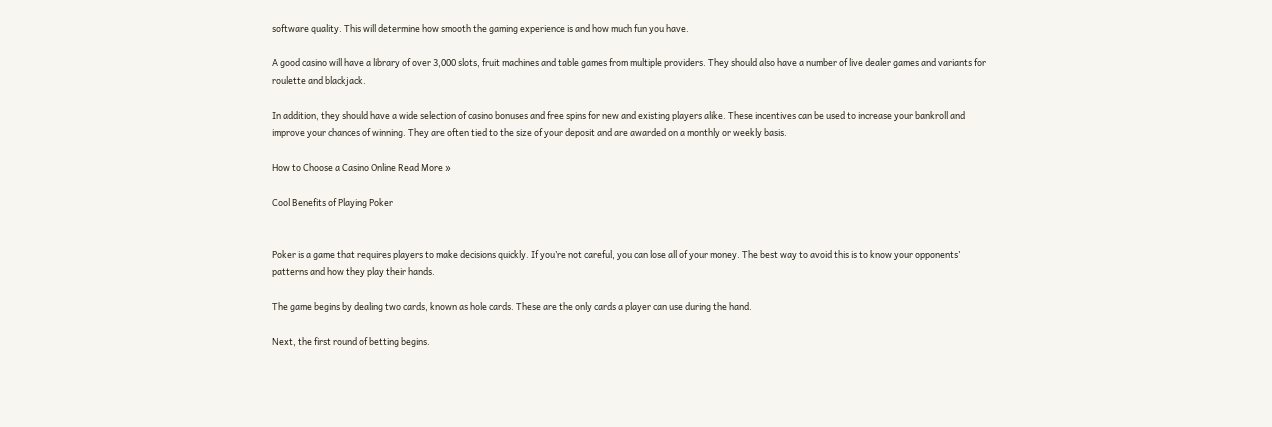software quality. This will determine how smooth the gaming experience is and how much fun you have.

A good casino will have a library of over 3,000 slots, fruit machines and table games from multiple providers. They should also have a number of live dealer games and variants for roulette and blackjack.

In addition, they should have a wide selection of casino bonuses and free spins for new and existing players alike. These incentives can be used to increase your bankroll and improve your chances of winning. They are often tied to the size of your deposit and are awarded on a monthly or weekly basis.

How to Choose a Casino Online Read More »

Cool Benefits of Playing Poker


Poker is a game that requires players to make decisions quickly. If you’re not careful, you can lose all of your money. The best way to avoid this is to know your opponents’ patterns and how they play their hands.

The game begins by dealing two cards, known as hole cards. These are the only cards a player can use during the hand.

Next, the first round of betting begins.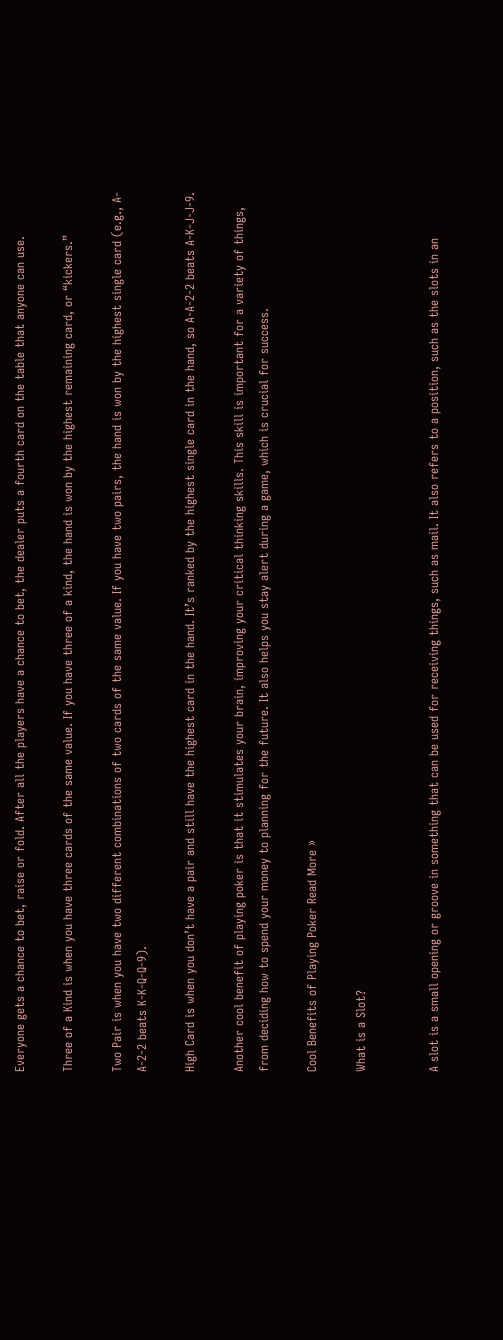Everyone gets a chance to bet, raise or fold. After all the players have a chance to bet, the dealer puts a fourth card on the table that anyone can use.

Three of a Kind is when you have three cards of the same value. If you have three of a kind, the hand is won by the highest remaining card, or “kickers.”

Two Pair is when you have two different combinations of two cards of the same value. If you have two pairs, the hand is won by the highest single card (e.g., A-A-2-2 beats K-K-Q-Q-9).

High Card is when you don’t have a pair and still have the highest card in the hand. It’s ranked by the highest single card in the hand, so A-A-2-2 beats A-K-J-J-9.

Another cool benefit of playing poker is that it stimulates your brain, improving your critical thinking skills. This skill is important for a variety of things, from deciding how to spend your money to planning for the future. It also helps you stay alert during a game, which is crucial for success.

Cool Benefits of Playing Poker Read More »

What is a Slot?


A slot is a small opening or groove in something that can be used for receiving things, such as mail. It also refers to a position, such as the slots in an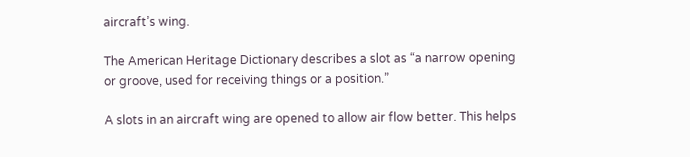aircraft’s wing.

The American Heritage Dictionary describes a slot as “a narrow opening or groove, used for receiving things or a position.”

A slots in an aircraft wing are opened to allow air flow better. This helps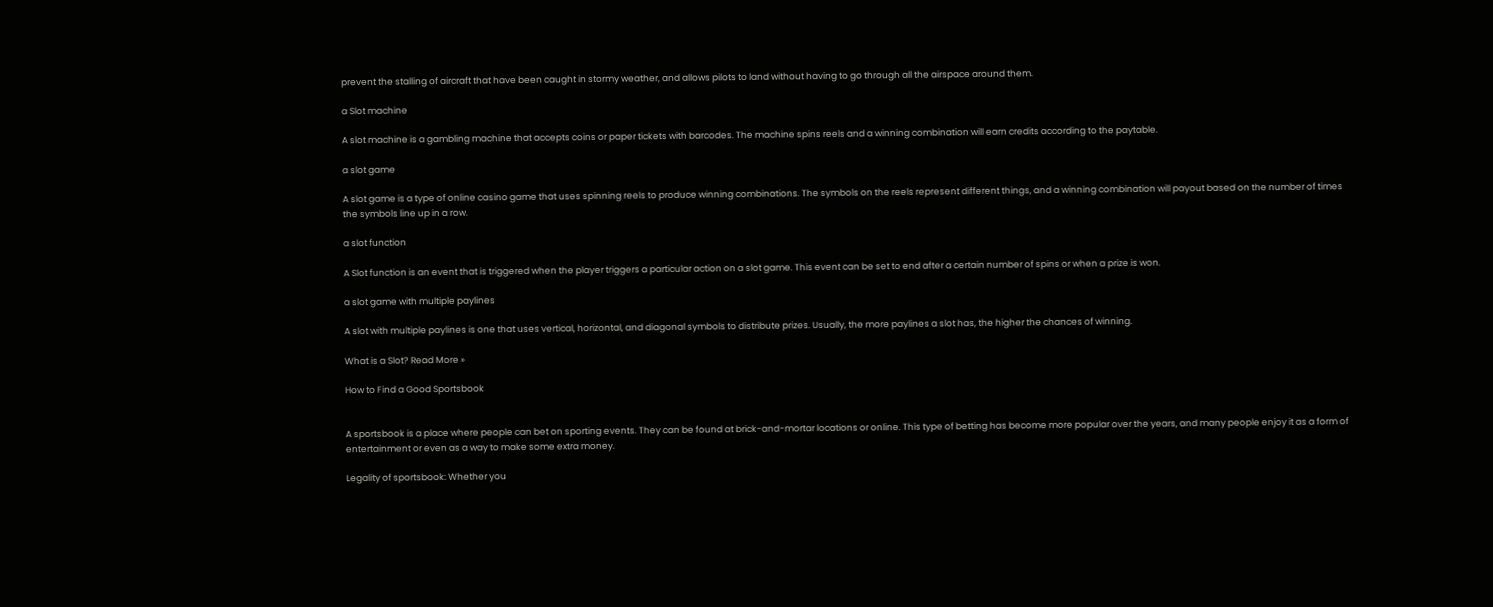prevent the stalling of aircraft that have been caught in stormy weather, and allows pilots to land without having to go through all the airspace around them.

a Slot machine

A slot machine is a gambling machine that accepts coins or paper tickets with barcodes. The machine spins reels and a winning combination will earn credits according to the paytable.

a slot game

A slot game is a type of online casino game that uses spinning reels to produce winning combinations. The symbols on the reels represent different things, and a winning combination will payout based on the number of times the symbols line up in a row.

a slot function

A Slot function is an event that is triggered when the player triggers a particular action on a slot game. This event can be set to end after a certain number of spins or when a prize is won.

a slot game with multiple paylines

A slot with multiple paylines is one that uses vertical, horizontal, and diagonal symbols to distribute prizes. Usually, the more paylines a slot has, the higher the chances of winning.

What is a Slot? Read More »

How to Find a Good Sportsbook


A sportsbook is a place where people can bet on sporting events. They can be found at brick-and-mortar locations or online. This type of betting has become more popular over the years, and many people enjoy it as a form of entertainment or even as a way to make some extra money.

Legality of sportsbook: Whether you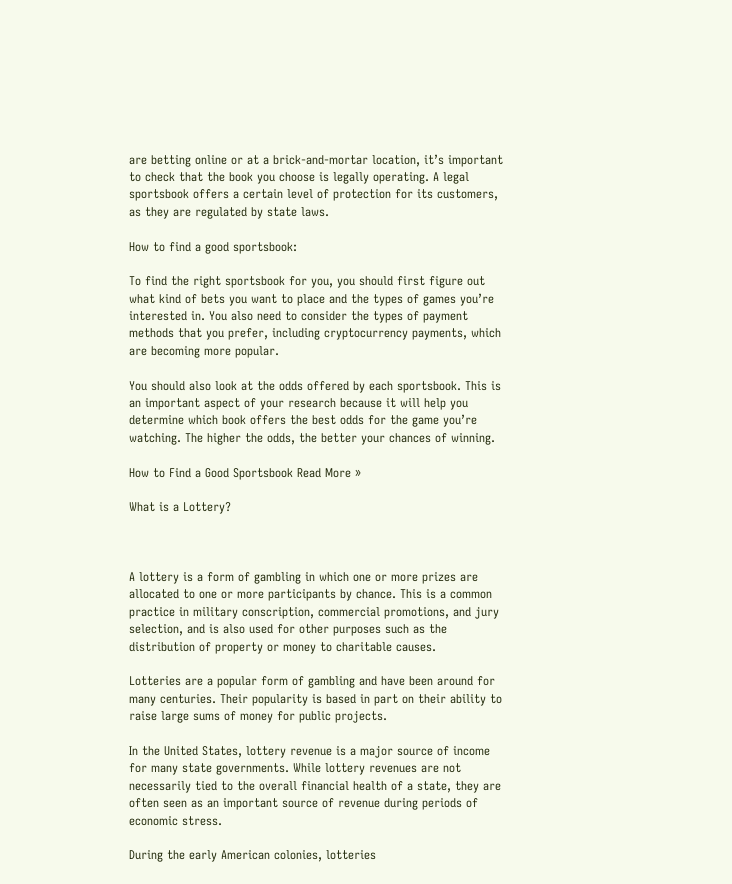are betting online or at a brick-and-mortar location, it’s important to check that the book you choose is legally operating. A legal sportsbook offers a certain level of protection for its customers, as they are regulated by state laws.

How to find a good sportsbook:

To find the right sportsbook for you, you should first figure out what kind of bets you want to place and the types of games you’re interested in. You also need to consider the types of payment methods that you prefer, including cryptocurrency payments, which are becoming more popular.

You should also look at the odds offered by each sportsbook. This is an important aspect of your research because it will help you determine which book offers the best odds for the game you’re watching. The higher the odds, the better your chances of winning.

How to Find a Good Sportsbook Read More »

What is a Lottery?



A lottery is a form of gambling in which one or more prizes are allocated to one or more participants by chance. This is a common practice in military conscription, commercial promotions, and jury selection, and is also used for other purposes such as the distribution of property or money to charitable causes.

Lotteries are a popular form of gambling and have been around for many centuries. Their popularity is based in part on their ability to raise large sums of money for public projects.

In the United States, lottery revenue is a major source of income for many state governments. While lottery revenues are not necessarily tied to the overall financial health of a state, they are often seen as an important source of revenue during periods of economic stress.

During the early American colonies, lotteries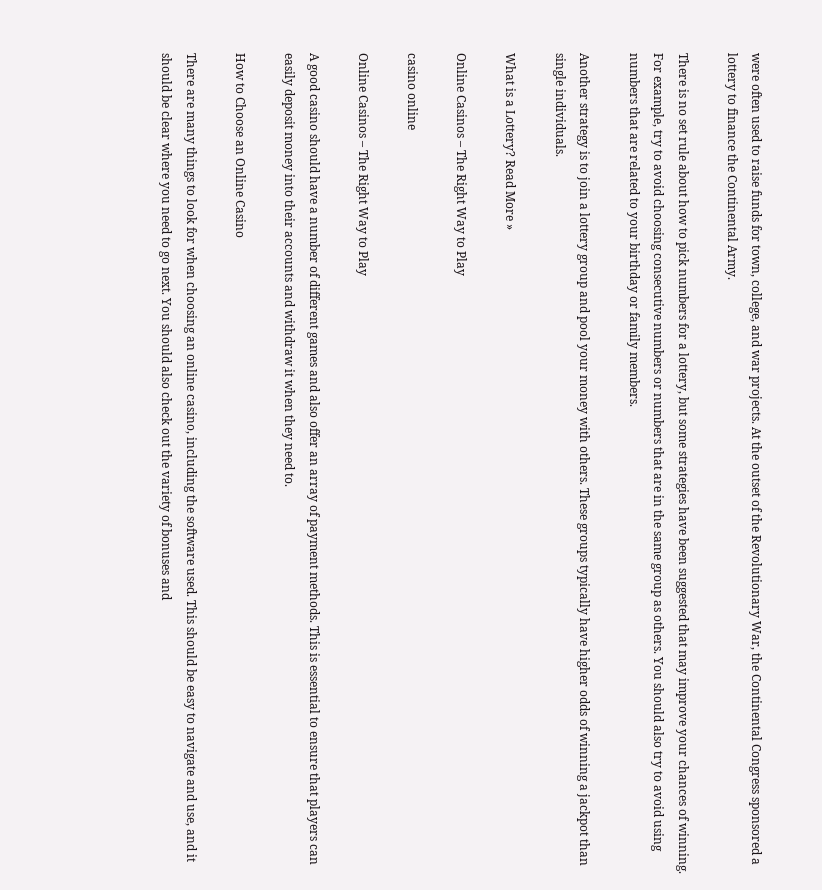were often used to raise funds for town, college, and war projects. At the outset of the Revolutionary War, the Continental Congress sponsored a lottery to finance the Continental Army.

There is no set rule about how to pick numbers for a lottery, but some strategies have been suggested that may improve your chances of winning. For example, try to avoid choosing consecutive numbers or numbers that are in the same group as others. You should also try to avoid using numbers that are related to your birthday or family members.

Another strategy is to join a lottery group and pool your money with others. These groups typically have higher odds of winning a jackpot than single individuals.

What is a Lottery? Read More »

Online Casinos – The Right Way to Play

casino online

Online Casinos – The Right Way to Play

A good casino should have a number of different games and also offer an array of payment methods. This is essential to ensure that players can easily deposit money into their accounts and withdraw it when they need to.

How to Choose an Online Casino

There are many things to look for when choosing an online casino, including the software used. This should be easy to navigate and use, and it should be clear where you need to go next. You should also check out the variety of bonuses and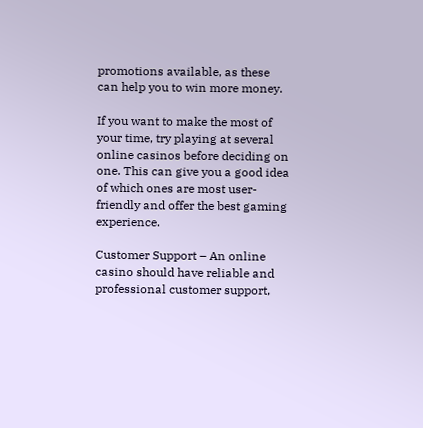promotions available, as these can help you to win more money.

If you want to make the most of your time, try playing at several online casinos before deciding on one. This can give you a good idea of which ones are most user-friendly and offer the best gaming experience.

Customer Support – An online casino should have reliable and professional customer support,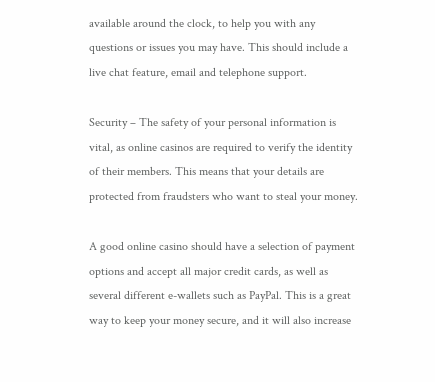available around the clock, to help you with any questions or issues you may have. This should include a live chat feature, email and telephone support.

Security – The safety of your personal information is vital, as online casinos are required to verify the identity of their members. This means that your details are protected from fraudsters who want to steal your money.

A good online casino should have a selection of payment options and accept all major credit cards, as well as several different e-wallets such as PayPal. This is a great way to keep your money secure, and it will also increase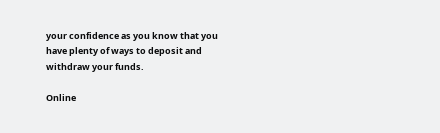your confidence as you know that you have plenty of ways to deposit and withdraw your funds.

Online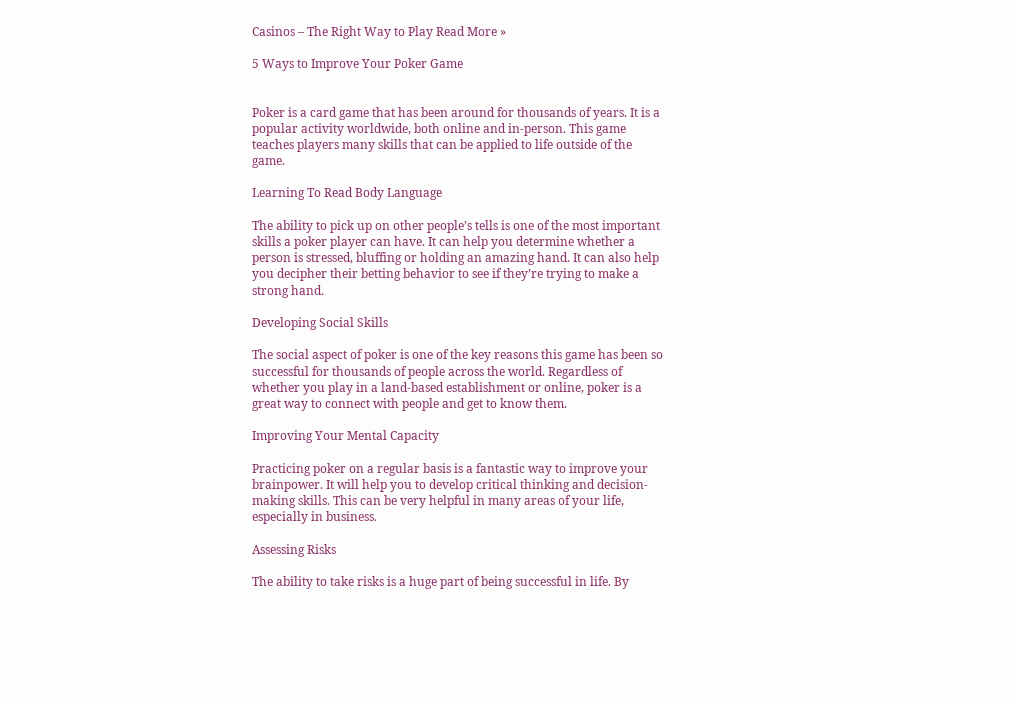Casinos – The Right Way to Play Read More »

5 Ways to Improve Your Poker Game


Poker is a card game that has been around for thousands of years. It is a popular activity worldwide, both online and in-person. This game teaches players many skills that can be applied to life outside of the game.

Learning To Read Body Language

The ability to pick up on other people’s tells is one of the most important skills a poker player can have. It can help you determine whether a person is stressed, bluffing or holding an amazing hand. It can also help you decipher their betting behavior to see if they’re trying to make a strong hand.

Developing Social Skills

The social aspect of poker is one of the key reasons this game has been so successful for thousands of people across the world. Regardless of whether you play in a land-based establishment or online, poker is a great way to connect with people and get to know them.

Improving Your Mental Capacity

Practicing poker on a regular basis is a fantastic way to improve your brainpower. It will help you to develop critical thinking and decision-making skills. This can be very helpful in many areas of your life, especially in business.

Assessing Risks

The ability to take risks is a huge part of being successful in life. By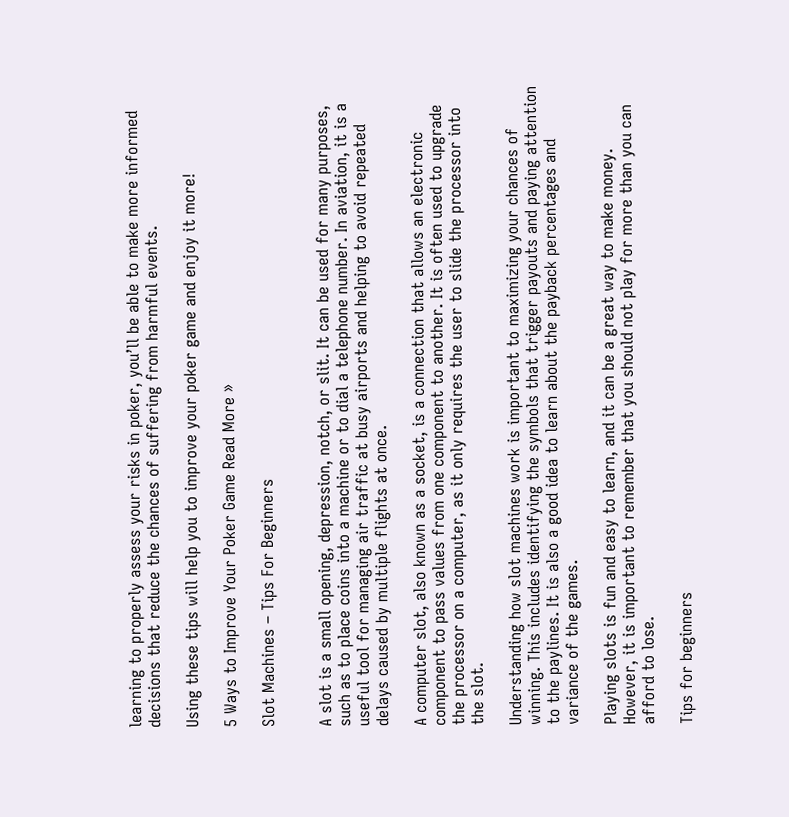learning to properly assess your risks in poker, you’ll be able to make more informed decisions that reduce the chances of suffering from harmful events.

Using these tips will help you to improve your poker game and enjoy it more!

5 Ways to Improve Your Poker Game Read More »

Slot Machines – Tips For Beginners


A slot is a small opening, depression, notch, or slit. It can be used for many purposes, such as to place coins into a machine or to dial a telephone number. In aviation, it is a useful tool for managing air traffic at busy airports and helping to avoid repeated delays caused by multiple flights at once.

A computer slot, also known as a socket, is a connection that allows an electronic component to pass values from one component to another. It is often used to upgrade the processor on a computer, as it only requires the user to slide the processor into the slot.

Understanding how slot machines work is important to maximizing your chances of winning. This includes identifying the symbols that trigger payouts and paying attention to the paylines. It is also a good idea to learn about the payback percentages and variance of the games.

Playing slots is fun and easy to learn, and it can be a great way to make money. However, it is important to remember that you should not play for more than you can afford to lose.

Tips for beginners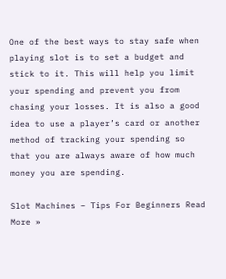One of the best ways to stay safe when playing slot is to set a budget and stick to it. This will help you limit your spending and prevent you from chasing your losses. It is also a good idea to use a player’s card or another method of tracking your spending so that you are always aware of how much money you are spending.

Slot Machines – Tips For Beginners Read More »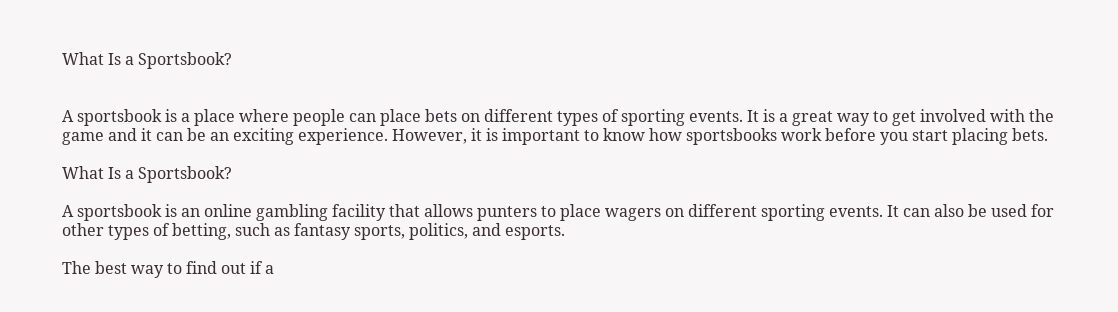What Is a Sportsbook?


A sportsbook is a place where people can place bets on different types of sporting events. It is a great way to get involved with the game and it can be an exciting experience. However, it is important to know how sportsbooks work before you start placing bets.

What Is a Sportsbook?

A sportsbook is an online gambling facility that allows punters to place wagers on different sporting events. It can also be used for other types of betting, such as fantasy sports, politics, and esports.

The best way to find out if a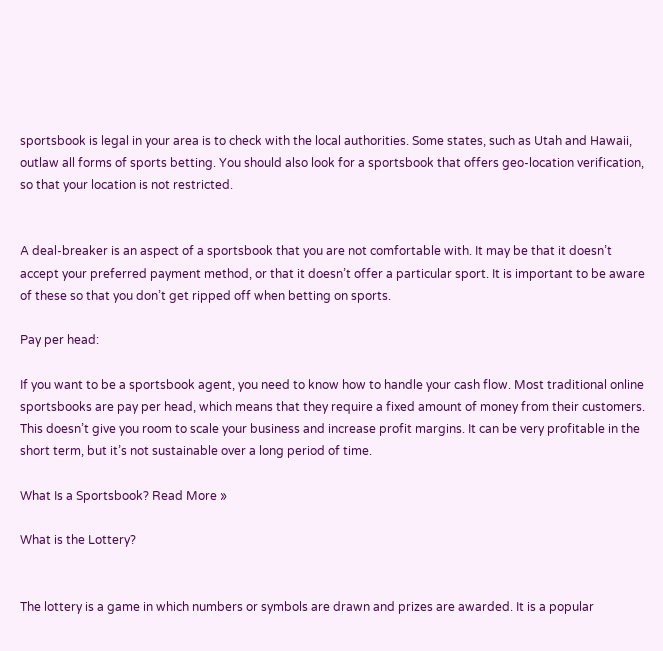sportsbook is legal in your area is to check with the local authorities. Some states, such as Utah and Hawaii, outlaw all forms of sports betting. You should also look for a sportsbook that offers geo-location verification, so that your location is not restricted.


A deal-breaker is an aspect of a sportsbook that you are not comfortable with. It may be that it doesn’t accept your preferred payment method, or that it doesn’t offer a particular sport. It is important to be aware of these so that you don’t get ripped off when betting on sports.

Pay per head:

If you want to be a sportsbook agent, you need to know how to handle your cash flow. Most traditional online sportsbooks are pay per head, which means that they require a fixed amount of money from their customers. This doesn’t give you room to scale your business and increase profit margins. It can be very profitable in the short term, but it’s not sustainable over a long period of time.

What Is a Sportsbook? Read More »

What is the Lottery?


The lottery is a game in which numbers or symbols are drawn and prizes are awarded. It is a popular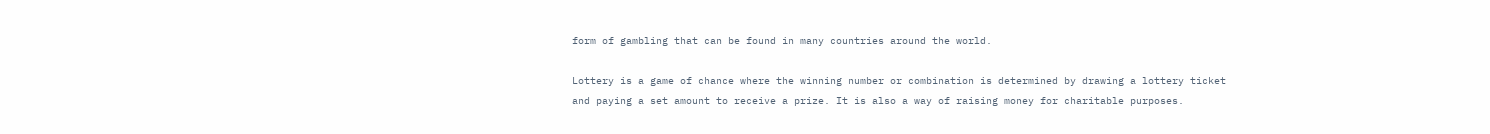form of gambling that can be found in many countries around the world.

Lottery is a game of chance where the winning number or combination is determined by drawing a lottery ticket and paying a set amount to receive a prize. It is also a way of raising money for charitable purposes.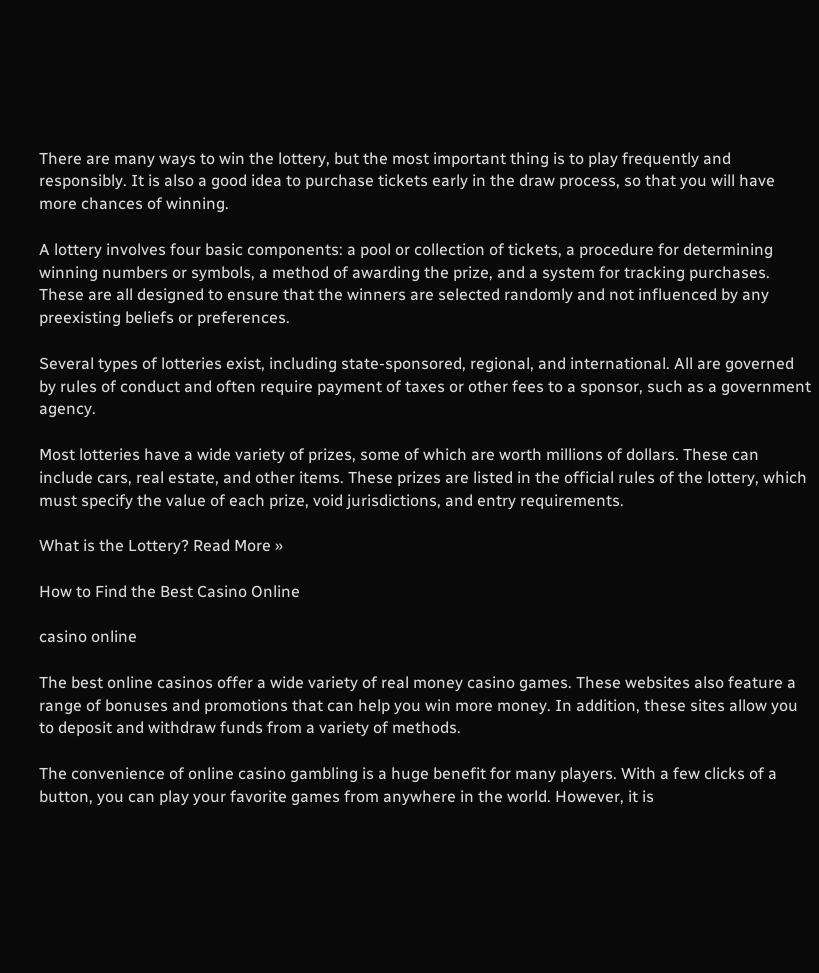There are many ways to win the lottery, but the most important thing is to play frequently and responsibly. It is also a good idea to purchase tickets early in the draw process, so that you will have more chances of winning.

A lottery involves four basic components: a pool or collection of tickets, a procedure for determining winning numbers or symbols, a method of awarding the prize, and a system for tracking purchases. These are all designed to ensure that the winners are selected randomly and not influenced by any preexisting beliefs or preferences.

Several types of lotteries exist, including state-sponsored, regional, and international. All are governed by rules of conduct and often require payment of taxes or other fees to a sponsor, such as a government agency.

Most lotteries have a wide variety of prizes, some of which are worth millions of dollars. These can include cars, real estate, and other items. These prizes are listed in the official rules of the lottery, which must specify the value of each prize, void jurisdictions, and entry requirements.

What is the Lottery? Read More »

How to Find the Best Casino Online

casino online

The best online casinos offer a wide variety of real money casino games. These websites also feature a range of bonuses and promotions that can help you win more money. In addition, these sites allow you to deposit and withdraw funds from a variety of methods.

The convenience of online casino gambling is a huge benefit for many players. With a few clicks of a button, you can play your favorite games from anywhere in the world. However, it is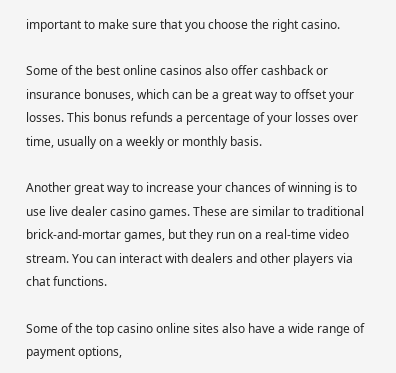important to make sure that you choose the right casino.

Some of the best online casinos also offer cashback or insurance bonuses, which can be a great way to offset your losses. This bonus refunds a percentage of your losses over time, usually on a weekly or monthly basis.

Another great way to increase your chances of winning is to use live dealer casino games. These are similar to traditional brick-and-mortar games, but they run on a real-time video stream. You can interact with dealers and other players via chat functions.

Some of the top casino online sites also have a wide range of payment options,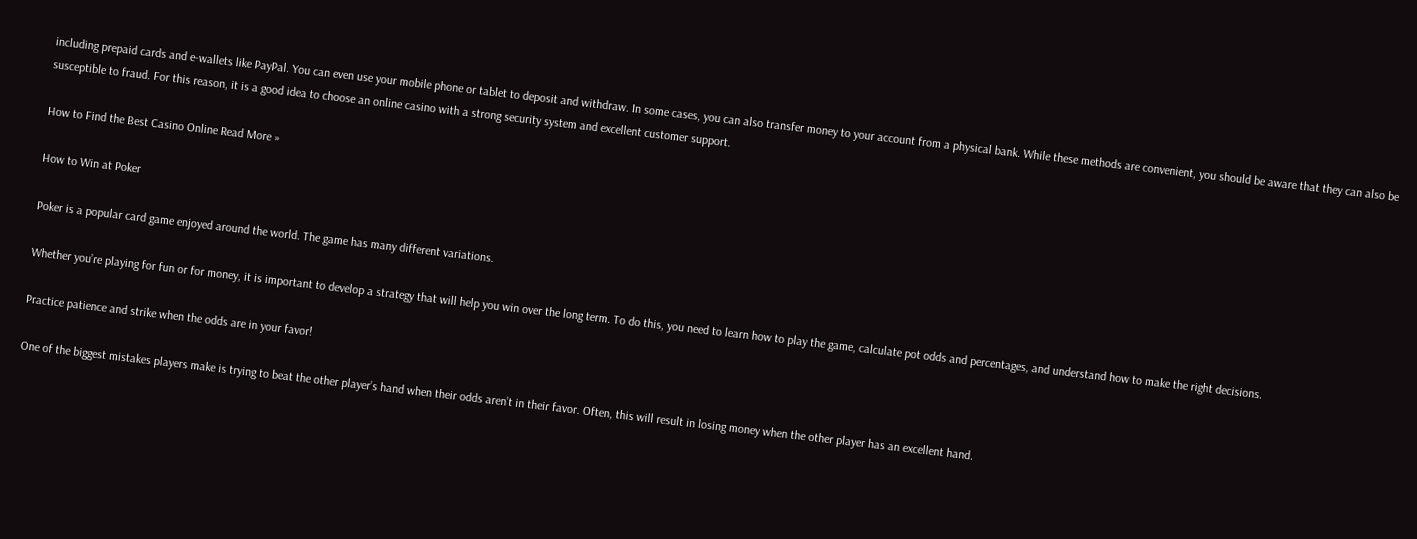including prepaid cards and e-wallets like PayPal. You can even use your mobile phone or tablet to deposit and withdraw. In some cases, you can also transfer money to your account from a physical bank. While these methods are convenient, you should be aware that they can also be susceptible to fraud. For this reason, it is a good idea to choose an online casino with a strong security system and excellent customer support.

How to Find the Best Casino Online Read More »

How to Win at Poker

Poker is a popular card game enjoyed around the world. The game has many different variations.

Whether you’re playing for fun or for money, it is important to develop a strategy that will help you win over the long term. To do this, you need to learn how to play the game, calculate pot odds and percentages, and understand how to make the right decisions.

Practice patience and strike when the odds are in your favor!

One of the biggest mistakes players make is trying to beat the other player’s hand when their odds aren’t in their favor. Often, this will result in losing money when the other player has an excellent hand.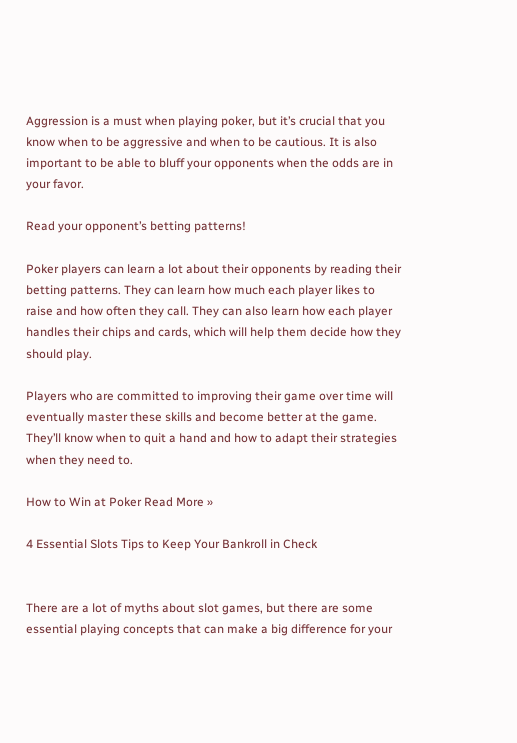Aggression is a must when playing poker, but it’s crucial that you know when to be aggressive and when to be cautious. It is also important to be able to bluff your opponents when the odds are in your favor.

Read your opponent’s betting patterns!

Poker players can learn a lot about their opponents by reading their betting patterns. They can learn how much each player likes to raise and how often they call. They can also learn how each player handles their chips and cards, which will help them decide how they should play.

Players who are committed to improving their game over time will eventually master these skills and become better at the game. They’ll know when to quit a hand and how to adapt their strategies when they need to.

How to Win at Poker Read More »

4 Essential Slots Tips to Keep Your Bankroll in Check


There are a lot of myths about slot games, but there are some essential playing concepts that can make a big difference for your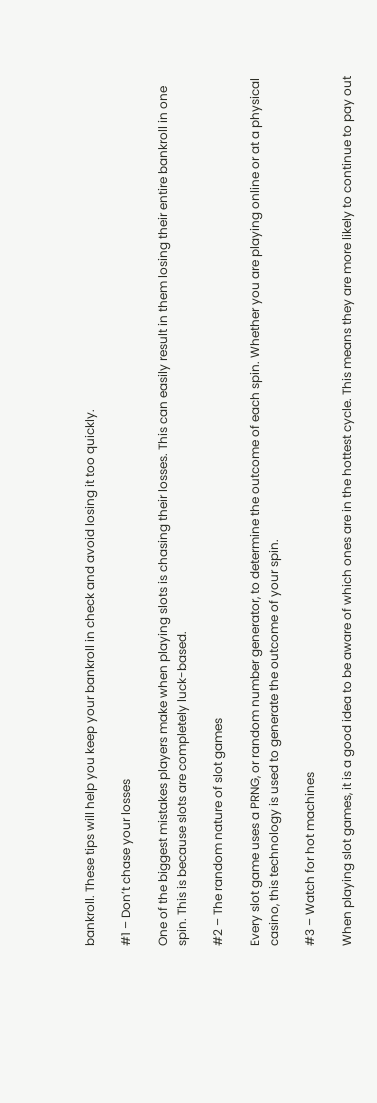bankroll. These tips will help you keep your bankroll in check and avoid losing it too quickly.

#1 – Don’t chase your losses

One of the biggest mistakes players make when playing slots is chasing their losses. This can easily result in them losing their entire bankroll in one spin. This is because slots are completely luck-based.

#2 – The random nature of slot games

Every slot game uses a PRNG, or random number generator, to determine the outcome of each spin. Whether you are playing online or at a physical casino, this technology is used to generate the outcome of your spin.

#3 – Watch for hot machines

When playing slot games, it is a good idea to be aware of which ones are in the hottest cycle. This means they are more likely to continue to pay out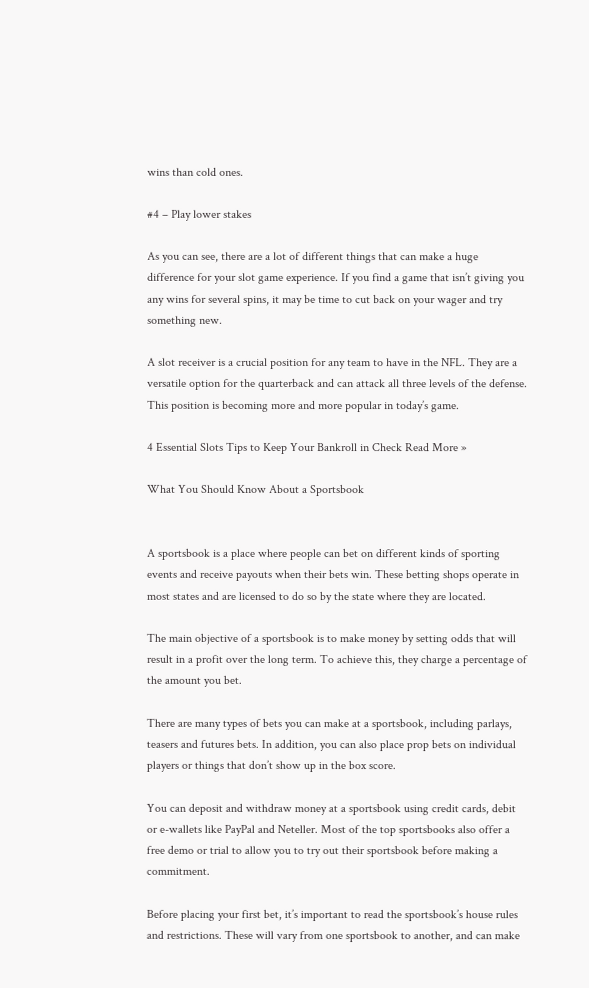wins than cold ones.

#4 – Play lower stakes

As you can see, there are a lot of different things that can make a huge difference for your slot game experience. If you find a game that isn’t giving you any wins for several spins, it may be time to cut back on your wager and try something new.

A slot receiver is a crucial position for any team to have in the NFL. They are a versatile option for the quarterback and can attack all three levels of the defense. This position is becoming more and more popular in today’s game.

4 Essential Slots Tips to Keep Your Bankroll in Check Read More »

What You Should Know About a Sportsbook


A sportsbook is a place where people can bet on different kinds of sporting events and receive payouts when their bets win. These betting shops operate in most states and are licensed to do so by the state where they are located.

The main objective of a sportsbook is to make money by setting odds that will result in a profit over the long term. To achieve this, they charge a percentage of the amount you bet.

There are many types of bets you can make at a sportsbook, including parlays, teasers and futures bets. In addition, you can also place prop bets on individual players or things that don’t show up in the box score.

You can deposit and withdraw money at a sportsbook using credit cards, debit or e-wallets like PayPal and Neteller. Most of the top sportsbooks also offer a free demo or trial to allow you to try out their sportsbook before making a commitment.

Before placing your first bet, it’s important to read the sportsbook’s house rules and restrictions. These will vary from one sportsbook to another, and can make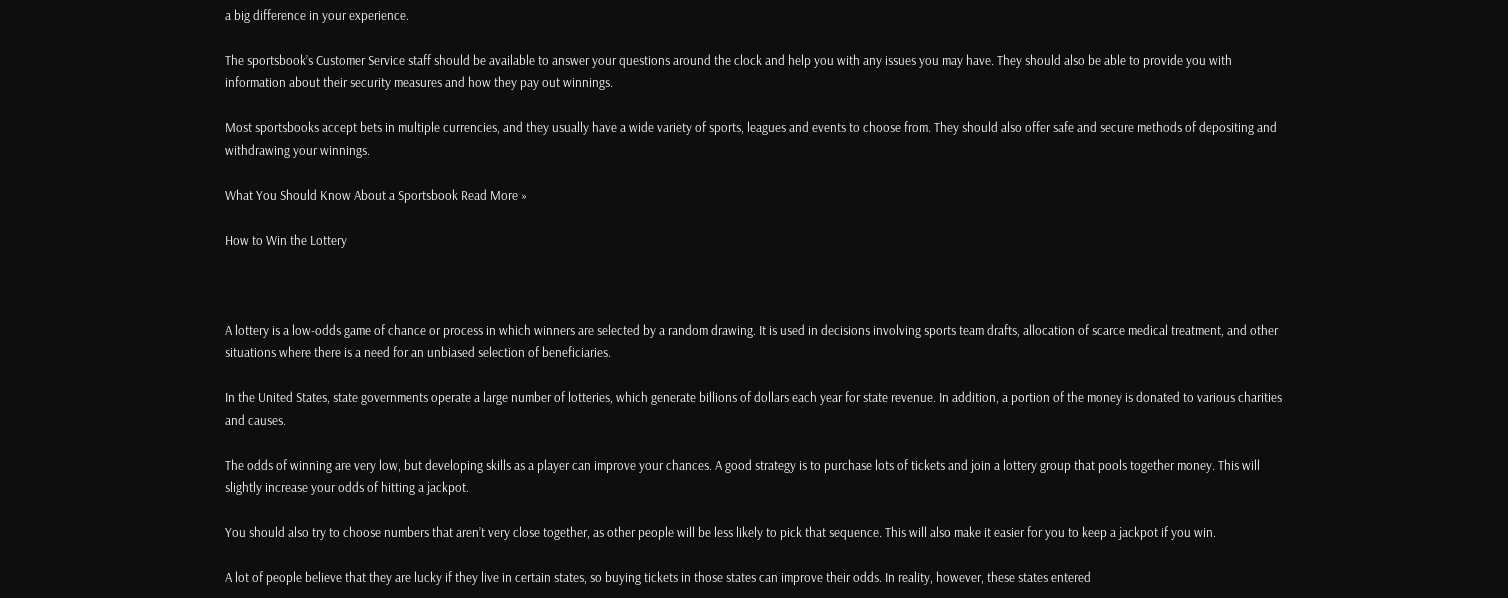a big difference in your experience.

The sportsbook’s Customer Service staff should be available to answer your questions around the clock and help you with any issues you may have. They should also be able to provide you with information about their security measures and how they pay out winnings.

Most sportsbooks accept bets in multiple currencies, and they usually have a wide variety of sports, leagues and events to choose from. They should also offer safe and secure methods of depositing and withdrawing your winnings.

What You Should Know About a Sportsbook Read More »

How to Win the Lottery



A lottery is a low-odds game of chance or process in which winners are selected by a random drawing. It is used in decisions involving sports team drafts, allocation of scarce medical treatment, and other situations where there is a need for an unbiased selection of beneficiaries.

In the United States, state governments operate a large number of lotteries, which generate billions of dollars each year for state revenue. In addition, a portion of the money is donated to various charities and causes.

The odds of winning are very low, but developing skills as a player can improve your chances. A good strategy is to purchase lots of tickets and join a lottery group that pools together money. This will slightly increase your odds of hitting a jackpot.

You should also try to choose numbers that aren’t very close together, as other people will be less likely to pick that sequence. This will also make it easier for you to keep a jackpot if you win.

A lot of people believe that they are lucky if they live in certain states, so buying tickets in those states can improve their odds. In reality, however, these states entered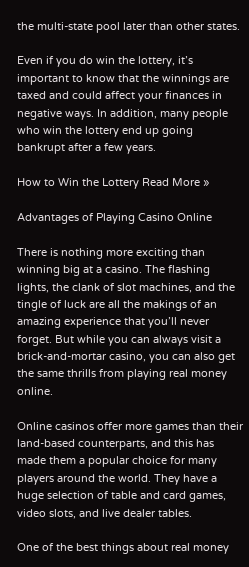the multi-state pool later than other states.

Even if you do win the lottery, it’s important to know that the winnings are taxed and could affect your finances in negative ways. In addition, many people who win the lottery end up going bankrupt after a few years.

How to Win the Lottery Read More »

Advantages of Playing Casino Online

There is nothing more exciting than winning big at a casino. The flashing lights, the clank of slot machines, and the tingle of luck are all the makings of an amazing experience that you’ll never forget. But while you can always visit a brick-and-mortar casino, you can also get the same thrills from playing real money online.

Online casinos offer more games than their land-based counterparts, and this has made them a popular choice for many players around the world. They have a huge selection of table and card games, video slots, and live dealer tables.

One of the best things about real money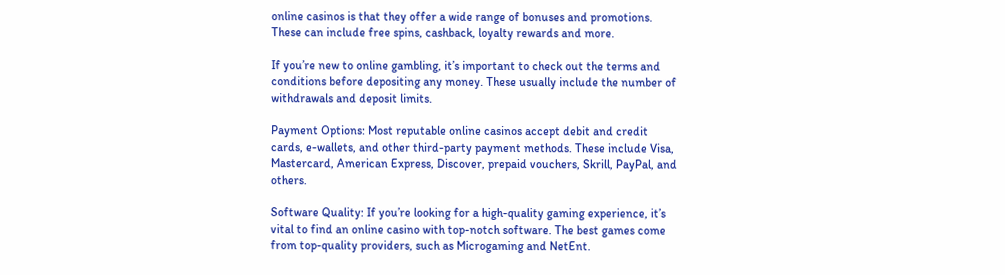online casinos is that they offer a wide range of bonuses and promotions. These can include free spins, cashback, loyalty rewards and more.

If you’re new to online gambling, it’s important to check out the terms and conditions before depositing any money. These usually include the number of withdrawals and deposit limits.

Payment Options: Most reputable online casinos accept debit and credit cards, e-wallets, and other third-party payment methods. These include Visa, Mastercard, American Express, Discover, prepaid vouchers, Skrill, PayPal, and others.

Software Quality: If you’re looking for a high-quality gaming experience, it’s vital to find an online casino with top-notch software. The best games come from top-quality providers, such as Microgaming and NetEnt.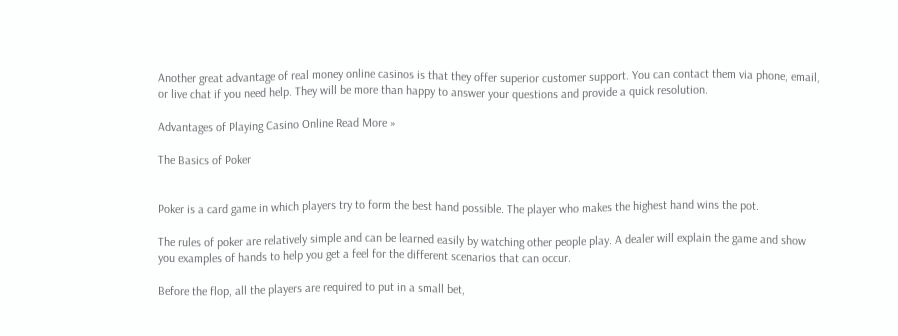Another great advantage of real money online casinos is that they offer superior customer support. You can contact them via phone, email, or live chat if you need help. They will be more than happy to answer your questions and provide a quick resolution.

Advantages of Playing Casino Online Read More »

The Basics of Poker


Poker is a card game in which players try to form the best hand possible. The player who makes the highest hand wins the pot.

The rules of poker are relatively simple and can be learned easily by watching other people play. A dealer will explain the game and show you examples of hands to help you get a feel for the different scenarios that can occur.

Before the flop, all the players are required to put in a small bet,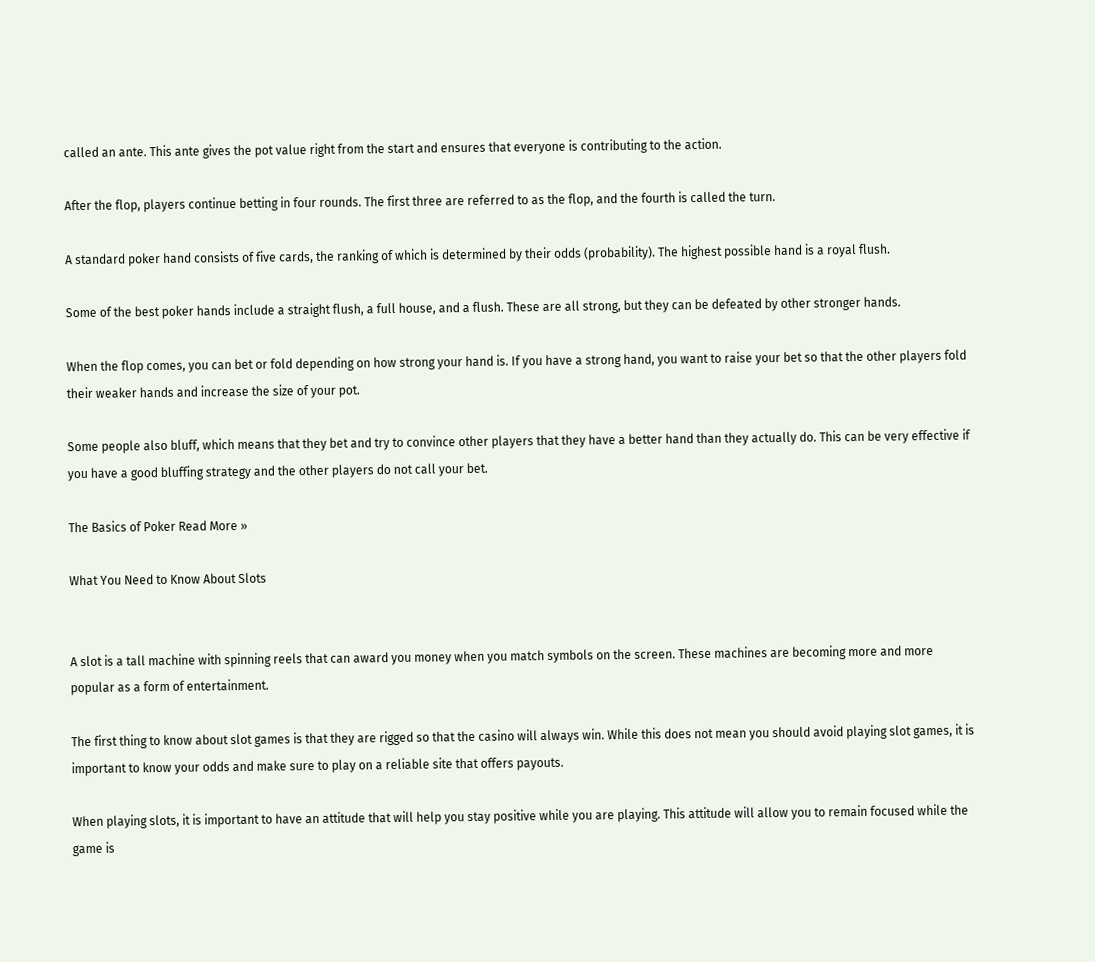called an ante. This ante gives the pot value right from the start and ensures that everyone is contributing to the action.

After the flop, players continue betting in four rounds. The first three are referred to as the flop, and the fourth is called the turn.

A standard poker hand consists of five cards, the ranking of which is determined by their odds (probability). The highest possible hand is a royal flush.

Some of the best poker hands include a straight flush, a full house, and a flush. These are all strong, but they can be defeated by other stronger hands.

When the flop comes, you can bet or fold depending on how strong your hand is. If you have a strong hand, you want to raise your bet so that the other players fold their weaker hands and increase the size of your pot.

Some people also bluff, which means that they bet and try to convince other players that they have a better hand than they actually do. This can be very effective if you have a good bluffing strategy and the other players do not call your bet.

The Basics of Poker Read More »

What You Need to Know About Slots


A slot is a tall machine with spinning reels that can award you money when you match symbols on the screen. These machines are becoming more and more popular as a form of entertainment.

The first thing to know about slot games is that they are rigged so that the casino will always win. While this does not mean you should avoid playing slot games, it is important to know your odds and make sure to play on a reliable site that offers payouts.

When playing slots, it is important to have an attitude that will help you stay positive while you are playing. This attitude will allow you to remain focused while the game is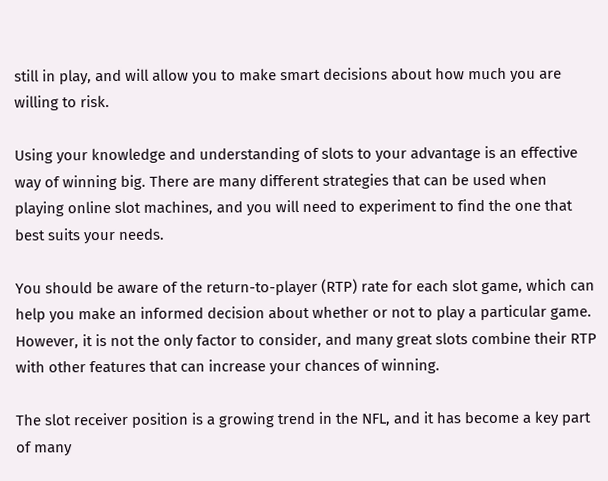still in play, and will allow you to make smart decisions about how much you are willing to risk.

Using your knowledge and understanding of slots to your advantage is an effective way of winning big. There are many different strategies that can be used when playing online slot machines, and you will need to experiment to find the one that best suits your needs.

You should be aware of the return-to-player (RTP) rate for each slot game, which can help you make an informed decision about whether or not to play a particular game. However, it is not the only factor to consider, and many great slots combine their RTP with other features that can increase your chances of winning.

The slot receiver position is a growing trend in the NFL, and it has become a key part of many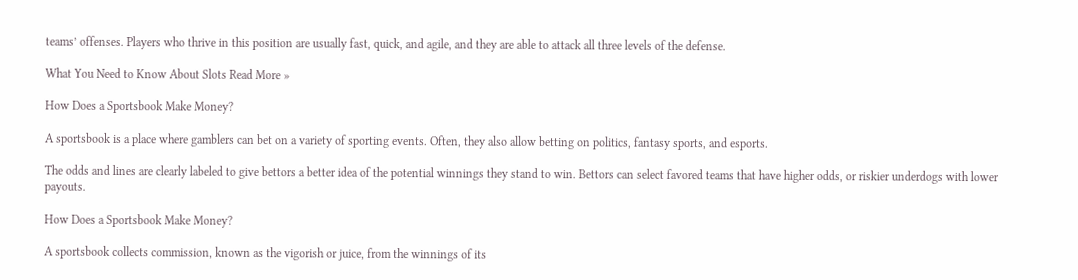teams’ offenses. Players who thrive in this position are usually fast, quick, and agile, and they are able to attack all three levels of the defense.

What You Need to Know About Slots Read More »

How Does a Sportsbook Make Money?

A sportsbook is a place where gamblers can bet on a variety of sporting events. Often, they also allow betting on politics, fantasy sports, and esports.

The odds and lines are clearly labeled to give bettors a better idea of the potential winnings they stand to win. Bettors can select favored teams that have higher odds, or riskier underdogs with lower payouts.

How Does a Sportsbook Make Money?

A sportsbook collects commission, known as the vigorish or juice, from the winnings of its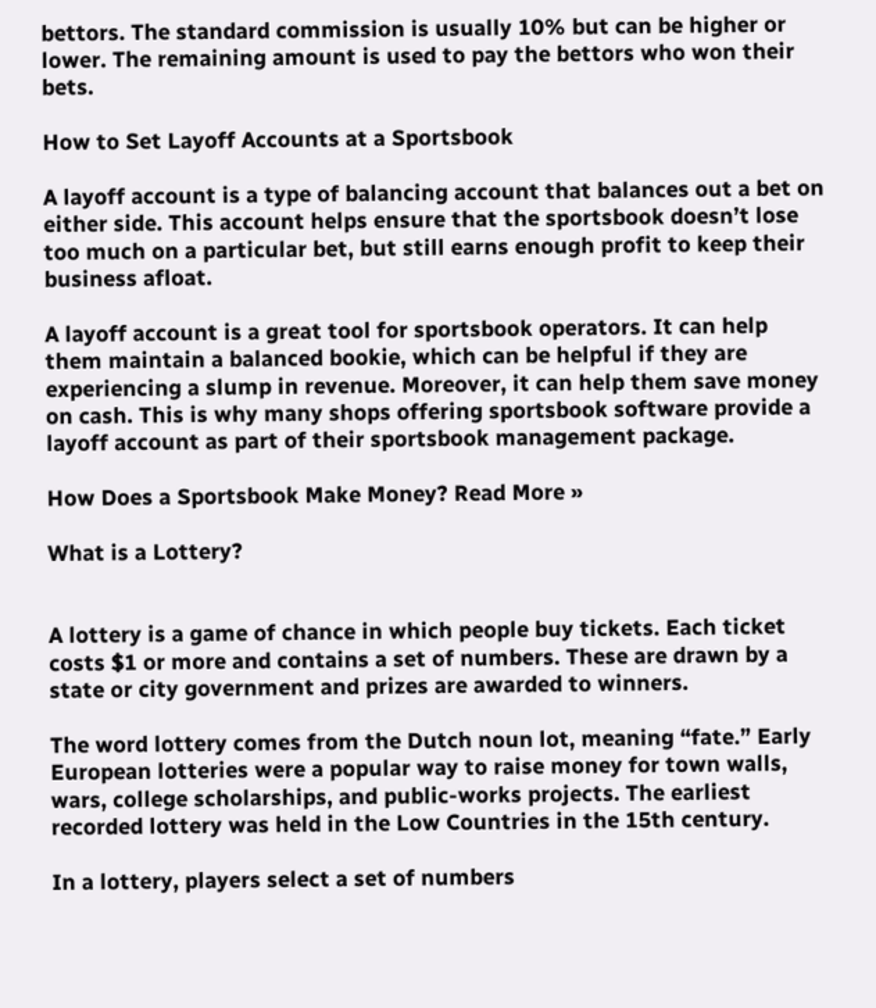bettors. The standard commission is usually 10% but can be higher or lower. The remaining amount is used to pay the bettors who won their bets.

How to Set Layoff Accounts at a Sportsbook

A layoff account is a type of balancing account that balances out a bet on either side. This account helps ensure that the sportsbook doesn’t lose too much on a particular bet, but still earns enough profit to keep their business afloat.

A layoff account is a great tool for sportsbook operators. It can help them maintain a balanced bookie, which can be helpful if they are experiencing a slump in revenue. Moreover, it can help them save money on cash. This is why many shops offering sportsbook software provide a layoff account as part of their sportsbook management package.

How Does a Sportsbook Make Money? Read More »

What is a Lottery?


A lottery is a game of chance in which people buy tickets. Each ticket costs $1 or more and contains a set of numbers. These are drawn by a state or city government and prizes are awarded to winners.

The word lottery comes from the Dutch noun lot, meaning “fate.” Early European lotteries were a popular way to raise money for town walls, wars, college scholarships, and public-works projects. The earliest recorded lottery was held in the Low Countries in the 15th century.

In a lottery, players select a set of numbers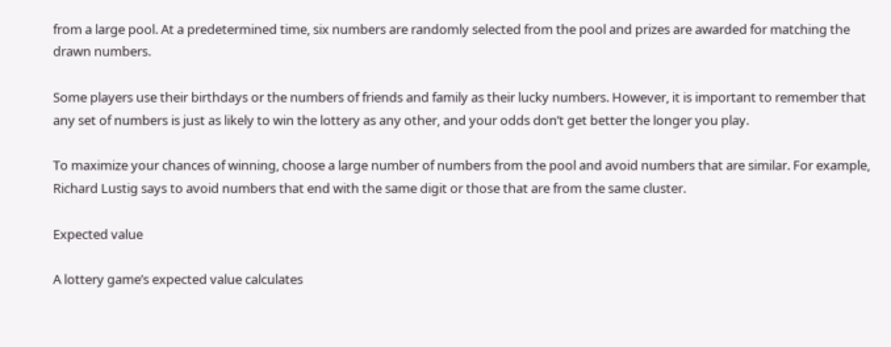from a large pool. At a predetermined time, six numbers are randomly selected from the pool and prizes are awarded for matching the drawn numbers.

Some players use their birthdays or the numbers of friends and family as their lucky numbers. However, it is important to remember that any set of numbers is just as likely to win the lottery as any other, and your odds don’t get better the longer you play.

To maximize your chances of winning, choose a large number of numbers from the pool and avoid numbers that are similar. For example, Richard Lustig says to avoid numbers that end with the same digit or those that are from the same cluster.

Expected value

A lottery game’s expected value calculates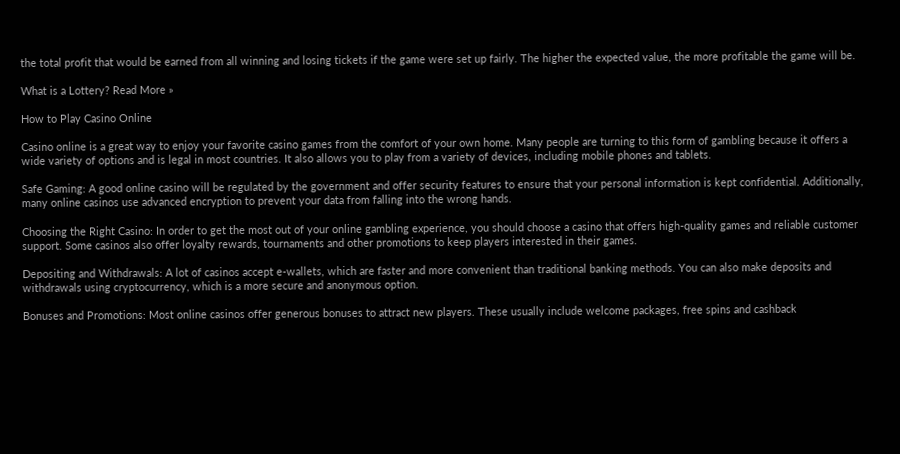the total profit that would be earned from all winning and losing tickets if the game were set up fairly. The higher the expected value, the more profitable the game will be.

What is a Lottery? Read More »

How to Play Casino Online

Casino online is a great way to enjoy your favorite casino games from the comfort of your own home. Many people are turning to this form of gambling because it offers a wide variety of options and is legal in most countries. It also allows you to play from a variety of devices, including mobile phones and tablets.

Safe Gaming: A good online casino will be regulated by the government and offer security features to ensure that your personal information is kept confidential. Additionally, many online casinos use advanced encryption to prevent your data from falling into the wrong hands.

Choosing the Right Casino: In order to get the most out of your online gambling experience, you should choose a casino that offers high-quality games and reliable customer support. Some casinos also offer loyalty rewards, tournaments and other promotions to keep players interested in their games.

Depositing and Withdrawals: A lot of casinos accept e-wallets, which are faster and more convenient than traditional banking methods. You can also make deposits and withdrawals using cryptocurrency, which is a more secure and anonymous option.

Bonuses and Promotions: Most online casinos offer generous bonuses to attract new players. These usually include welcome packages, free spins and cashback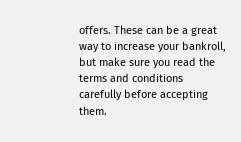offers. These can be a great way to increase your bankroll, but make sure you read the terms and conditions carefully before accepting them.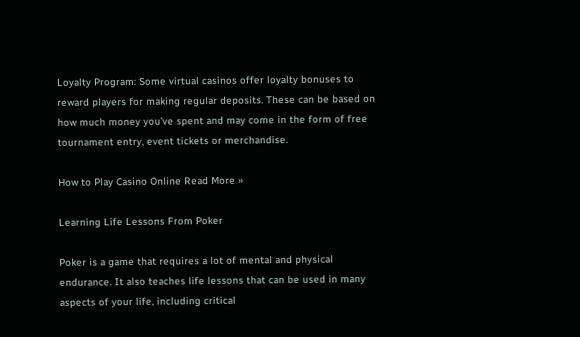Loyalty Program: Some virtual casinos offer loyalty bonuses to reward players for making regular deposits. These can be based on how much money you’ve spent and may come in the form of free tournament entry, event tickets or merchandise.

How to Play Casino Online Read More »

Learning Life Lessons From Poker

Poker is a game that requires a lot of mental and physical endurance. It also teaches life lessons that can be used in many aspects of your life, including critical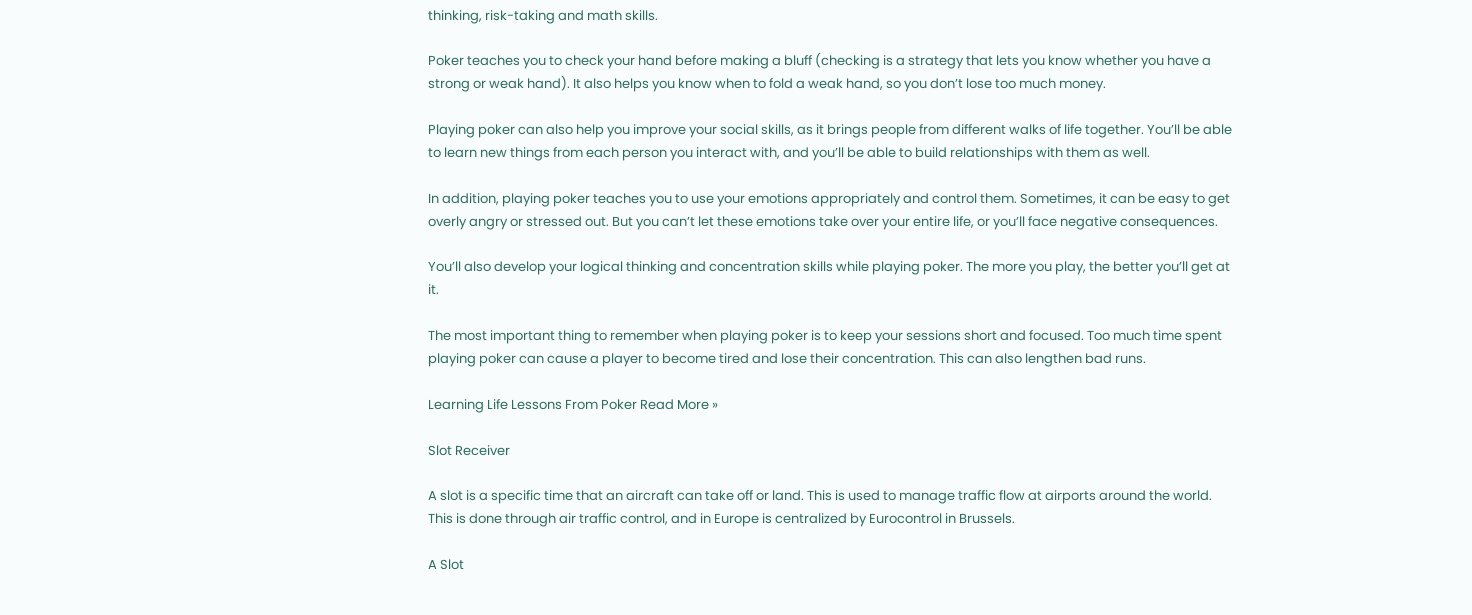thinking, risk-taking and math skills.

Poker teaches you to check your hand before making a bluff (checking is a strategy that lets you know whether you have a strong or weak hand). It also helps you know when to fold a weak hand, so you don’t lose too much money.

Playing poker can also help you improve your social skills, as it brings people from different walks of life together. You’ll be able to learn new things from each person you interact with, and you’ll be able to build relationships with them as well.

In addition, playing poker teaches you to use your emotions appropriately and control them. Sometimes, it can be easy to get overly angry or stressed out. But you can’t let these emotions take over your entire life, or you’ll face negative consequences.

You’ll also develop your logical thinking and concentration skills while playing poker. The more you play, the better you’ll get at it.

The most important thing to remember when playing poker is to keep your sessions short and focused. Too much time spent playing poker can cause a player to become tired and lose their concentration. This can also lengthen bad runs.

Learning Life Lessons From Poker Read More »

Slot Receiver

A slot is a specific time that an aircraft can take off or land. This is used to manage traffic flow at airports around the world. This is done through air traffic control, and in Europe is centralized by Eurocontrol in Brussels.

A Slot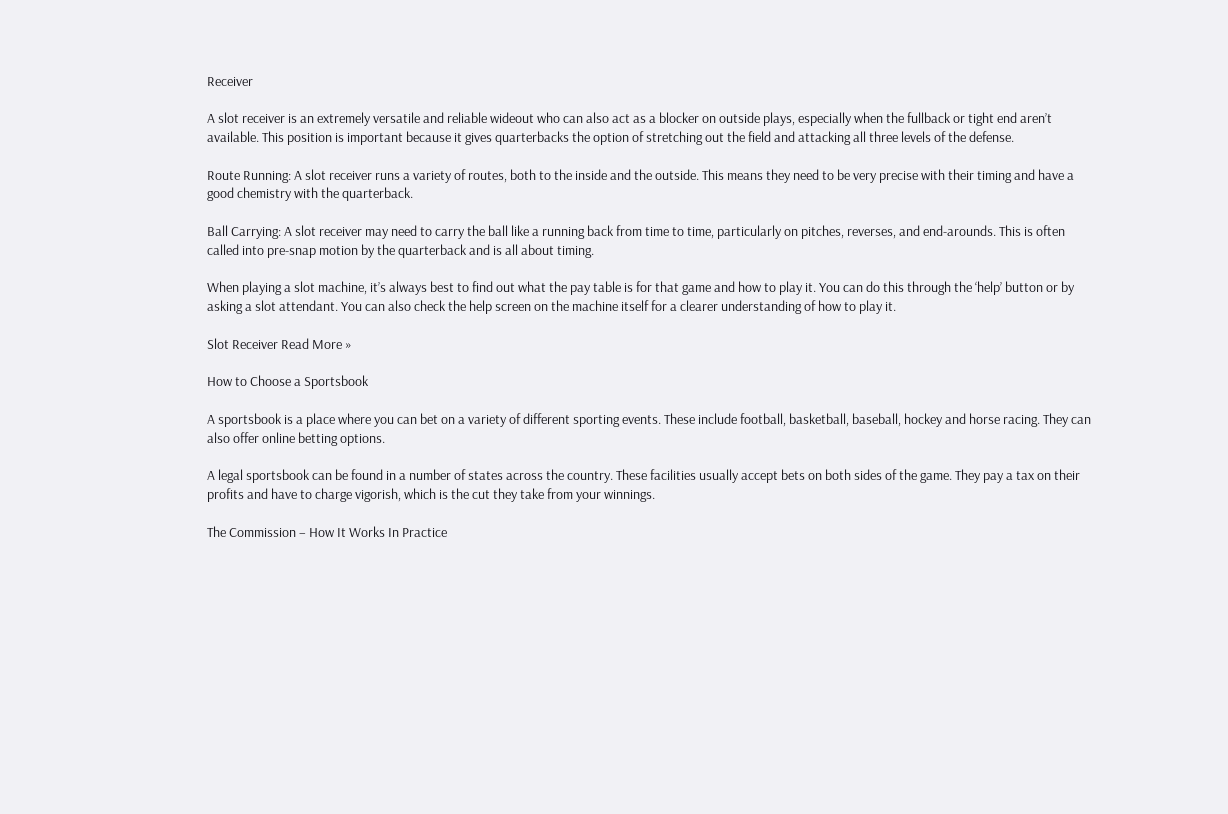Receiver

A slot receiver is an extremely versatile and reliable wideout who can also act as a blocker on outside plays, especially when the fullback or tight end aren’t available. This position is important because it gives quarterbacks the option of stretching out the field and attacking all three levels of the defense.

Route Running: A slot receiver runs a variety of routes, both to the inside and the outside. This means they need to be very precise with their timing and have a good chemistry with the quarterback.

Ball Carrying: A slot receiver may need to carry the ball like a running back from time to time, particularly on pitches, reverses, and end-arounds. This is often called into pre-snap motion by the quarterback and is all about timing.

When playing a slot machine, it’s always best to find out what the pay table is for that game and how to play it. You can do this through the ‘help’ button or by asking a slot attendant. You can also check the help screen on the machine itself for a clearer understanding of how to play it.

Slot Receiver Read More »

How to Choose a Sportsbook

A sportsbook is a place where you can bet on a variety of different sporting events. These include football, basketball, baseball, hockey and horse racing. They can also offer online betting options.

A legal sportsbook can be found in a number of states across the country. These facilities usually accept bets on both sides of the game. They pay a tax on their profits and have to charge vigorish, which is the cut they take from your winnings.

The Commission – How It Works In Practice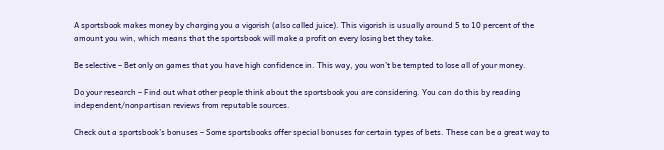A sportsbook makes money by charging you a vigorish (also called juice). This vigorish is usually around 5 to 10 percent of the amount you win, which means that the sportsbook will make a profit on every losing bet they take.

Be selective – Bet only on games that you have high confidence in. This way, you won’t be tempted to lose all of your money.

Do your research – Find out what other people think about the sportsbook you are considering. You can do this by reading independent/nonpartisan reviews from reputable sources.

Check out a sportsbook’s bonuses – Some sportsbooks offer special bonuses for certain types of bets. These can be a great way to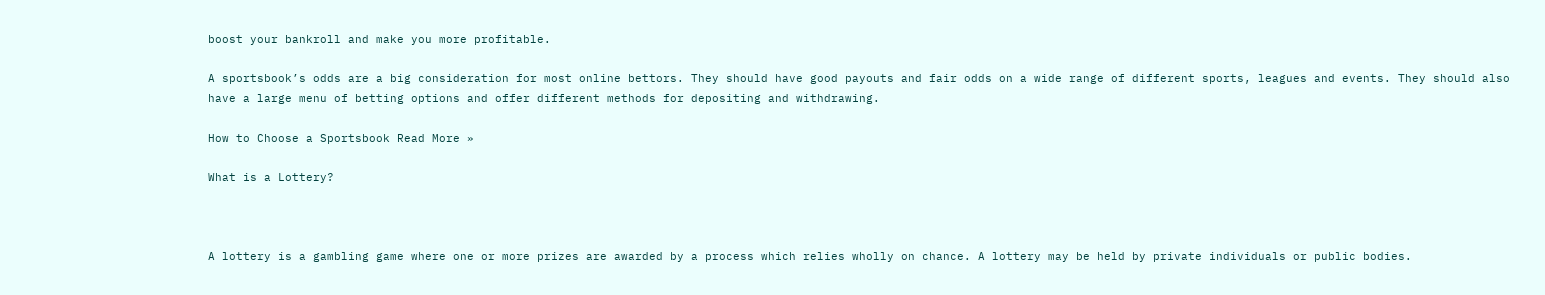boost your bankroll and make you more profitable.

A sportsbook’s odds are a big consideration for most online bettors. They should have good payouts and fair odds on a wide range of different sports, leagues and events. They should also have a large menu of betting options and offer different methods for depositing and withdrawing.

How to Choose a Sportsbook Read More »

What is a Lottery?



A lottery is a gambling game where one or more prizes are awarded by a process which relies wholly on chance. A lottery may be held by private individuals or public bodies.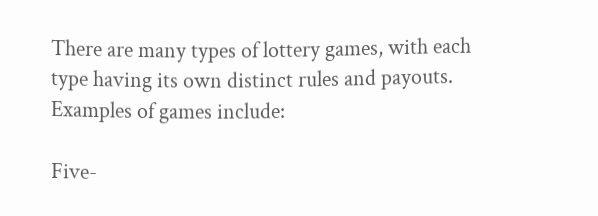There are many types of lottery games, with each type having its own distinct rules and payouts. Examples of games include:

Five-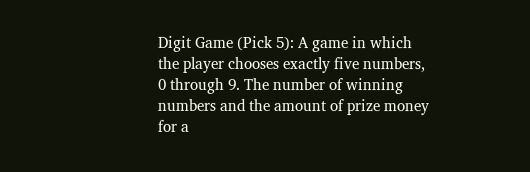Digit Game (Pick 5): A game in which the player chooses exactly five numbers, 0 through 9. The number of winning numbers and the amount of prize money for a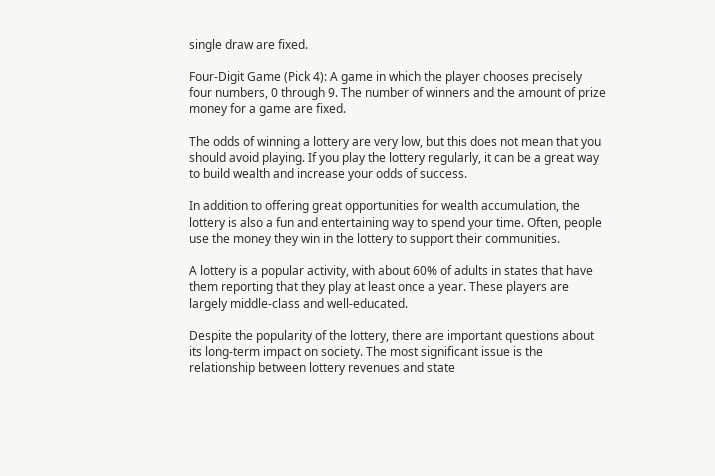single draw are fixed.

Four-Digit Game (Pick 4): A game in which the player chooses precisely four numbers, 0 through 9. The number of winners and the amount of prize money for a game are fixed.

The odds of winning a lottery are very low, but this does not mean that you should avoid playing. If you play the lottery regularly, it can be a great way to build wealth and increase your odds of success.

In addition to offering great opportunities for wealth accumulation, the lottery is also a fun and entertaining way to spend your time. Often, people use the money they win in the lottery to support their communities.

A lottery is a popular activity, with about 60% of adults in states that have them reporting that they play at least once a year. These players are largely middle-class and well-educated.

Despite the popularity of the lottery, there are important questions about its long-term impact on society. The most significant issue is the relationship between lottery revenues and state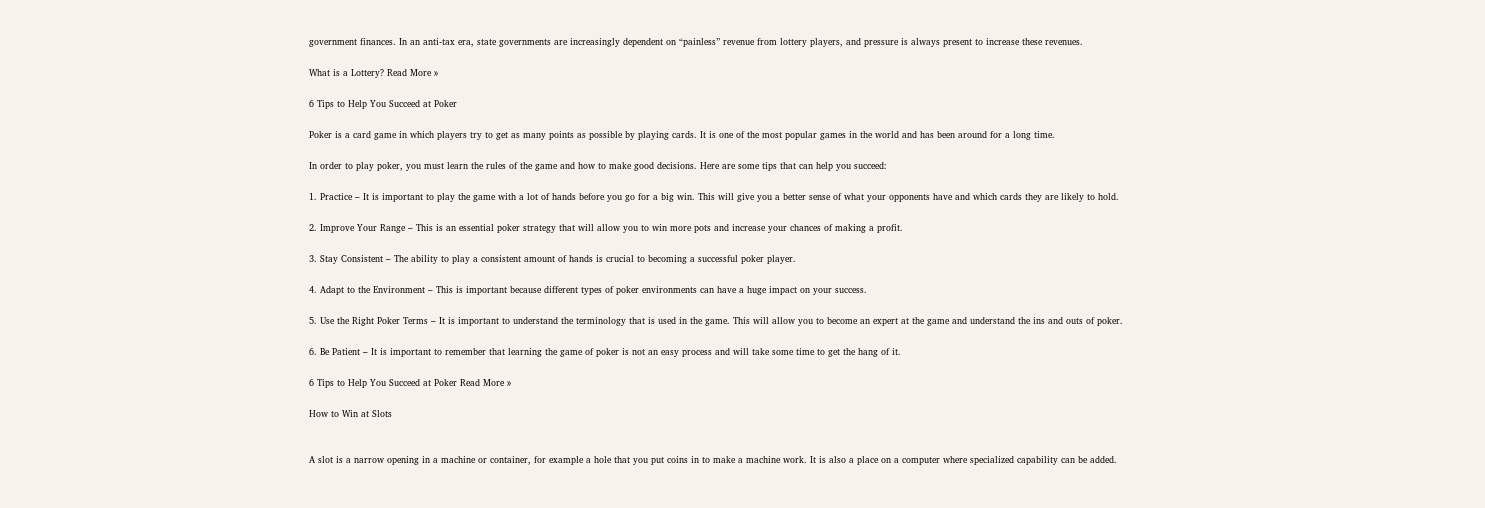government finances. In an anti-tax era, state governments are increasingly dependent on “painless” revenue from lottery players, and pressure is always present to increase these revenues.

What is a Lottery? Read More »

6 Tips to Help You Succeed at Poker

Poker is a card game in which players try to get as many points as possible by playing cards. It is one of the most popular games in the world and has been around for a long time.

In order to play poker, you must learn the rules of the game and how to make good decisions. Here are some tips that can help you succeed:

1. Practice – It is important to play the game with a lot of hands before you go for a big win. This will give you a better sense of what your opponents have and which cards they are likely to hold.

2. Improve Your Range – This is an essential poker strategy that will allow you to win more pots and increase your chances of making a profit.

3. Stay Consistent – The ability to play a consistent amount of hands is crucial to becoming a successful poker player.

4. Adapt to the Environment – This is important because different types of poker environments can have a huge impact on your success.

5. Use the Right Poker Terms – It is important to understand the terminology that is used in the game. This will allow you to become an expert at the game and understand the ins and outs of poker.

6. Be Patient – It is important to remember that learning the game of poker is not an easy process and will take some time to get the hang of it.

6 Tips to Help You Succeed at Poker Read More »

How to Win at Slots


A slot is a narrow opening in a machine or container, for example a hole that you put coins in to make a machine work. It is also a place on a computer where specialized capability can be added.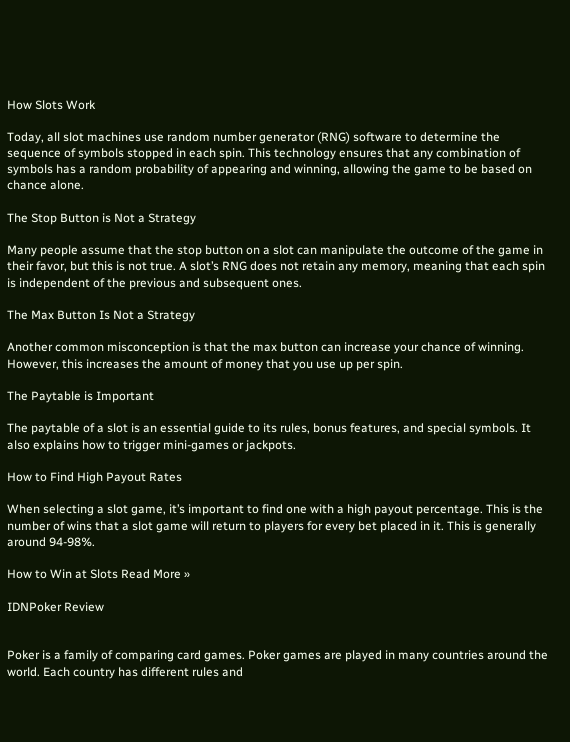How Slots Work

Today, all slot machines use random number generator (RNG) software to determine the sequence of symbols stopped in each spin. This technology ensures that any combination of symbols has a random probability of appearing and winning, allowing the game to be based on chance alone.

The Stop Button is Not a Strategy

Many people assume that the stop button on a slot can manipulate the outcome of the game in their favor, but this is not true. A slot’s RNG does not retain any memory, meaning that each spin is independent of the previous and subsequent ones.

The Max Button Is Not a Strategy

Another common misconception is that the max button can increase your chance of winning. However, this increases the amount of money that you use up per spin.

The Paytable is Important

The paytable of a slot is an essential guide to its rules, bonus features, and special symbols. It also explains how to trigger mini-games or jackpots.

How to Find High Payout Rates

When selecting a slot game, it’s important to find one with a high payout percentage. This is the number of wins that a slot game will return to players for every bet placed in it. This is generally around 94-98%.

How to Win at Slots Read More »

IDNPoker Review


Poker is a family of comparing card games. Poker games are played in many countries around the world. Each country has different rules and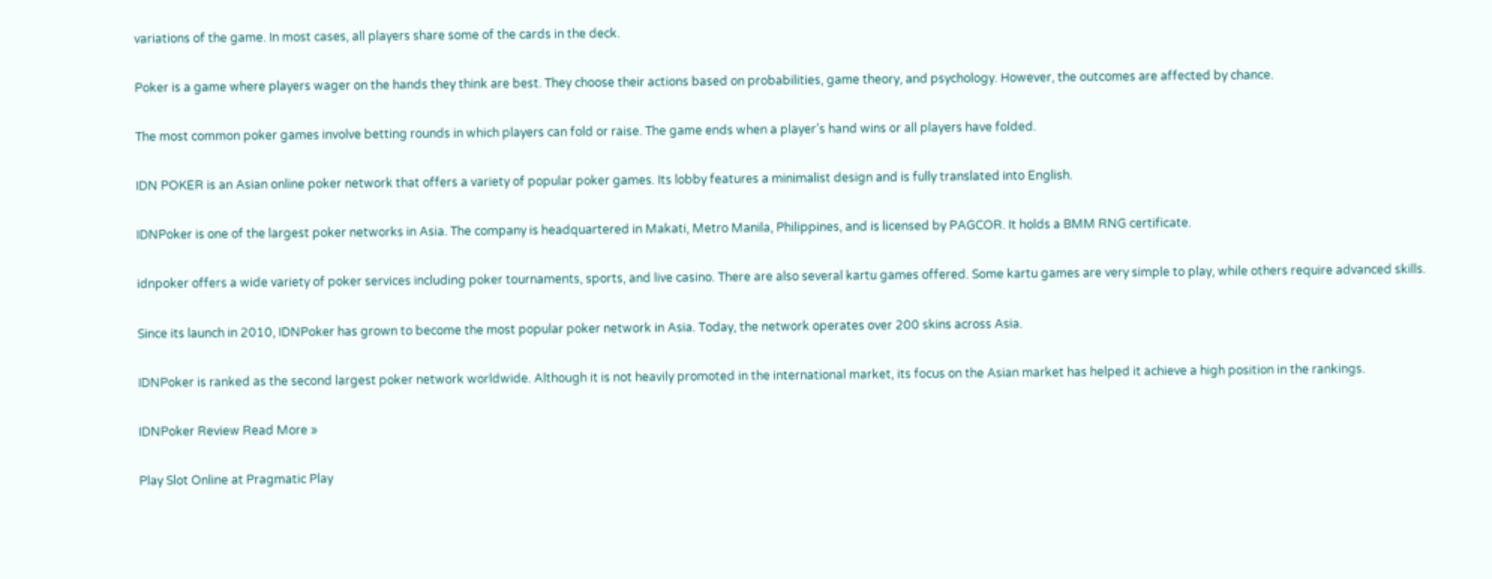variations of the game. In most cases, all players share some of the cards in the deck.

Poker is a game where players wager on the hands they think are best. They choose their actions based on probabilities, game theory, and psychology. However, the outcomes are affected by chance.

The most common poker games involve betting rounds in which players can fold or raise. The game ends when a player’s hand wins or all players have folded.

IDN POKER is an Asian online poker network that offers a variety of popular poker games. Its lobby features a minimalist design and is fully translated into English.

IDNPoker is one of the largest poker networks in Asia. The company is headquartered in Makati, Metro Manila, Philippines, and is licensed by PAGCOR. It holds a BMM RNG certificate.

idnpoker offers a wide variety of poker services including poker tournaments, sports, and live casino. There are also several kartu games offered. Some kartu games are very simple to play, while others require advanced skills.

Since its launch in 2010, IDNPoker has grown to become the most popular poker network in Asia. Today, the network operates over 200 skins across Asia.

IDNPoker is ranked as the second largest poker network worldwide. Although it is not heavily promoted in the international market, its focus on the Asian market has helped it achieve a high position in the rankings.

IDNPoker Review Read More »

Play Slot Online at Pragmatic Play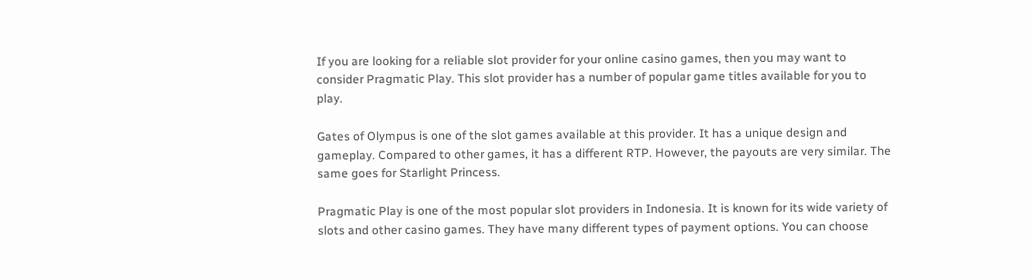If you are looking for a reliable slot provider for your online casino games, then you may want to consider Pragmatic Play. This slot provider has a number of popular game titles available for you to play.

Gates of Olympus is one of the slot games available at this provider. It has a unique design and gameplay. Compared to other games, it has a different RTP. However, the payouts are very similar. The same goes for Starlight Princess.

Pragmatic Play is one of the most popular slot providers in Indonesia. It is known for its wide variety of slots and other casino games. They have many different types of payment options. You can choose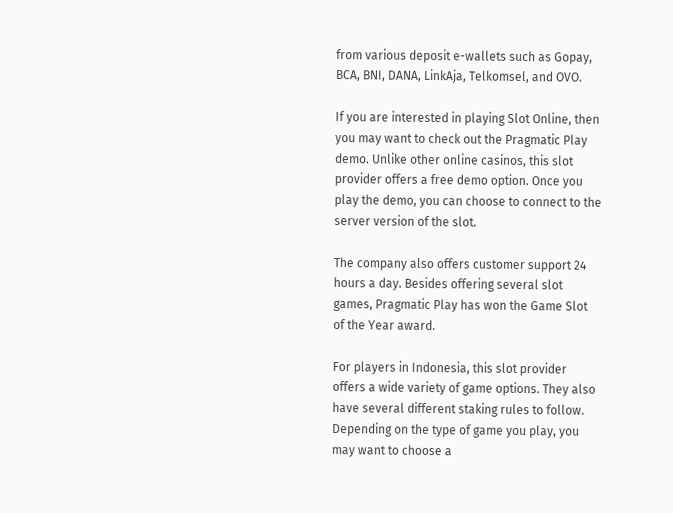from various deposit e-wallets such as Gopay, BCA, BNI, DANA, LinkAja, Telkomsel, and OVO.

If you are interested in playing Slot Online, then you may want to check out the Pragmatic Play demo. Unlike other online casinos, this slot provider offers a free demo option. Once you play the demo, you can choose to connect to the server version of the slot.

The company also offers customer support 24 hours a day. Besides offering several slot games, Pragmatic Play has won the Game Slot of the Year award.

For players in Indonesia, this slot provider offers a wide variety of game options. They also have several different staking rules to follow. Depending on the type of game you play, you may want to choose a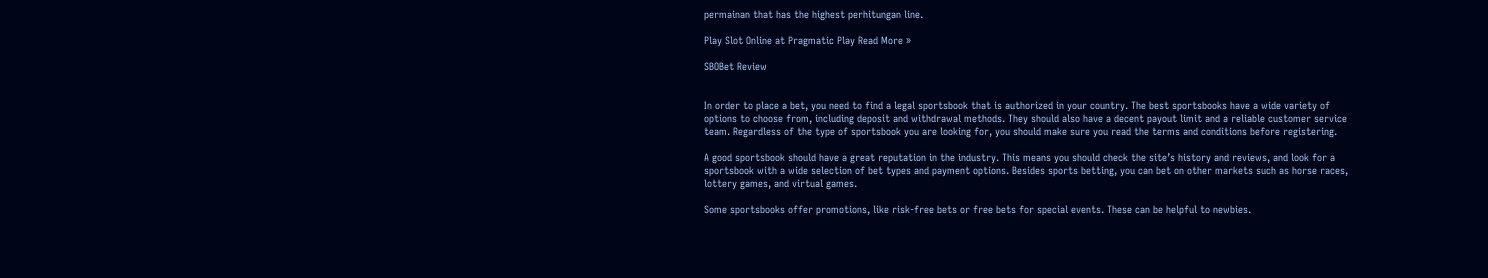permainan that has the highest perhitungan line.

Play Slot Online at Pragmatic Play Read More »

SBOBet Review


In order to place a bet, you need to find a legal sportsbook that is authorized in your country. The best sportsbooks have a wide variety of options to choose from, including deposit and withdrawal methods. They should also have a decent payout limit and a reliable customer service team. Regardless of the type of sportsbook you are looking for, you should make sure you read the terms and conditions before registering.

A good sportsbook should have a great reputation in the industry. This means you should check the site’s history and reviews, and look for a sportsbook with a wide selection of bet types and payment options. Besides sports betting, you can bet on other markets such as horse races, lottery games, and virtual games.

Some sportsbooks offer promotions, like risk-free bets or free bets for special events. These can be helpful to newbies.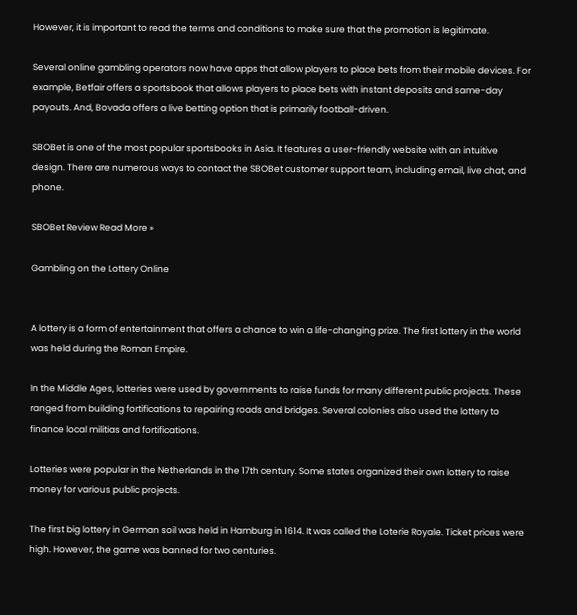However, it is important to read the terms and conditions to make sure that the promotion is legitimate.

Several online gambling operators now have apps that allow players to place bets from their mobile devices. For example, Betfair offers a sportsbook that allows players to place bets with instant deposits and same-day payouts. And, Bovada offers a live betting option that is primarily football-driven.

SBOBet is one of the most popular sportsbooks in Asia. It features a user-friendly website with an intuitive design. There are numerous ways to contact the SBOBet customer support team, including email, live chat, and phone.

SBOBet Review Read More »

Gambling on the Lottery Online


A lottery is a form of entertainment that offers a chance to win a life-changing prize. The first lottery in the world was held during the Roman Empire.

In the Middle Ages, lotteries were used by governments to raise funds for many different public projects. These ranged from building fortifications to repairing roads and bridges. Several colonies also used the lottery to finance local militias and fortifications.

Lotteries were popular in the Netherlands in the 17th century. Some states organized their own lottery to raise money for various public projects.

The first big lottery in German soil was held in Hamburg in 1614. It was called the Loterie Royale. Ticket prices were high. However, the game was banned for two centuries.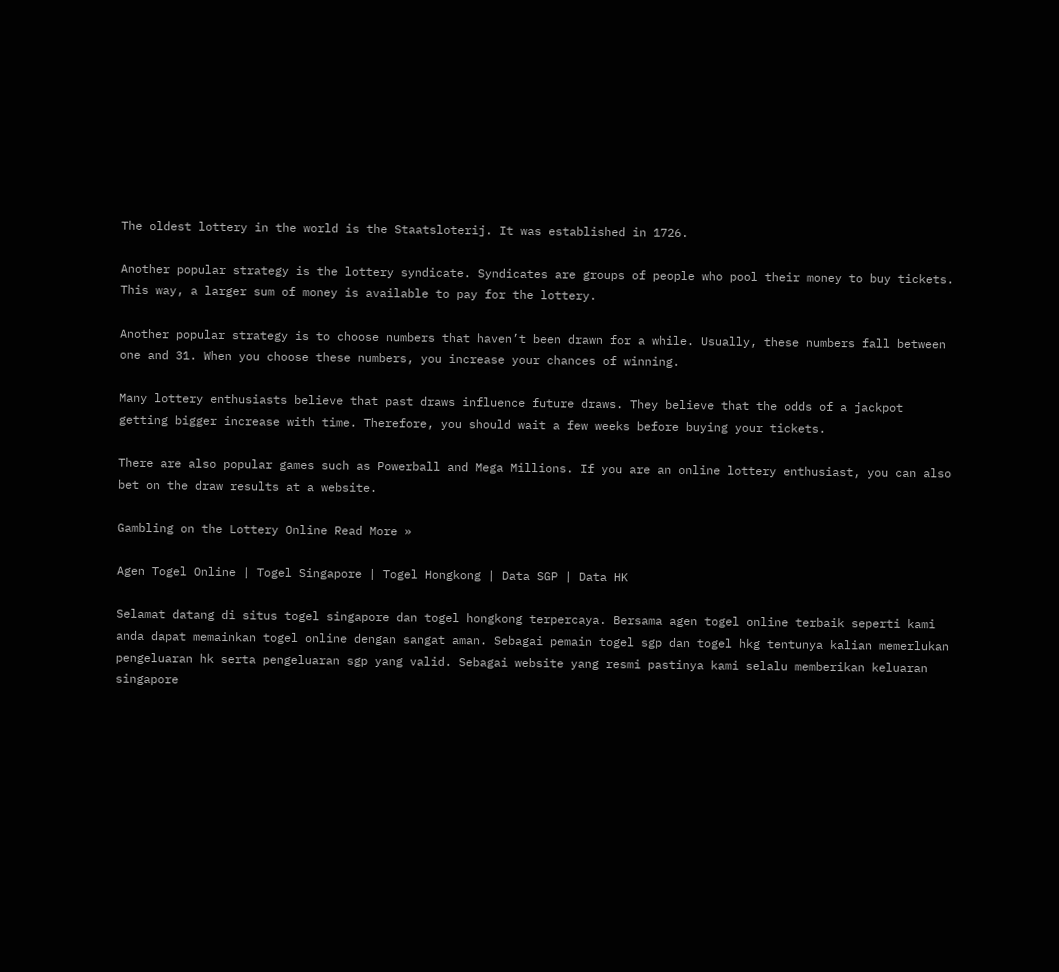The oldest lottery in the world is the Staatsloterij. It was established in 1726.

Another popular strategy is the lottery syndicate. Syndicates are groups of people who pool their money to buy tickets. This way, a larger sum of money is available to pay for the lottery.

Another popular strategy is to choose numbers that haven’t been drawn for a while. Usually, these numbers fall between one and 31. When you choose these numbers, you increase your chances of winning.

Many lottery enthusiasts believe that past draws influence future draws. They believe that the odds of a jackpot getting bigger increase with time. Therefore, you should wait a few weeks before buying your tickets.

There are also popular games such as Powerball and Mega Millions. If you are an online lottery enthusiast, you can also bet on the draw results at a website.

Gambling on the Lottery Online Read More »

Agen Togel Online | Togel Singapore | Togel Hongkong | Data SGP | Data HK

Selamat datang di situs togel singapore dan togel hongkong terpercaya. Bersama agen togel online terbaik seperti kami anda dapat memainkan togel online dengan sangat aman. Sebagai pemain togel sgp dan togel hkg tentunya kalian memerlukan pengeluaran hk serta pengeluaran sgp yang valid. Sebagai website yang resmi pastinya kami selalu memberikan keluaran singapore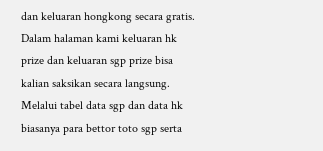dan keluaran hongkong secara gratis. Dalam halaman kami keluaran hk prize dan keluaran sgp prize bisa kalian saksikan secara langsung. Melalui tabel data sgp dan data hk biasanya para bettor toto sgp serta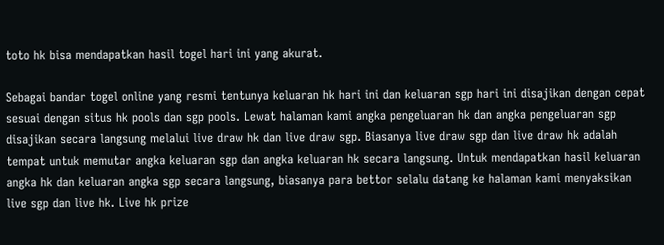toto hk bisa mendapatkan hasil togel hari ini yang akurat.

Sebagai bandar togel online yang resmi tentunya keluaran hk hari ini dan keluaran sgp hari ini disajikan dengan cepat sesuai dengan situs hk pools dan sgp pools. Lewat halaman kami angka pengeluaran hk dan angka pengeluaran sgp disajikan secara langsung melalui live draw hk dan live draw sgp. Biasanya live draw sgp dan live draw hk adalah tempat untuk memutar angka keluaran sgp dan angka keluaran hk secara langsung. Untuk mendapatkan hasil keluaran angka hk dan keluaran angka sgp secara langsung, biasanya para bettor selalu datang ke halaman kami menyaksikan live sgp dan live hk. Live hk prize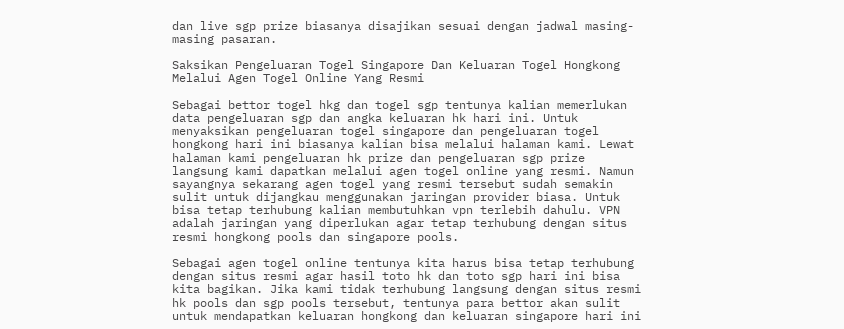dan live sgp prize biasanya disajikan sesuai dengan jadwal masing-masing pasaran.

Saksikan Pengeluaran Togel Singapore Dan Keluaran Togel Hongkong Melalui Agen Togel Online Yang Resmi

Sebagai bettor togel hkg dan togel sgp tentunya kalian memerlukan data pengeluaran sgp dan angka keluaran hk hari ini. Untuk menyaksikan pengeluaran togel singapore dan pengeluaran togel hongkong hari ini biasanya kalian bisa melalui halaman kami. Lewat halaman kami pengeluaran hk prize dan pengeluaran sgp prize langsung kami dapatkan melalui agen togel online yang resmi. Namun sayangnya sekarang agen togel yang resmi tersebut sudah semakin sulit untuk dijangkau menggunakan jaringan provider biasa. Untuk bisa tetap terhubung kalian membutuhkan vpn terlebih dahulu. VPN adalah jaringan yang diperlukan agar tetap terhubung dengan situs resmi hongkong pools dan singapore pools.

Sebagai agen togel online tentunya kita harus bisa tetap terhubung dengan situs resmi agar hasil toto hk dan toto sgp hari ini bisa kita bagikan. Jika kami tidak terhubung langsung dengan situs resmi hk pools dan sgp pools tersebut, tentunya para bettor akan sulit untuk mendapatkan keluaran hongkong dan keluaran singapore hari ini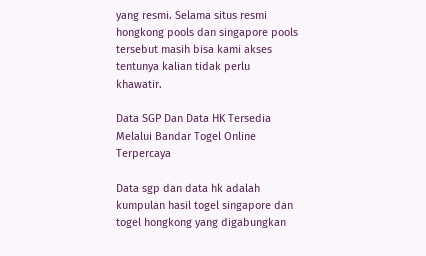yang resmi. Selama situs resmi hongkong pools dan singapore pools tersebut masih bisa kami akses tentunya kalian tidak perlu khawatir.

Data SGP Dan Data HK Tersedia Melalui Bandar Togel Online Terpercaya

Data sgp dan data hk adalah kumpulan hasil togel singapore dan togel hongkong yang digabungkan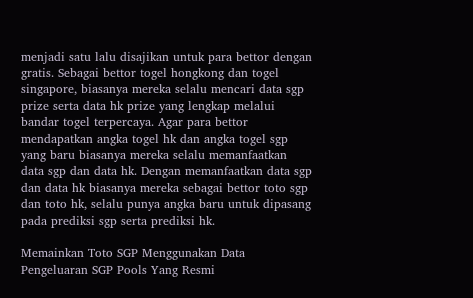menjadi satu lalu disajikan untuk para bettor dengan gratis. Sebagai bettor togel hongkong dan togel singapore, biasanya mereka selalu mencari data sgp prize serta data hk prize yang lengkap melalui bandar togel terpercaya. Agar para bettor mendapatkan angka togel hk dan angka togel sgp yang baru biasanya mereka selalu memanfaatkan data sgp dan data hk. Dengan memanfaatkan data sgp dan data hk biasanya mereka sebagai bettor toto sgp dan toto hk, selalu punya angka baru untuk dipasang pada prediksi sgp serta prediksi hk.

Memainkan Toto SGP Menggunakan Data Pengeluaran SGP Pools Yang Resmi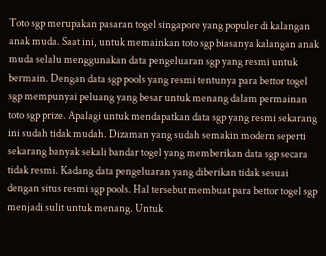Toto sgp merupakan pasaran togel singapore yang populer di kalangan anak muda. Saat ini, untuk memainkan toto sgp biasanya kalangan anak muda selalu menggunakan data pengeluaran sgp yang resmi untuk bermain. Dengan data sgp pools yang resmi tentunya para bettor togel sgp mempunyai peluang yang besar untuk menang dalam permainan toto sgp prize. Apalagi untuk mendapatkan data sgp yang resmi sekarang ini sudah tidak mudah. Dizaman yang sudah semakin modern seperti sekarang banyak sekali bandar togel yang memberikan data sgp secara tidak resmi. Kadang data pengeluaran yang diberikan tidak sesuai dengan situs resmi sgp pools. Hal tersebut membuat para bettor togel sgp menjadi sulit untuk menang. Untuk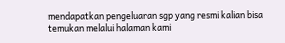mendapatkan pengeluaran sgp yang resmi kalian bisa temukan melalui halaman kami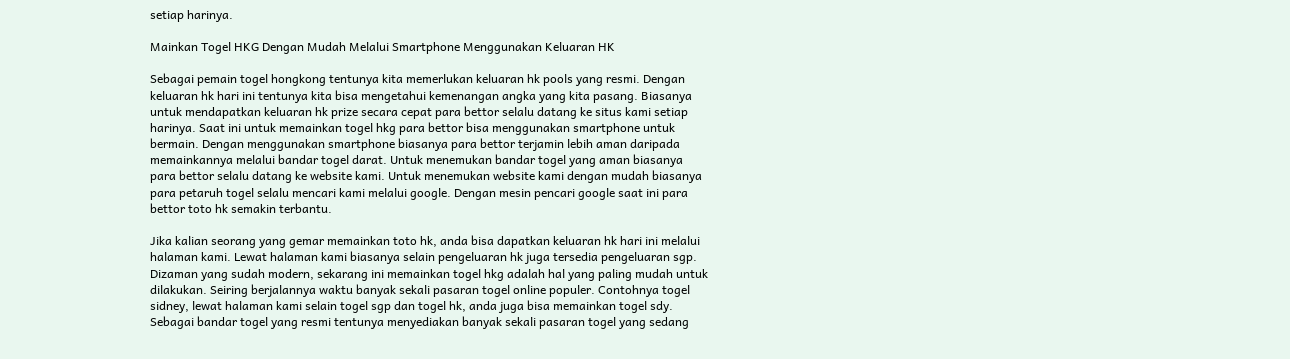setiap harinya.

Mainkan Togel HKG Dengan Mudah Melalui Smartphone Menggunakan Keluaran HK

Sebagai pemain togel hongkong tentunya kita memerlukan keluaran hk pools yang resmi. Dengan keluaran hk hari ini tentunya kita bisa mengetahui kemenangan angka yang kita pasang. Biasanya untuk mendapatkan keluaran hk prize secara cepat para bettor selalu datang ke situs kami setiap harinya. Saat ini untuk memainkan togel hkg para bettor bisa menggunakan smartphone untuk bermain. Dengan menggunakan smartphone biasanya para bettor terjamin lebih aman daripada memainkannya melalui bandar togel darat. Untuk menemukan bandar togel yang aman biasanya para bettor selalu datang ke website kami. Untuk menemukan website kami dengan mudah biasanya para petaruh togel selalu mencari kami melalui google. Dengan mesin pencari google saat ini para bettor toto hk semakin terbantu.

Jika kalian seorang yang gemar memainkan toto hk, anda bisa dapatkan keluaran hk hari ini melalui halaman kami. Lewat halaman kami biasanya selain pengeluaran hk juga tersedia pengeluaran sgp. Dizaman yang sudah modern, sekarang ini memainkan togel hkg adalah hal yang paling mudah untuk dilakukan. Seiring berjalannya waktu banyak sekali pasaran togel online populer. Contohnya togel sidney, lewat halaman kami selain togel sgp dan togel hk, anda juga bisa memainkan togel sdy. Sebagai bandar togel yang resmi tentunya menyediakan banyak sekali pasaran togel yang sedang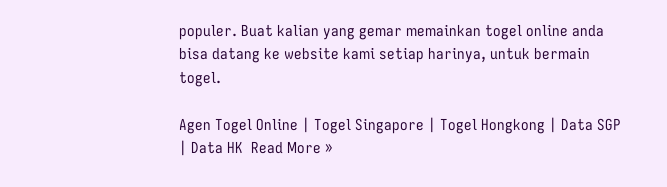populer. Buat kalian yang gemar memainkan togel online anda bisa datang ke website kami setiap harinya, untuk bermain togel.

Agen Togel Online | Togel Singapore | Togel Hongkong | Data SGP | Data HK  Read More »